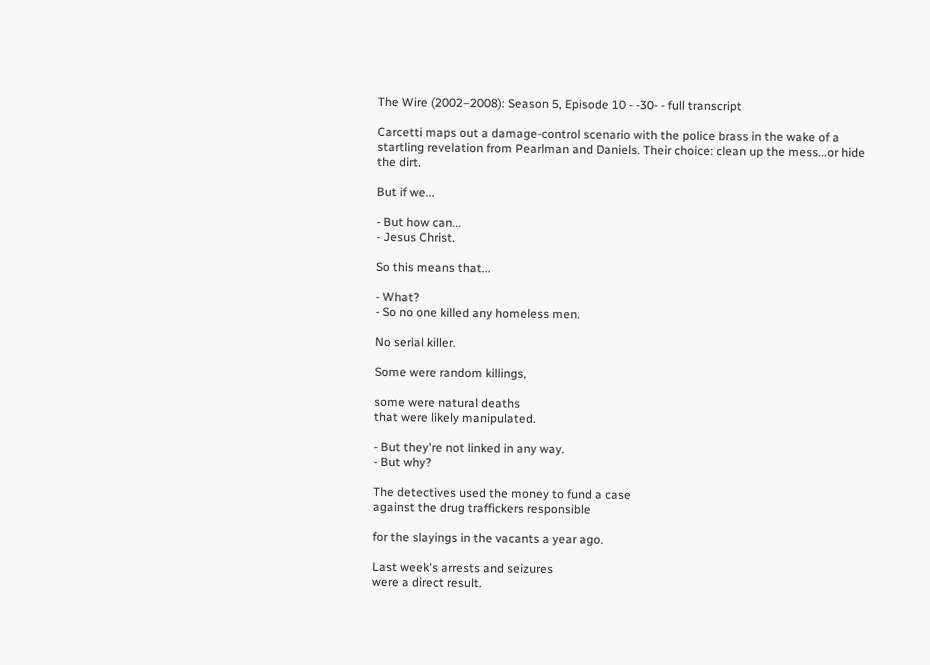The Wire (2002–2008): Season 5, Episode 10 - -30- - full transcript

Carcetti maps out a damage-control scenario with the police brass in the wake of a startling revelation from Pearlman and Daniels. Their choice: clean up the mess...or hide the dirt.

But if we...

- But how can...
- Jesus Christ.

So this means that...

- What?
- So no one killed any homeless men.

No serial killer.

Some were random killings,

some were natural deaths
that were likely manipulated.

- But they're not linked in any way.
- But why?

The detectives used the money to fund a case
against the drug traffickers responsible

for the slayings in the vacants a year ago.

Last week's arrests and seizures
were a direct result.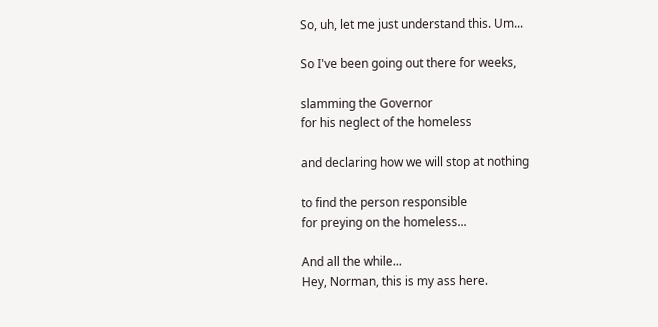So, uh, let me just understand this. Um...

So I've been going out there for weeks,

slamming the Governor
for his neglect of the homeless

and declaring how we will stop at nothing

to find the person responsible
for preying on the homeless...

And all the while...
Hey, Norman, this is my ass here.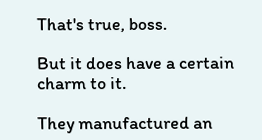That's true, boss.

But it does have a certain charm to it.

They manufactured an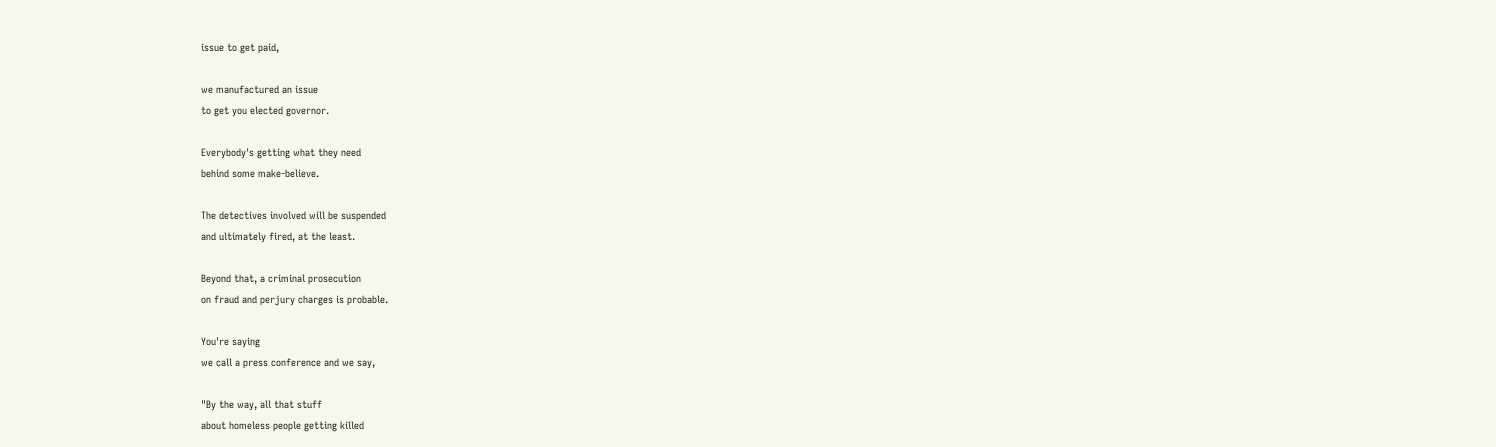issue to get paid,

we manufactured an issue
to get you elected governor.

Everybody's getting what they need
behind some make-believe.

The detectives involved will be suspended
and ultimately fired, at the least.

Beyond that, a criminal prosecution
on fraud and perjury charges is probable.

You're saying
we call a press conference and we say,

"By the way, all that stuff
about homeless people getting killed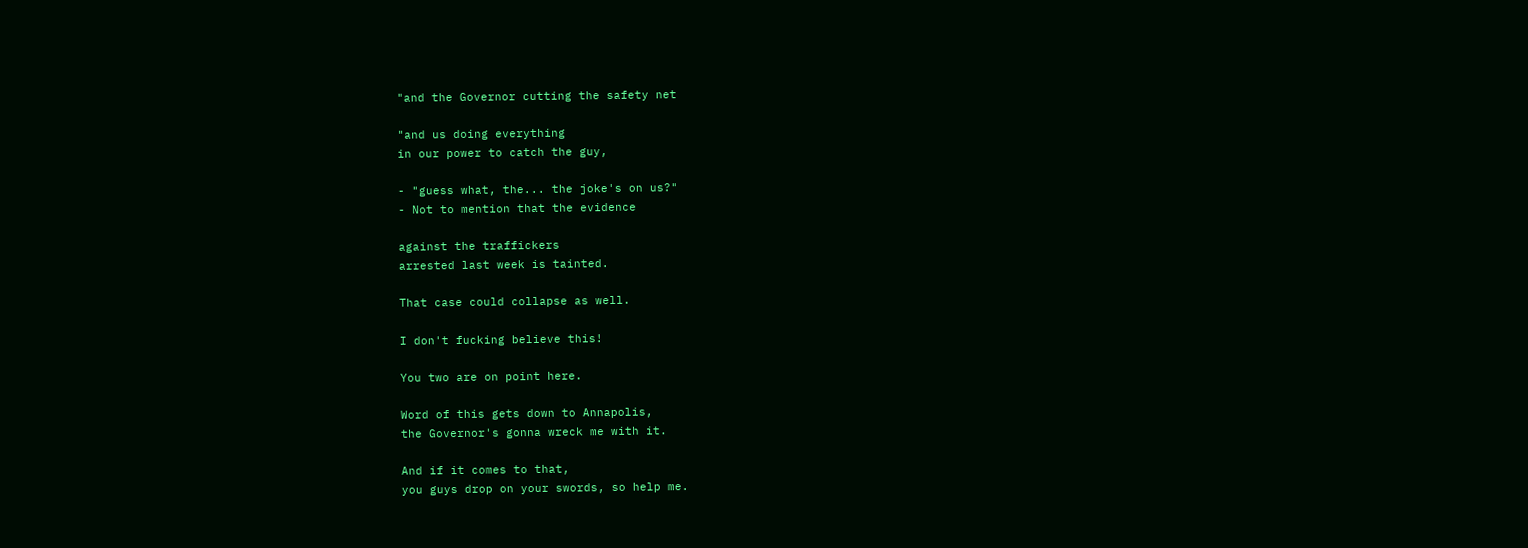"and the Governor cutting the safety net

"and us doing everything
in our power to catch the guy,

- "guess what, the... the joke's on us?"
- Not to mention that the evidence

against the traffickers
arrested last week is tainted.

That case could collapse as well.

I don't fucking believe this!

You two are on point here.

Word of this gets down to Annapolis,
the Governor's gonna wreck me with it.

And if it comes to that,
you guys drop on your swords, so help me.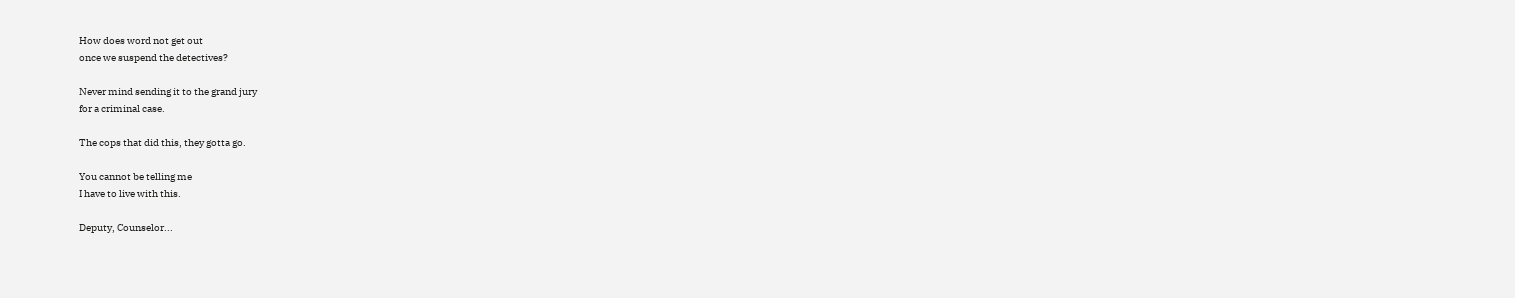How does word not get out
once we suspend the detectives?

Never mind sending it to the grand jury
for a criminal case.

The cops that did this, they gotta go.

You cannot be telling me
I have to live with this.

Deputy, Counselor...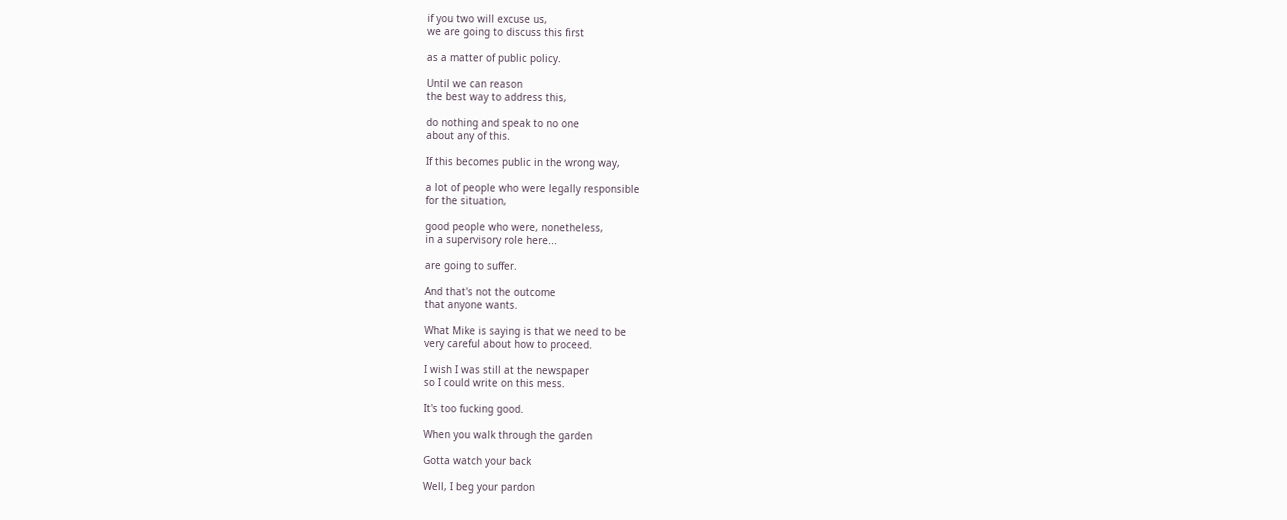if you two will excuse us,
we are going to discuss this first

as a matter of public policy.

Until we can reason
the best way to address this,

do nothing and speak to no one
about any of this.

If this becomes public in the wrong way,

a lot of people who were legally responsible
for the situation,

good people who were, nonetheless,
in a supervisory role here...

are going to suffer.

And that's not the outcome
that anyone wants.

What Mike is saying is that we need to be
very careful about how to proceed.

I wish I was still at the newspaper
so I could write on this mess.

It's too fucking good.

When you walk through the garden

Gotta watch your back

Well, I beg your pardon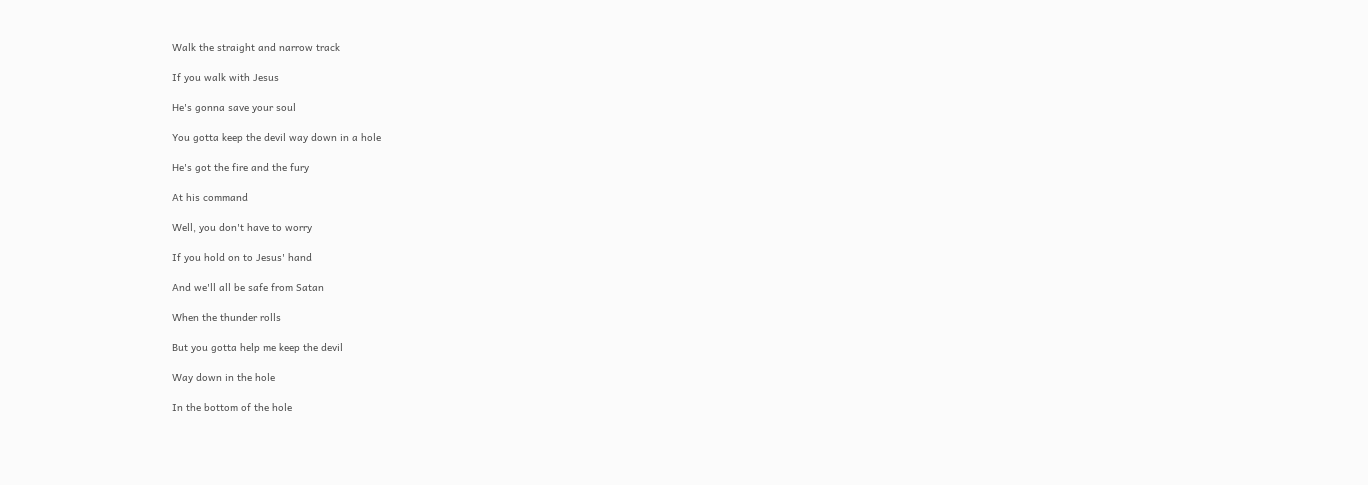Walk the straight and narrow track

If you walk with Jesus

He's gonna save your soul

You gotta keep the devil way down in a hole

He's got the fire and the fury

At his command

Well, you don't have to worry

If you hold on to Jesus' hand

And we'll all be safe from Satan

When the thunder rolls

But you gotta help me keep the devil

Way down in the hole

In the bottom of the hole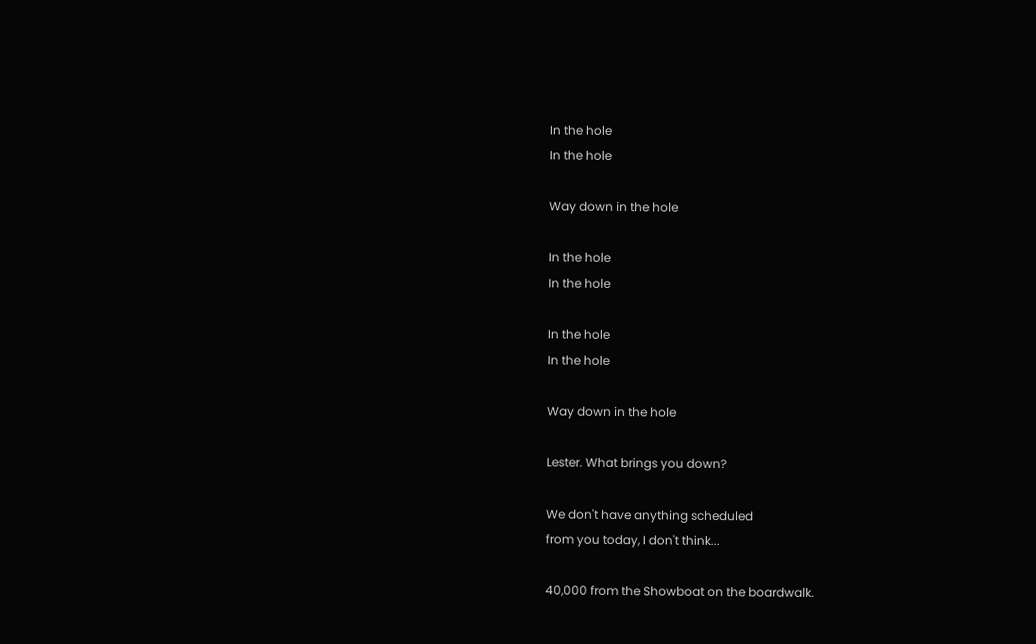In the hole
In the hole

Way down in the hole

In the hole
In the hole

In the hole
In the hole

Way down in the hole

Lester. What brings you down?

We don't have anything scheduled
from you today, I don't think...

40,000 from the Showboat on the boardwalk.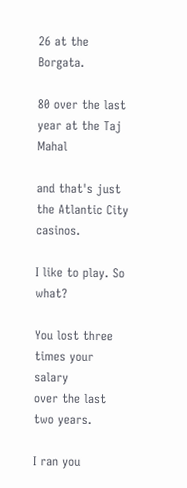26 at the Borgata.

80 over the last year at the Taj Mahal

and that's just the Atlantic City casinos.

I like to play. So what?

You lost three times your salary
over the last two years.

I ran you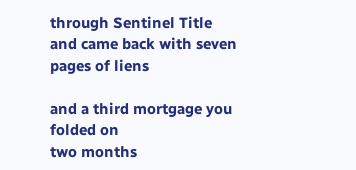through Sentinel Title
and came back with seven pages of liens

and a third mortgage you folded on
two months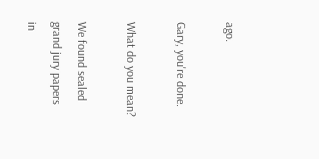ago.

Gary, you're done.

What do you mean?

We found sealed grand jury papers
in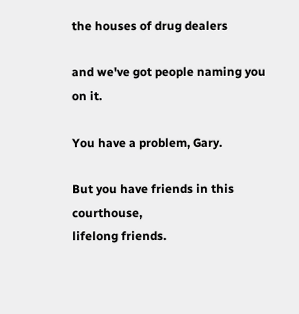the houses of drug dealers

and we've got people naming you on it.

You have a problem, Gary.

But you have friends in this courthouse,
lifelong friends.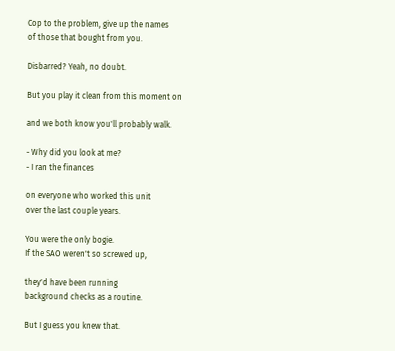Cop to the problem, give up the names
of those that bought from you.

Disbarred? Yeah, no doubt.

But you play it clean from this moment on

and we both know you'll probably walk.

- Why did you look at me?
- I ran the finances

on everyone who worked this unit
over the last couple years.

You were the only bogie.
If the SAO weren't so screwed up,

they'd have been running
background checks as a routine.

But I guess you knew that.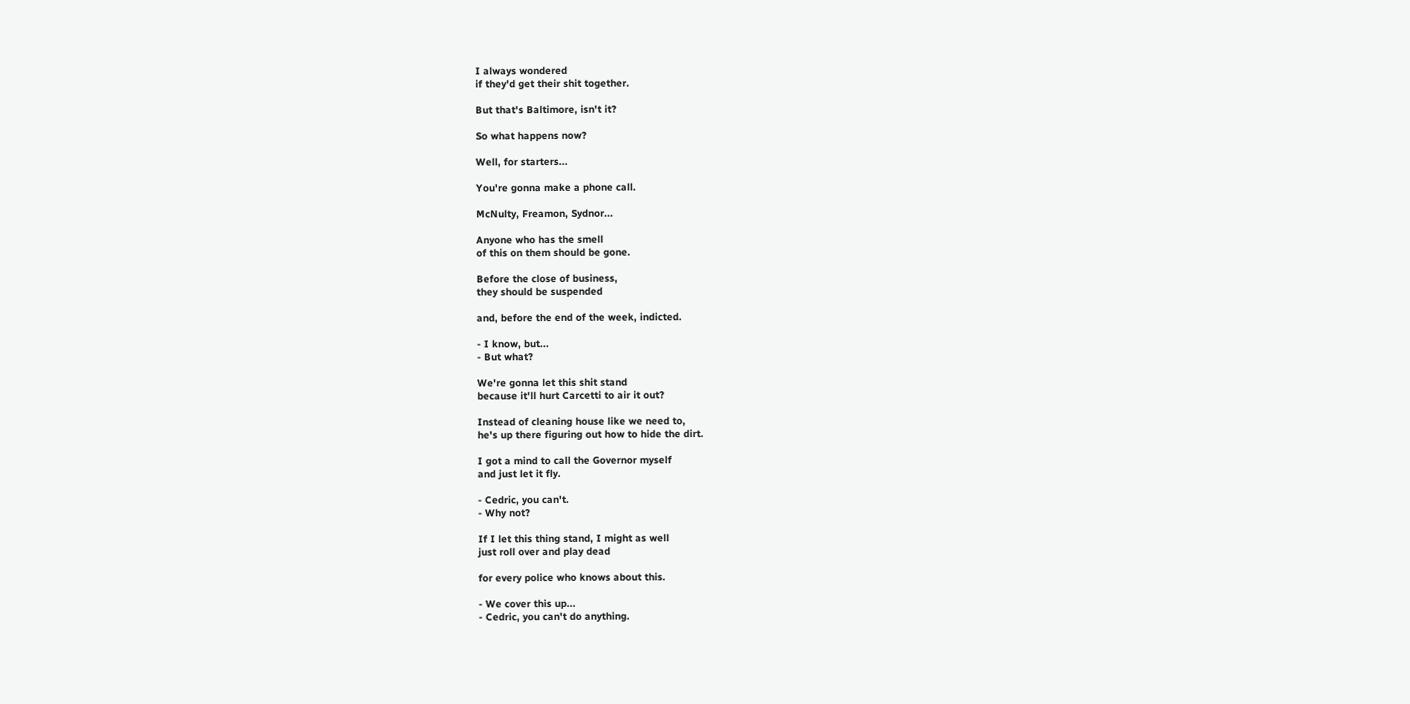I always wondered
if they'd get their shit together.

But that's Baltimore, isn't it?

So what happens now?

Well, for starters...

You're gonna make a phone call.

McNulty, Freamon, Sydnor...

Anyone who has the smell
of this on them should be gone.

Before the close of business,
they should be suspended

and, before the end of the week, indicted.

- I know, but...
- But what?

We're gonna let this shit stand
because it'll hurt Carcetti to air it out?

Instead of cleaning house like we need to,
he's up there figuring out how to hide the dirt.

I got a mind to call the Governor myself
and just let it fly.

- Cedric, you can't.
- Why not?

If I let this thing stand, I might as well
just roll over and play dead

for every police who knows about this.

- We cover this up...
- Cedric, you can't do anything.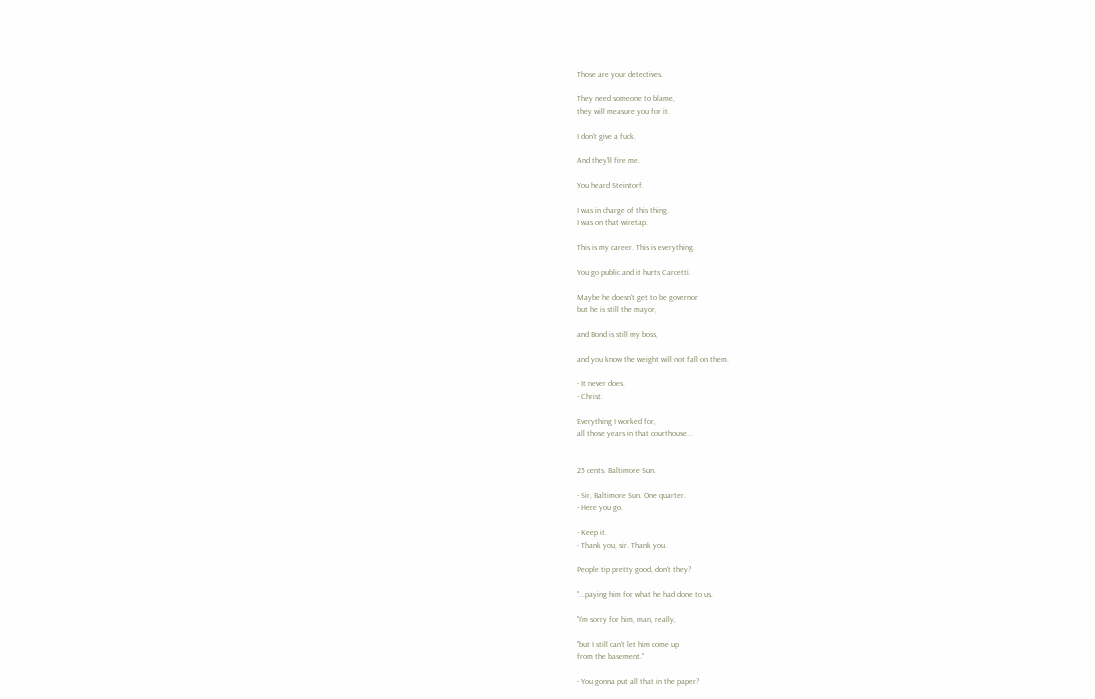Those are your detectives.

They need someone to blame,
they will measure you for it.

I don't give a fuck.

And they'll fire me.

You heard Steintorf.

I was in charge of this thing.
I was on that wiretap.

This is my career. This is everything.

You go public and it hurts Carcetti.

Maybe he doesn't get to be governor
but he is still the mayor,

and Bond is still my boss,

and you know the weight will not fall on them.

- It never does.
- Christ.

Everything I worked for,
all those years in that courthouse...


25 cents. Baltimore Sun.

- Sir, Baltimore Sun. One quarter.
- Here you go.

- Keep it.
- Thank you, sir. Thank you.

People tip pretty good, don't they?

"...paying him for what he had done to us.

"I'm sorry for him, man, really,

"but I still can't let him come up
from the basement."

- You gonna put all that in the paper?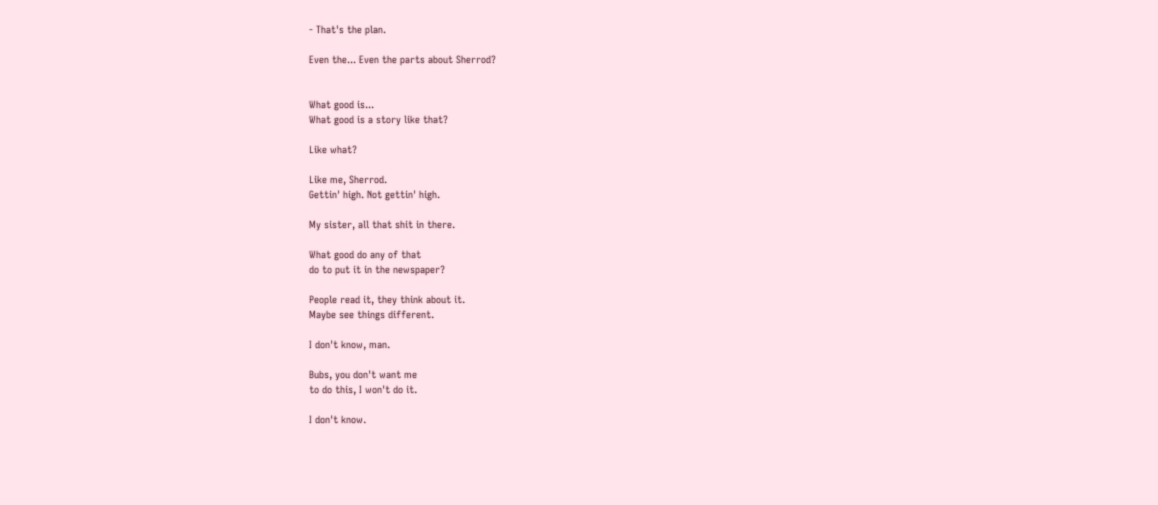- That's the plan.

Even the... Even the parts about Sherrod?


What good is...
What good is a story like that?

Like what?

Like me, Sherrod.
Gettin' high. Not gettin' high.

My sister, all that shit in there.

What good do any of that
do to put it in the newspaper?

People read it, they think about it.
Maybe see things different.

I don't know, man.

Bubs, you don't want me
to do this, I won't do it.

I don't know.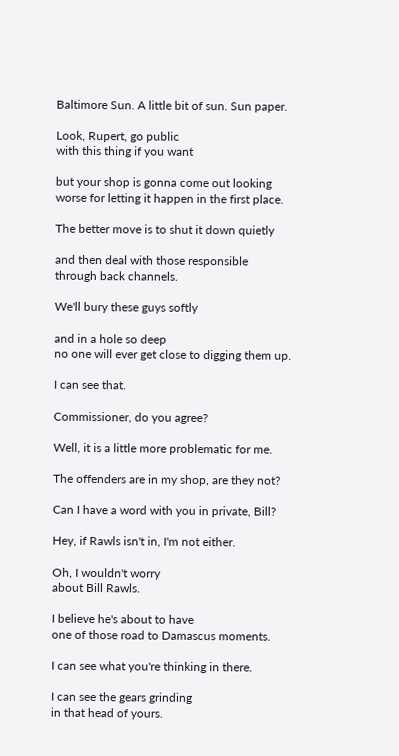Baltimore Sun. A little bit of sun. Sun paper.

Look, Rupert, go public
with this thing if you want

but your shop is gonna come out looking
worse for letting it happen in the first place.

The better move is to shut it down quietly

and then deal with those responsible
through back channels.

We'll bury these guys softly

and in a hole so deep
no one will ever get close to digging them up.

I can see that.

Commissioner, do you agree?

Well, it is a little more problematic for me.

The offenders are in my shop, are they not?

Can I have a word with you in private, Bill?

Hey, if Rawls isn't in, I'm not either.

Oh, I wouldn't worry
about Bill Rawls.

I believe he's about to have
one of those road to Damascus moments.

I can see what you're thinking in there.

I can see the gears grinding
in that head of yours.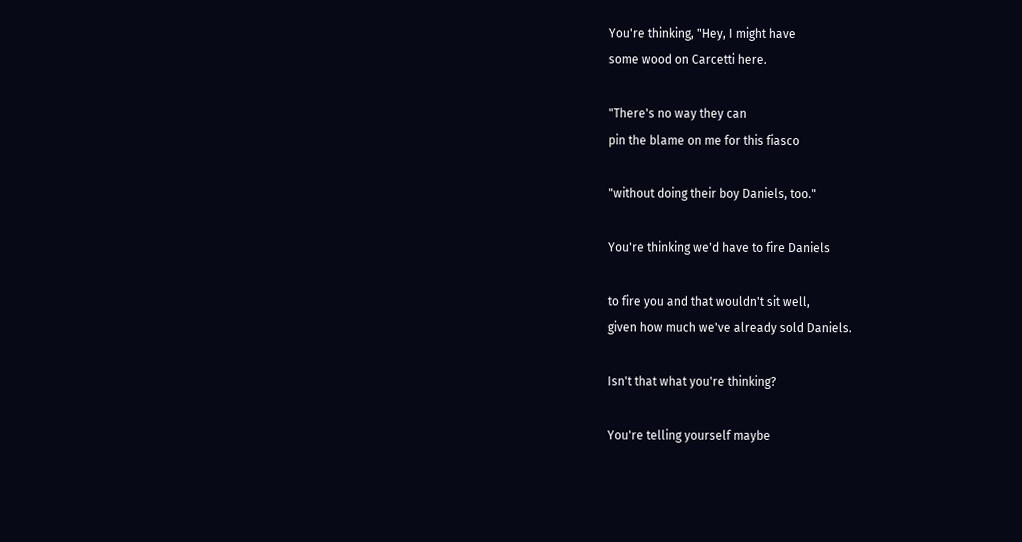You're thinking, "Hey, I might have
some wood on Carcetti here.

"There's no way they can
pin the blame on me for this fiasco

"without doing their boy Daniels, too."

You're thinking we'd have to fire Daniels

to fire you and that wouldn't sit well,
given how much we've already sold Daniels.

Isn't that what you're thinking?

You're telling yourself maybe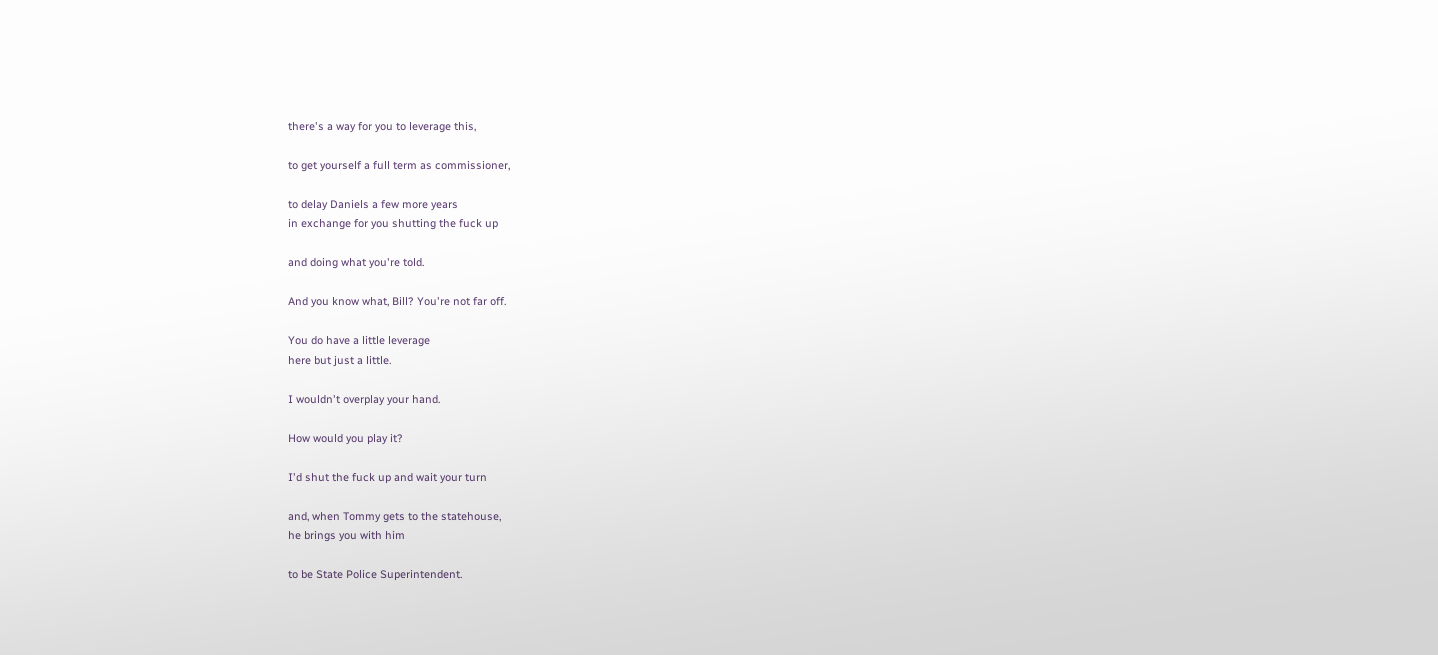there's a way for you to leverage this,

to get yourself a full term as commissioner,

to delay Daniels a few more years
in exchange for you shutting the fuck up

and doing what you're told.

And you know what, Bill? You're not far off.

You do have a little leverage
here but just a little.

I wouldn't overplay your hand.

How would you play it?

I'd shut the fuck up and wait your turn

and, when Tommy gets to the statehouse,
he brings you with him

to be State Police Superintendent.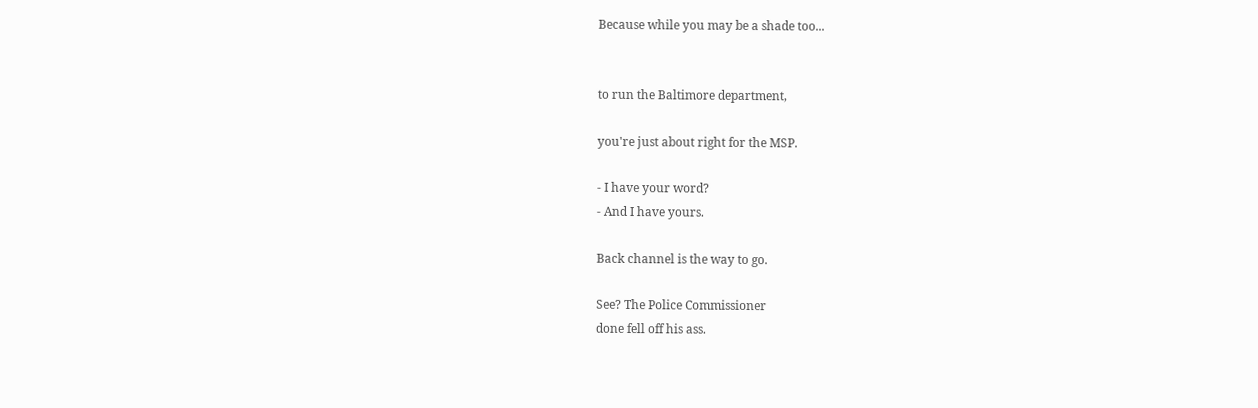Because while you may be a shade too...


to run the Baltimore department,

you're just about right for the MSP.

- I have your word?
- And I have yours.

Back channel is the way to go.

See? The Police Commissioner
done fell off his ass.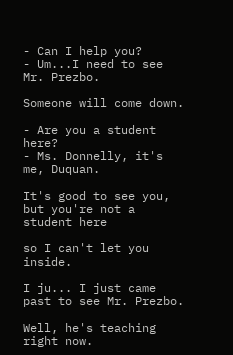- Can I help you?
- Um...I need to see Mr. Prezbo.

Someone will come down.

- Are you a student here?
- Ms. Donnelly, it's me, Duquan.

It's good to see you,
but you're not a student here

so I can't let you inside.

I ju... I just came past to see Mr. Prezbo.

Well, he's teaching right now.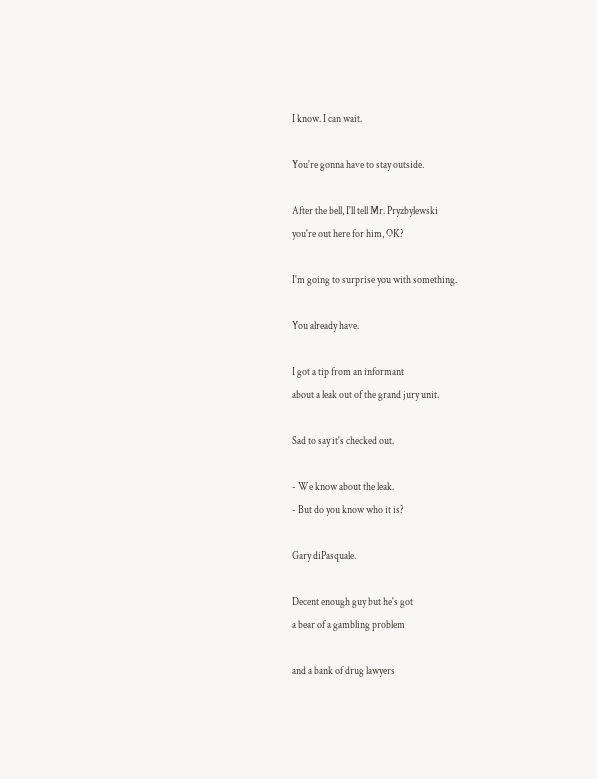I know. I can wait.

You're gonna have to stay outside.

After the bell, I'll tell Mr. Pryzbylewski
you're out here for him, OK?

I'm going to surprise you with something.

You already have.

I got a tip from an informant
about a leak out of the grand jury unit.

Sad to say it's checked out.

- We know about the leak.
- But do you know who it is?

Gary diPasquale.

Decent enough guy but he's got
a bear of a gambling problem

and a bank of drug lawyers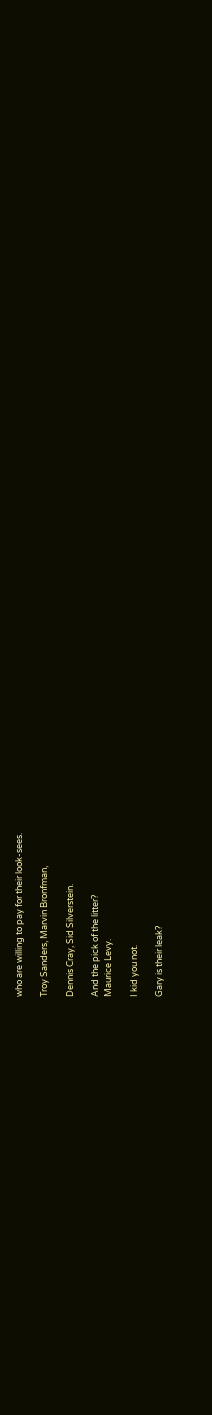who are willing to pay for their look-sees.

Troy Sanders, Marvin Bronfman,

Dennis Cray, Sid Silverstein.

And the pick of the litter?
Maurice Levy.

I kid you not.

Gary is their leak?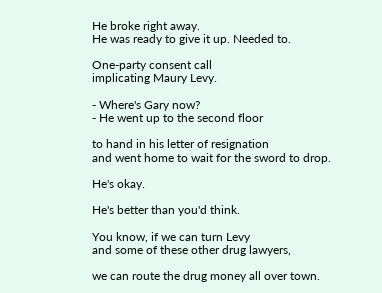He broke right away.
He was ready to give it up. Needed to.

One-party consent call
implicating Maury Levy.

- Where's Gary now?
- He went up to the second floor

to hand in his letter of resignation
and went home to wait for the sword to drop.

He's okay.

He's better than you'd think.

You know, if we can turn Levy
and some of these other drug lawyers,

we can route the drug money all over town.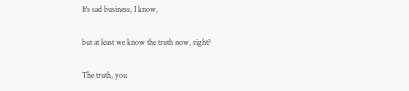It's sad business, I know,

but at least we know the truth now, right?

The truth, you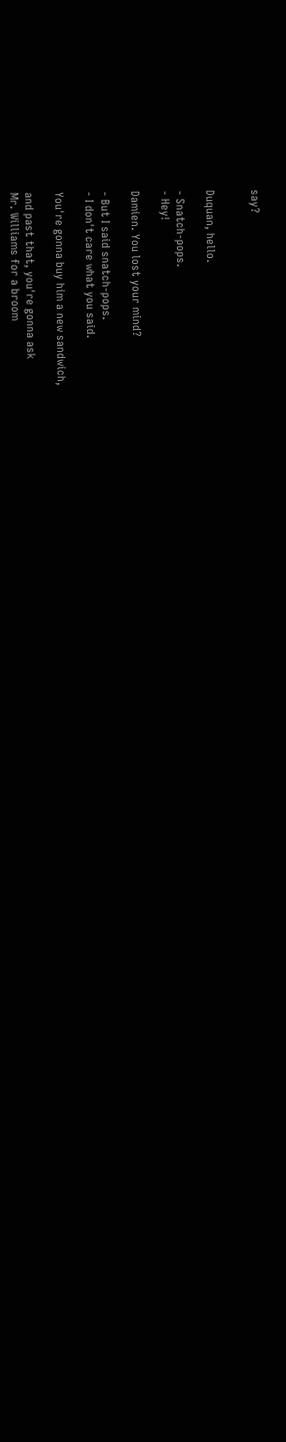say?


Duquan, hello.

- Snatch-pops.
- Hey!

Damien. You lost your mind?

- But I said snatch-pops.
- I don't care what you said.

You're gonna buy him a new sandwich,

and past that, you're gonna ask
Mr. Williams for a broom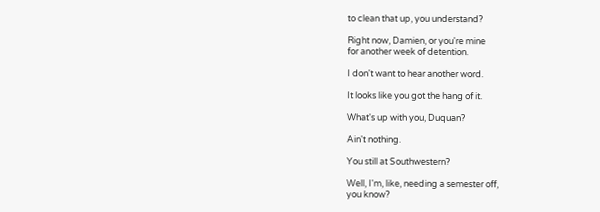to clean that up, you understand?

Right now, Damien, or you're mine
for another week of detention.

I don't want to hear another word.

It looks like you got the hang of it.

What's up with you, Duquan?

Ain't nothing.

You still at Southwestern?

Well, I'm, like, needing a semester off,
you know?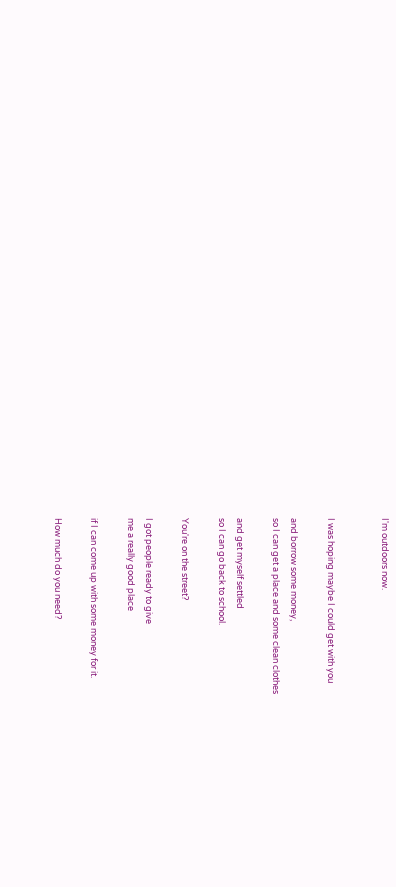I'm outdoors now.


I was hoping maybe I could get with you

and borrow some money,
so I can get a place and some clean clothes

and get myself settled
so I can go back to school.

You're on the street?

I got people ready to give
me a really good place

if I can come up with some money for it.

How much do you need?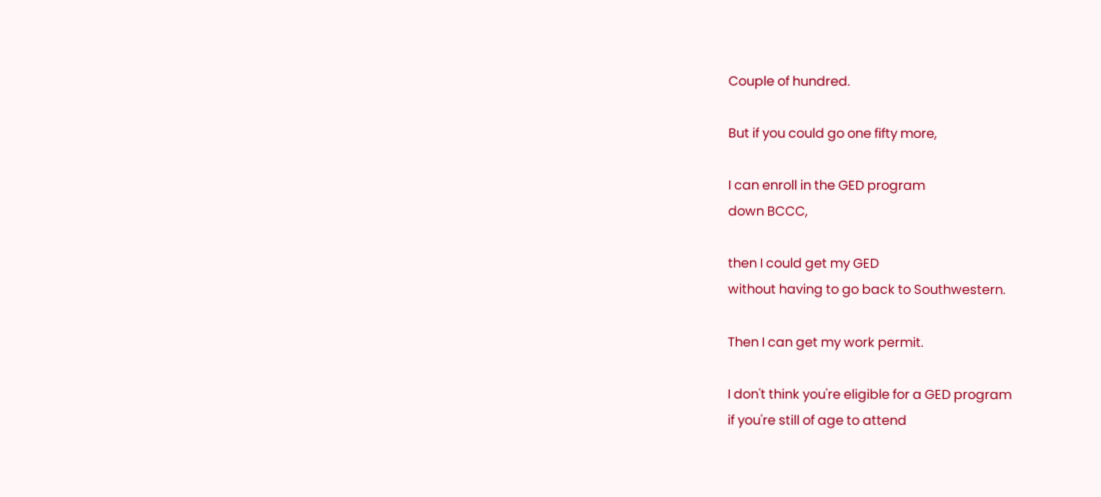Couple of hundred.

But if you could go one fifty more,

I can enroll in the GED program
down BCCC,

then I could get my GED
without having to go back to Southwestern.

Then I can get my work permit.

I don't think you're eligible for a GED program
if you're still of age to attend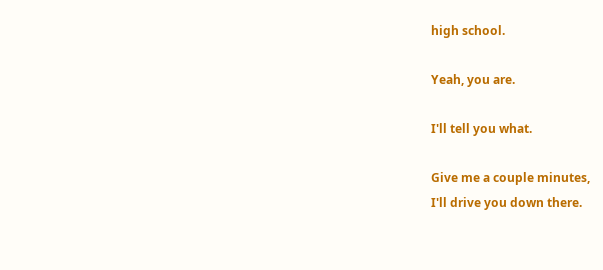high school.

Yeah, you are.

I'll tell you what.

Give me a couple minutes,
I'll drive you down there.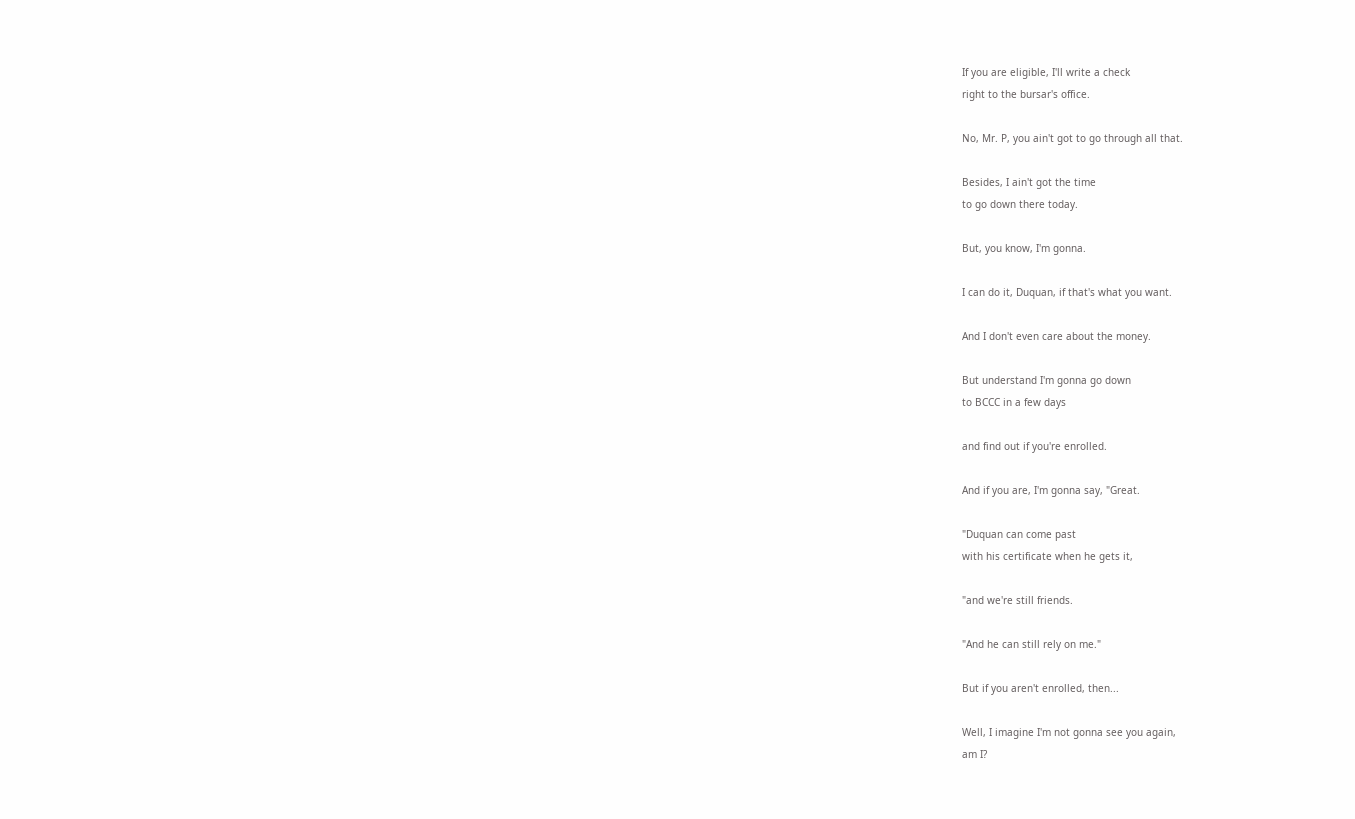If you are eligible, I'll write a check
right to the bursar's office.

No, Mr. P, you ain't got to go through all that.

Besides, I ain't got the time
to go down there today.

But, you know, I'm gonna.

I can do it, Duquan, if that's what you want.

And I don't even care about the money.

But understand I'm gonna go down
to BCCC in a few days

and find out if you're enrolled.

And if you are, I'm gonna say, "Great.

"Duquan can come past
with his certificate when he gets it,

"and we're still friends.

"And he can still rely on me."

But if you aren't enrolled, then...

Well, I imagine I'm not gonna see you again,
am I?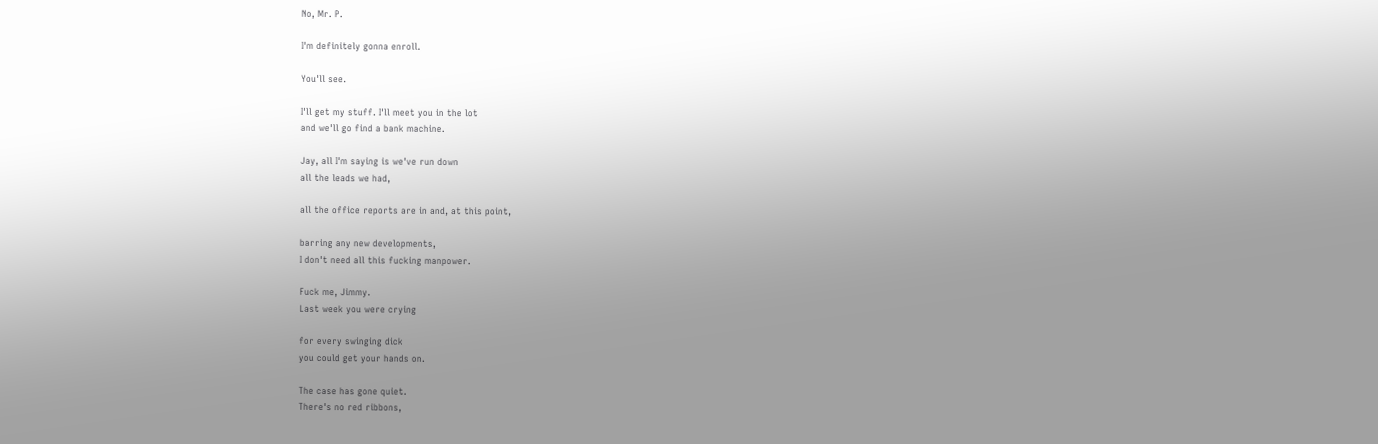No, Mr. P.

I'm definitely gonna enroll.

You'll see.

I'll get my stuff. I'll meet you in the lot
and we'll go find a bank machine.

Jay, all I'm saying is we've run down
all the leads we had,

all the office reports are in and, at this point,

barring any new developments,
I don't need all this fucking manpower.

Fuck me, Jimmy.
Last week you were crying

for every swinging dick
you could get your hands on.

The case has gone quiet.
There's no red ribbons,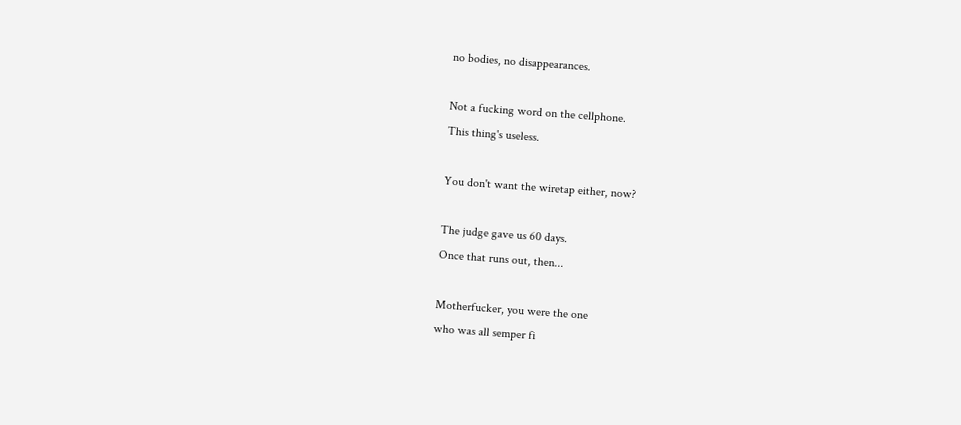no bodies, no disappearances.

Not a fucking word on the cellphone.
This thing's useless.

You don't want the wiretap either, now?

The judge gave us 60 days.
Once that runs out, then...

Motherfucker, you were the one
who was all semper fi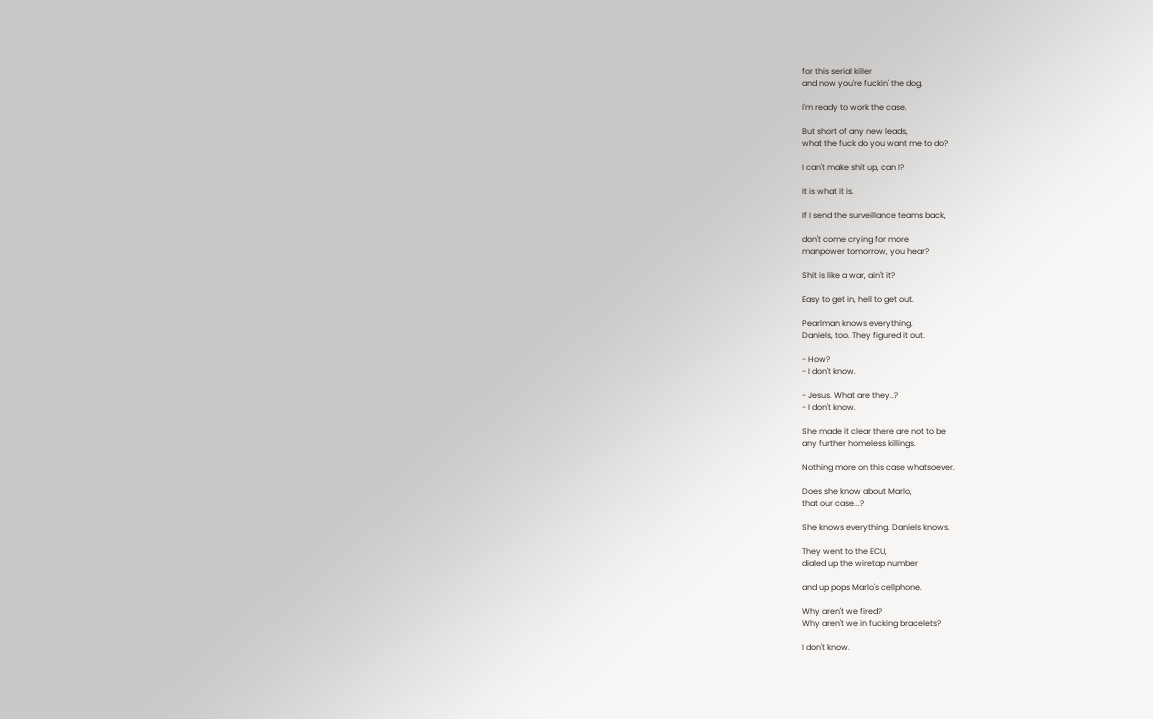for this serial killer
and now you're fuckin' the dog.

I'm ready to work the case.

But short of any new leads,
what the fuck do you want me to do?

I can't make shit up, can I?

It is what it is.

If I send the surveillance teams back,

don't come crying for more
manpower tomorrow, you hear?

Shit is like a war, ain't it?

Easy to get in, hell to get out.

Pearlman knows everything.
Daniels, too. They figured it out.

- How?
- I don't know.

- Jesus. What are they..?
- I don't know.

She made it clear there are not to be
any further homeless killings.

Nothing more on this case whatsoever.

Does she know about Marlo,
that our case...?

She knows everything. Daniels knows.

They went to the ECU,
dialed up the wiretap number

and up pops Marlo's cellphone.

Why aren't we fired?
Why aren't we in fucking bracelets?

I don't know.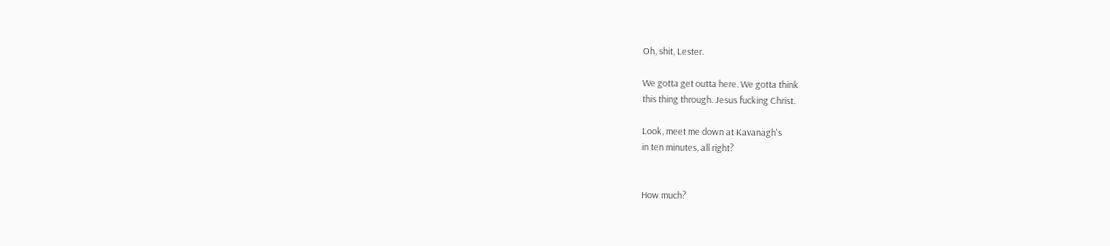Oh, shit, Lester.

We gotta get outta here. We gotta think
this thing through. Jesus fucking Christ.

Look, meet me down at Kavanagh's
in ten minutes, all right?


How much?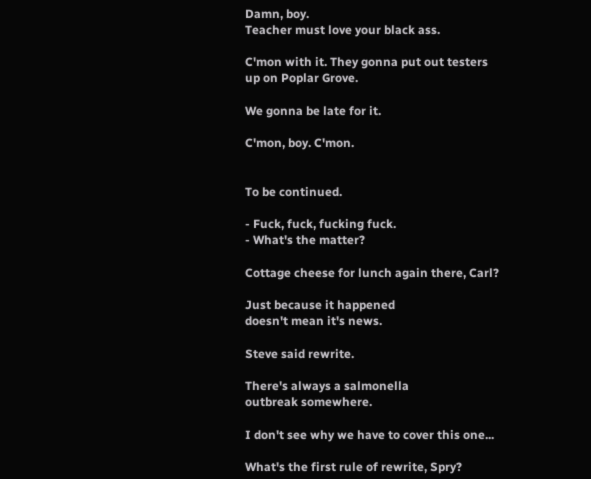Damn, boy.
Teacher must love your black ass.

C'mon with it. They gonna put out testers
up on Poplar Grove.

We gonna be late for it.

C'mon, boy. C'mon.


To be continued.

- Fuck, fuck, fucking fuck.
- What's the matter?

Cottage cheese for lunch again there, Carl?

Just because it happened
doesn't mean it's news.

Steve said rewrite.

There's always a salmonella
outbreak somewhere.

I don't see why we have to cover this one...

What's the first rule of rewrite, Spry?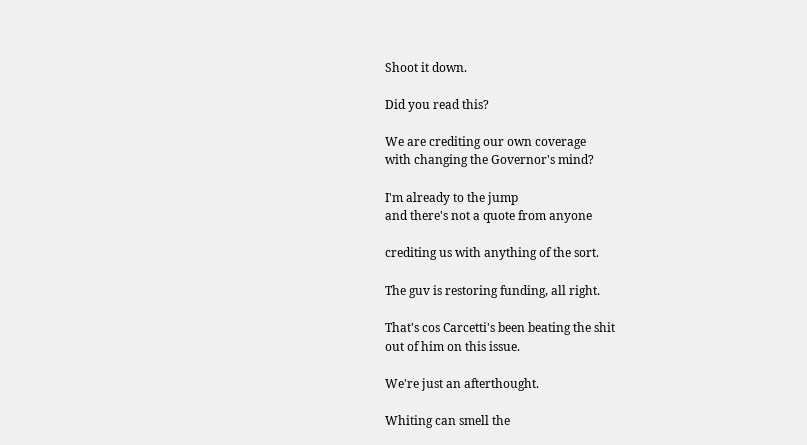Shoot it down.

Did you read this?

We are crediting our own coverage
with changing the Governor's mind?

I'm already to the jump
and there's not a quote from anyone

crediting us with anything of the sort.

The guv is restoring funding, all right.

That's cos Carcetti's been beating the shit
out of him on this issue.

We're just an afterthought.

Whiting can smell the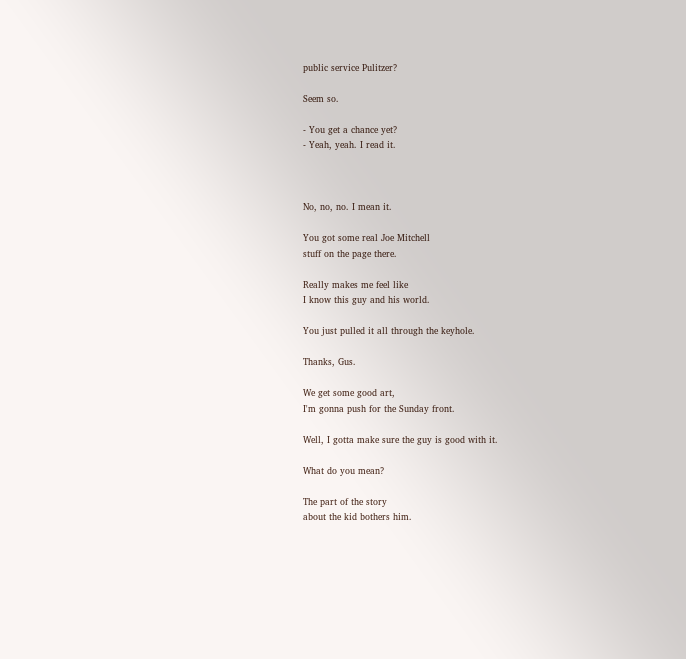public service Pulitzer?

Seem so.

- You get a chance yet?
- Yeah, yeah. I read it.



No, no, no. I mean it.

You got some real Joe Mitchell
stuff on the page there.

Really makes me feel like
I know this guy and his world.

You just pulled it all through the keyhole.

Thanks, Gus.

We get some good art,
I'm gonna push for the Sunday front.

Well, I gotta make sure the guy is good with it.

What do you mean?

The part of the story
about the kid bothers him.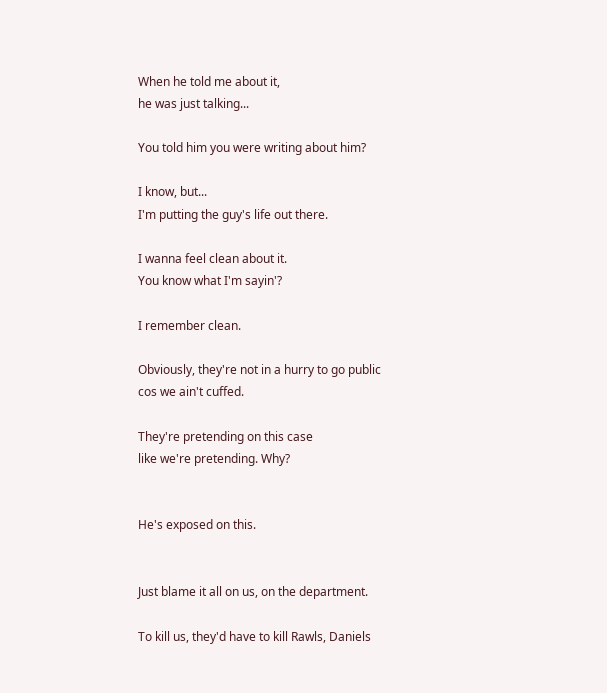When he told me about it,
he was just talking...

You told him you were writing about him?

I know, but...
I'm putting the guy's life out there.

I wanna feel clean about it.
You know what I'm sayin'?

I remember clean.

Obviously, they're not in a hurry to go public
cos we ain't cuffed.

They're pretending on this case
like we're pretending. Why?


He's exposed on this.


Just blame it all on us, on the department.

To kill us, they'd have to kill Rawls, Daniels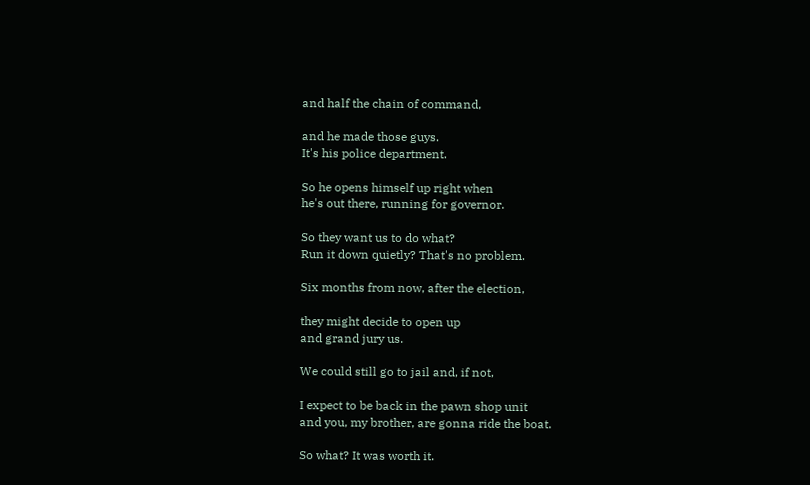and half the chain of command,

and he made those guys.
It's his police department.

So he opens himself up right when
he's out there, running for governor.

So they want us to do what?
Run it down quietly? That's no problem.

Six months from now, after the election,

they might decide to open up
and grand jury us.

We could still go to jail and, if not,

I expect to be back in the pawn shop unit
and you, my brother, are gonna ride the boat.

So what? It was worth it.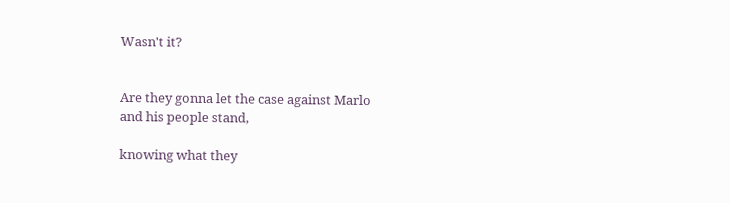Wasn't it?


Are they gonna let the case against Marlo
and his people stand,

knowing what they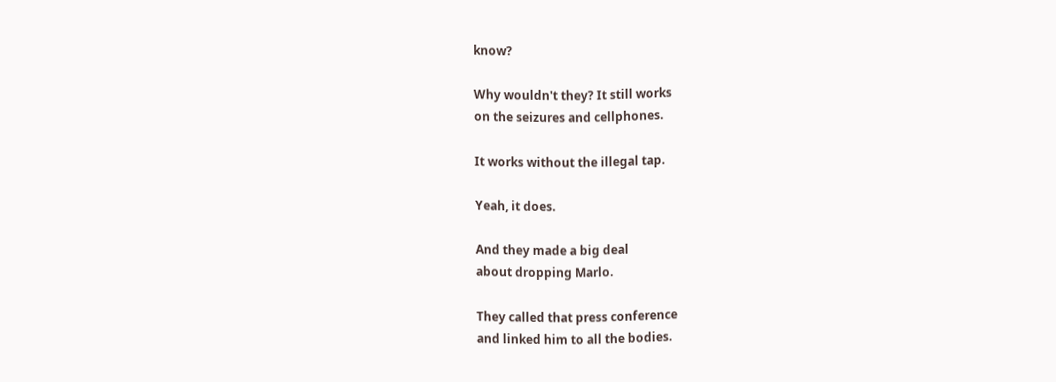know?

Why wouldn't they? It still works
on the seizures and cellphones.

It works without the illegal tap.

Yeah, it does.

And they made a big deal
about dropping Marlo.

They called that press conference
and linked him to all the bodies.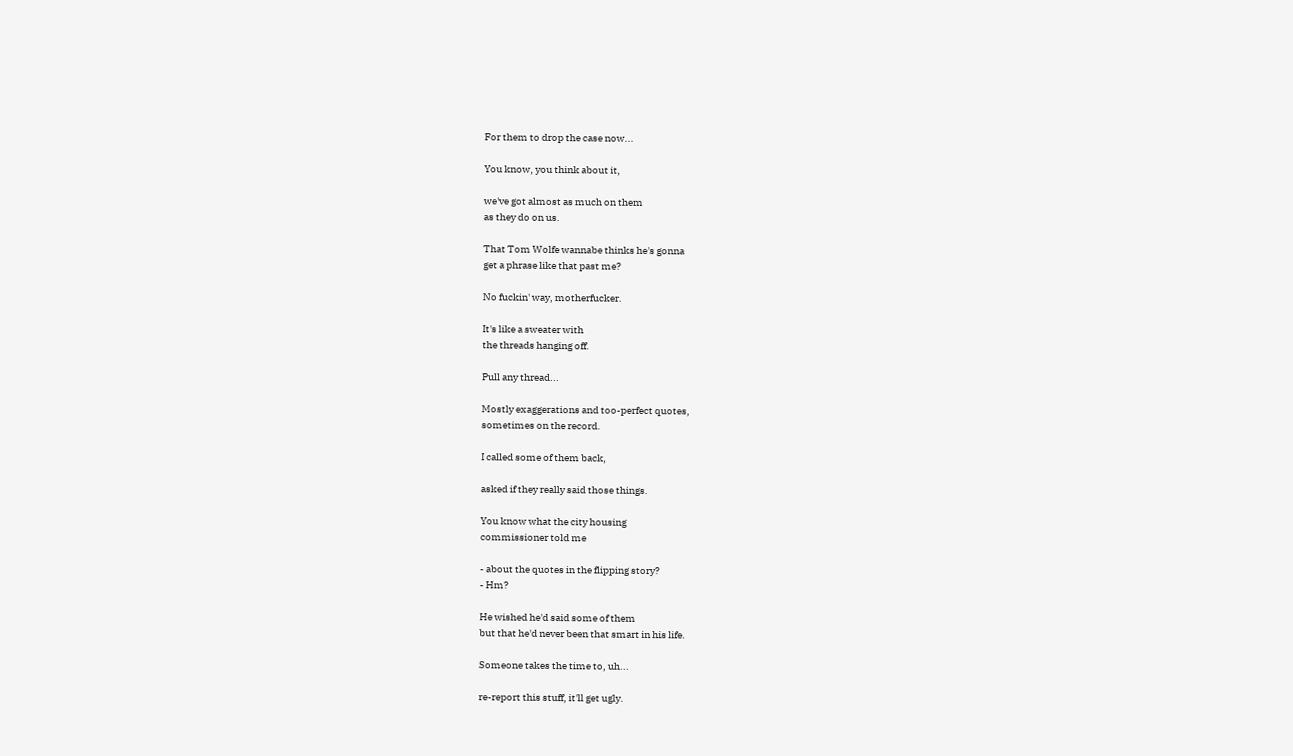For them to drop the case now...

You know, you think about it,

we've got almost as much on them
as they do on us.

That Tom Wolfe wannabe thinks he's gonna
get a phrase like that past me?

No fuckin' way, motherfucker.

It's like a sweater with
the threads hanging off.

Pull any thread...

Mostly exaggerations and too-perfect quotes,
sometimes on the record.

I called some of them back,

asked if they really said those things.

You know what the city housing
commissioner told me

- about the quotes in the flipping story?
- Hm?

He wished he'd said some of them
but that he'd never been that smart in his life.

Someone takes the time to, uh...

re-report this stuff, it'll get ugly.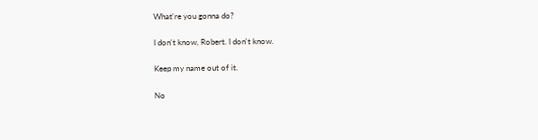What're you gonna do?

I don't know, Robert. I don't know.

Keep my name out of it.

No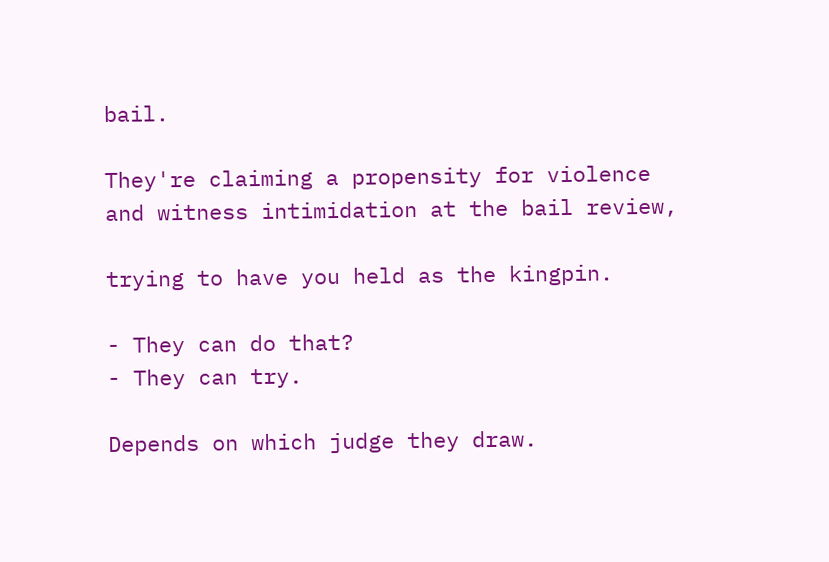bail.

They're claiming a propensity for violence
and witness intimidation at the bail review,

trying to have you held as the kingpin.

- They can do that?
- They can try.

Depends on which judge they draw.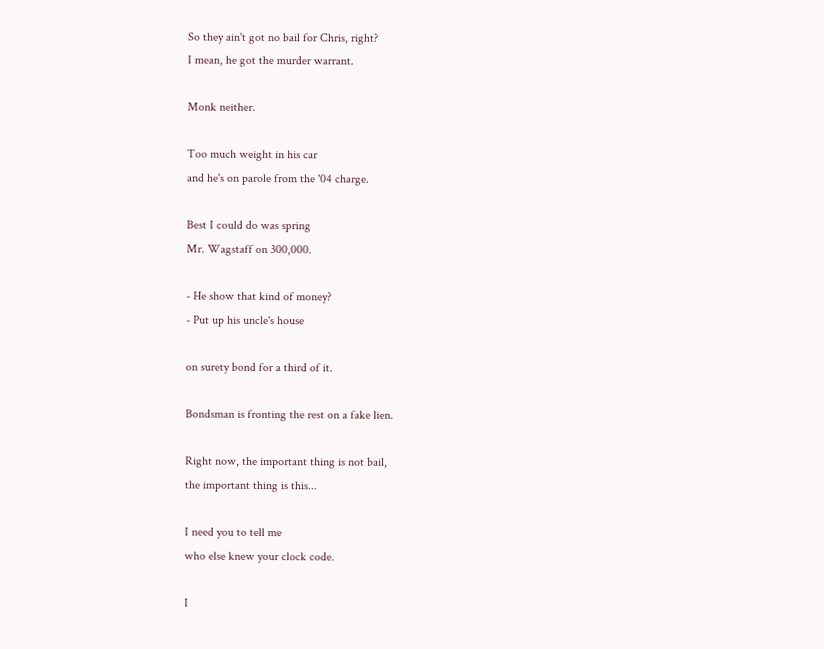So they ain't got no bail for Chris, right?
I mean, he got the murder warrant.

Monk neither.

Too much weight in his car
and he's on parole from the '04 charge.

Best I could do was spring
Mr. Wagstaff on 300,000.

- He show that kind of money?
- Put up his uncle's house

on surety bond for a third of it.

Bondsman is fronting the rest on a fake lien.

Right now, the important thing is not bail,
the important thing is this...

I need you to tell me
who else knew your clock code.

I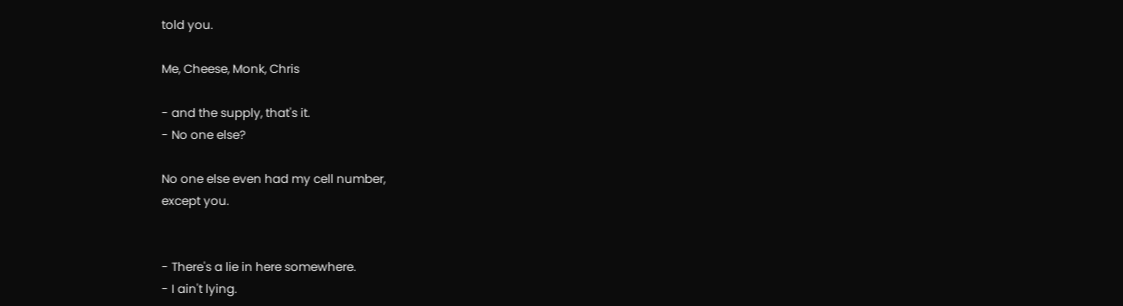told you.

Me, Cheese, Monk, Chris

- and the supply, that's it.
- No one else?

No one else even had my cell number,
except you.


- There's a lie in here somewhere.
- I ain't lying.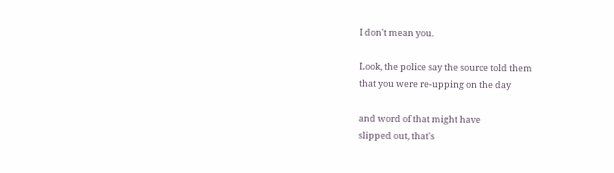I don't mean you.

Look, the police say the source told them
that you were re-upping on the day

and word of that might have
slipped out, that's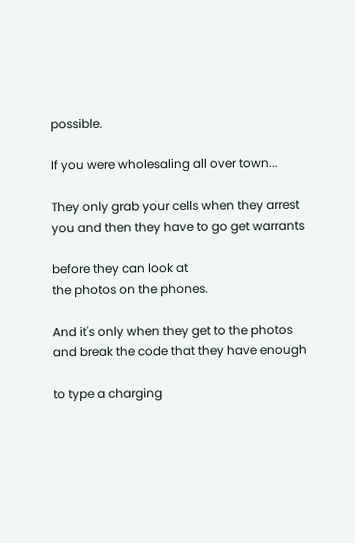possible.

If you were wholesaling all over town...

They only grab your cells when they arrest
you and then they have to go get warrants

before they can look at
the photos on the phones.

And it's only when they get to the photos
and break the code that they have enough

to type a charging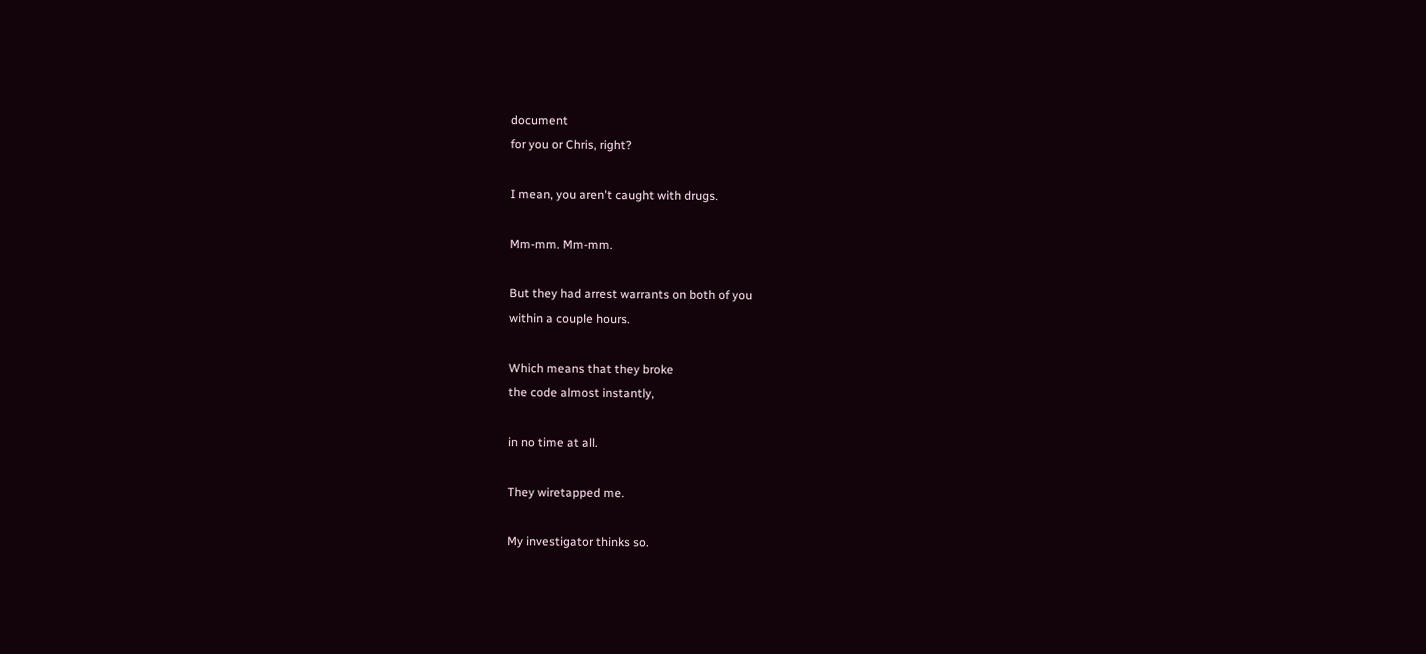document
for you or Chris, right?

I mean, you aren't caught with drugs.

Mm-mm. Mm-mm.

But they had arrest warrants on both of you
within a couple hours.

Which means that they broke
the code almost instantly,

in no time at all.

They wiretapped me.

My investigator thinks so.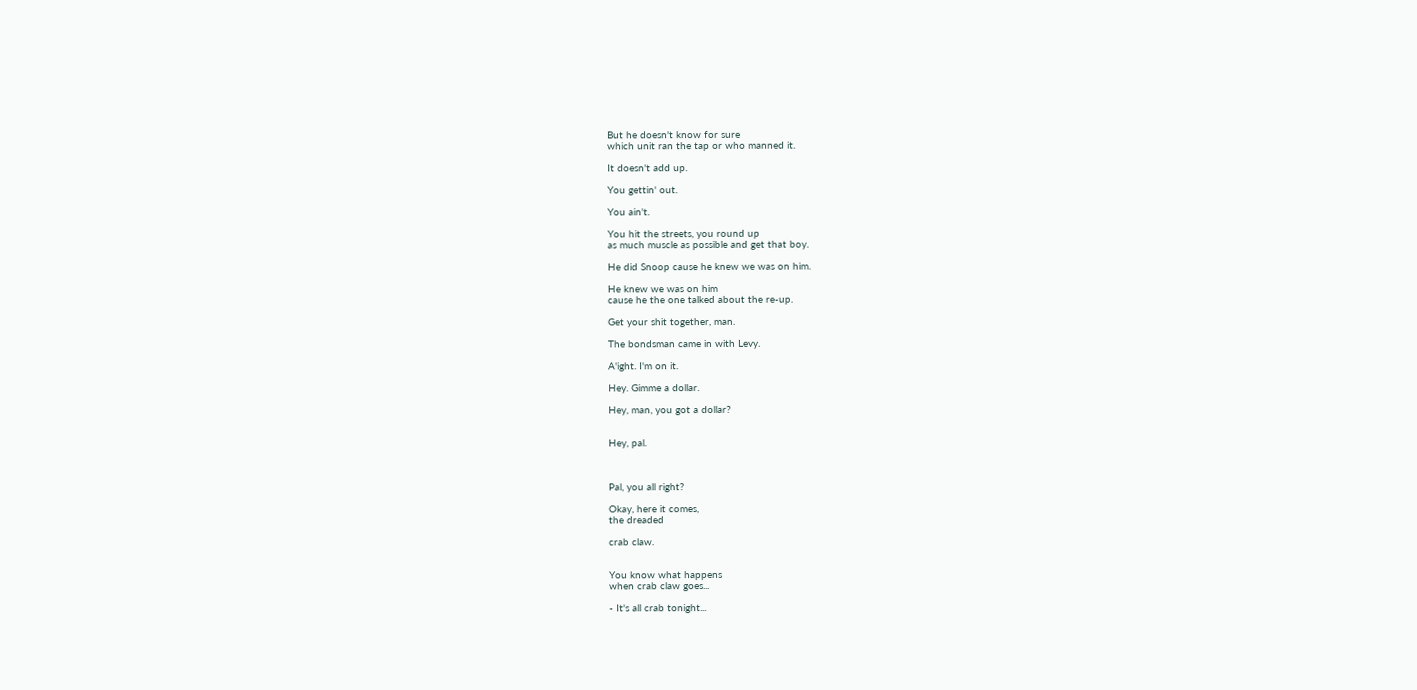But he doesn't know for sure
which unit ran the tap or who manned it.

It doesn't add up.

You gettin' out.

You ain't.

You hit the streets, you round up
as much muscle as possible and get that boy.

He did Snoop cause he knew we was on him.

He knew we was on him
cause he the one talked about the re-up.

Get your shit together, man.

The bondsman came in with Levy.

A'ight. I'm on it.

Hey. Gimme a dollar.

Hey, man, you got a dollar?


Hey, pal.



Pal, you all right?

Okay, here it comes,
the dreaded

crab claw.


You know what happens
when crab claw goes...

- It's all crab tonight...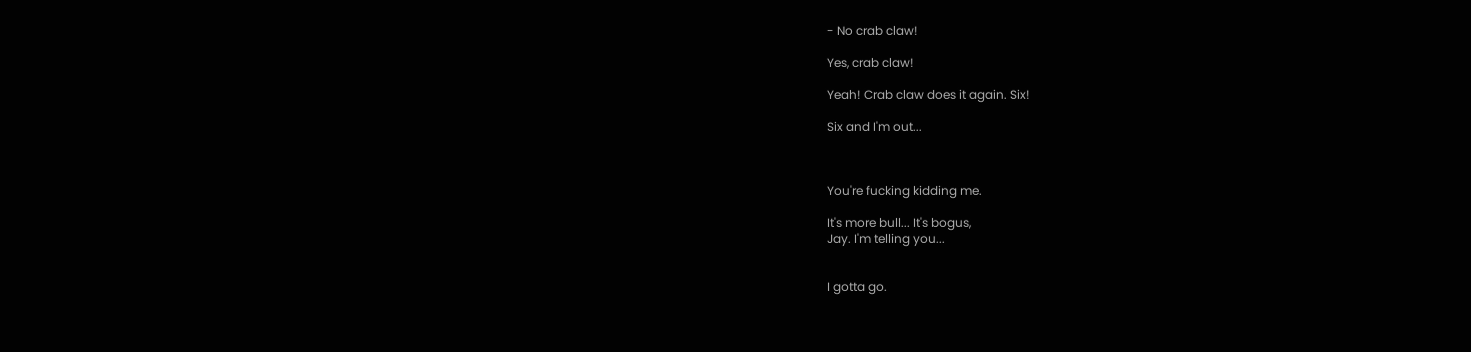- No crab claw!

Yes, crab claw!

Yeah! Crab claw does it again. Six!

Six and I'm out...



You're fucking kidding me.

It's more bull... It's bogus,
Jay. I'm telling you...


I gotta go.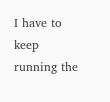I have to keep running the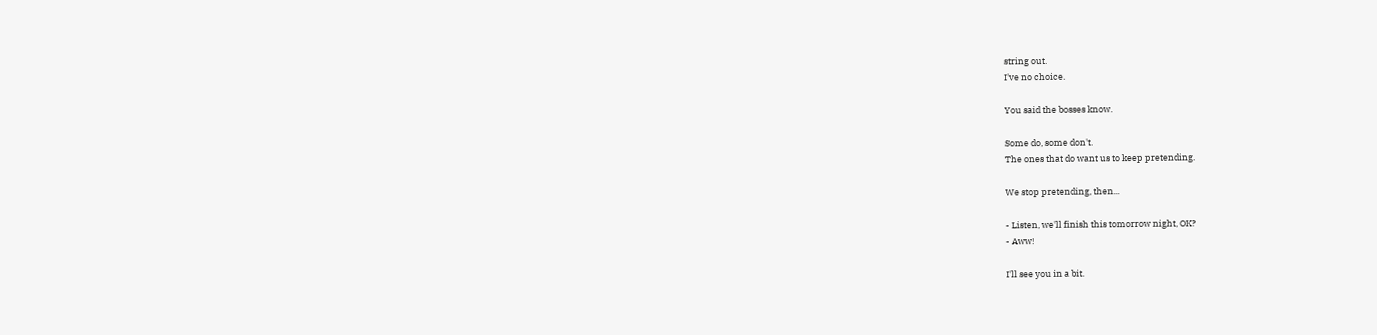string out.
I've no choice.

You said the bosses know.

Some do, some don't.
The ones that do want us to keep pretending.

We stop pretending, then...

- Listen, we'll finish this tomorrow night, OK?
- Aww!

I'll see you in a bit.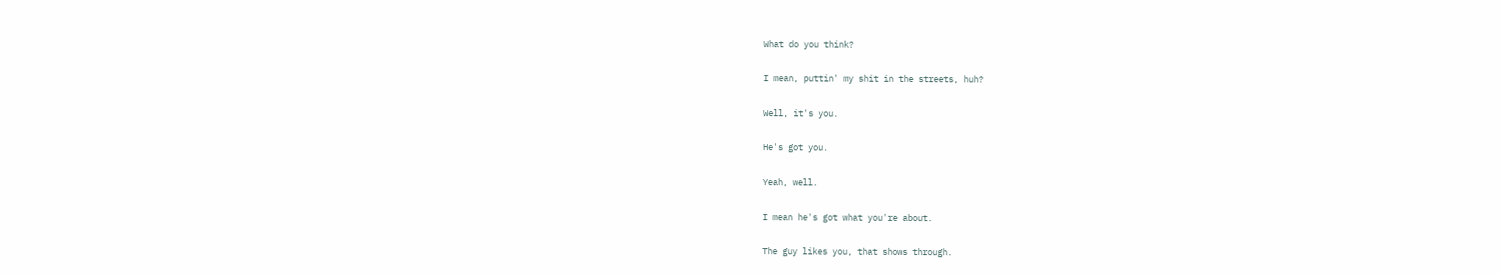What do you think?

I mean, puttin' my shit in the streets, huh?

Well, it's you.

He's got you.

Yeah, well.

I mean he's got what you're about.

The guy likes you, that shows through.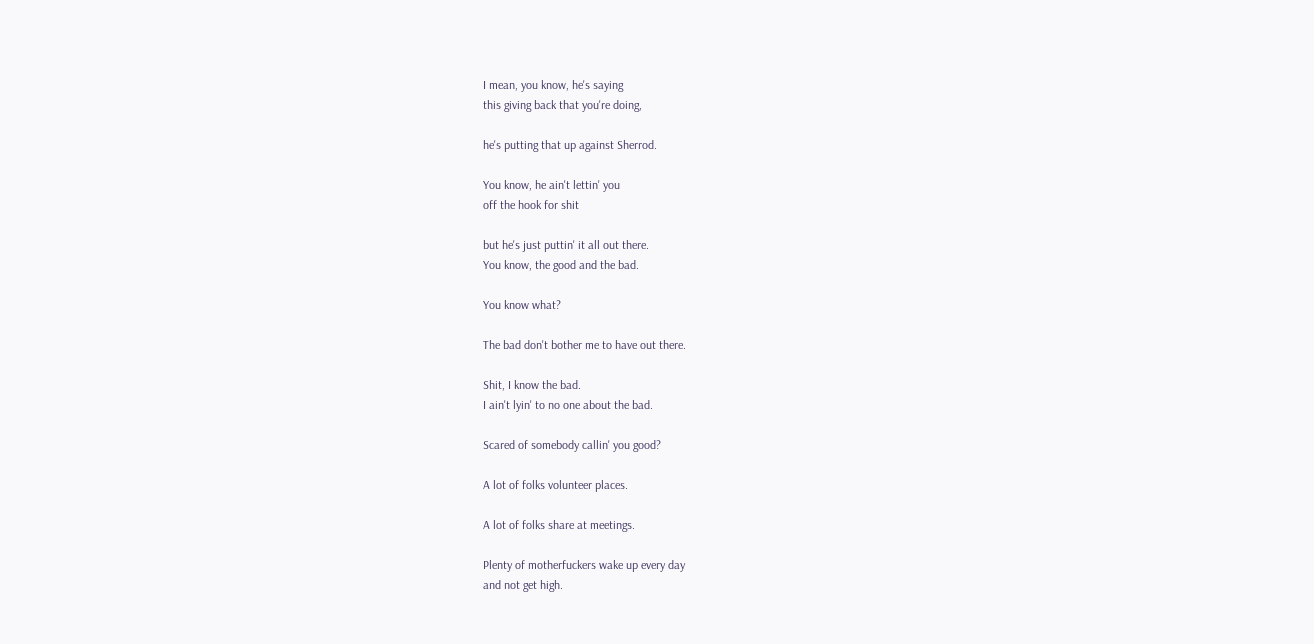I mean, you know, he's saying
this giving back that you're doing,

he's putting that up against Sherrod.

You know, he ain't lettin' you
off the hook for shit

but he's just puttin' it all out there.
You know, the good and the bad.

You know what?

The bad don't bother me to have out there.

Shit, I know the bad.
I ain't lyin' to no one about the bad.

Scared of somebody callin' you good?

A lot of folks volunteer places.

A lot of folks share at meetings.

Plenty of motherfuckers wake up every day
and not get high.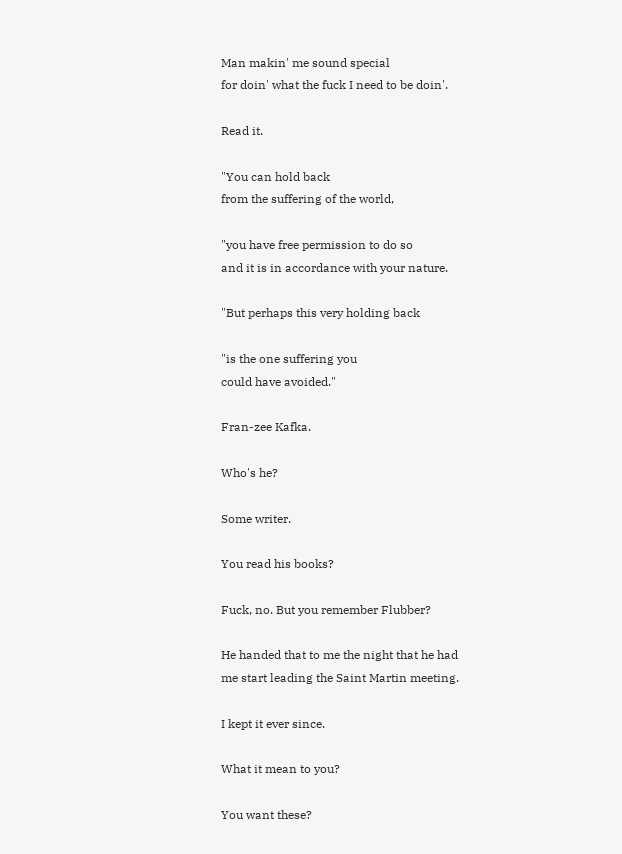Man makin' me sound special
for doin' what the fuck I need to be doin'.

Read it.

"You can hold back
from the suffering of the world,

"you have free permission to do so
and it is in accordance with your nature.

"But perhaps this very holding back

"is the one suffering you
could have avoided."

Fran-zee Kafka.

Who's he?

Some writer.

You read his books?

Fuck, no. But you remember Flubber?

He handed that to me the night that he had
me start leading the Saint Martin meeting.

I kept it ever since.

What it mean to you?

You want these?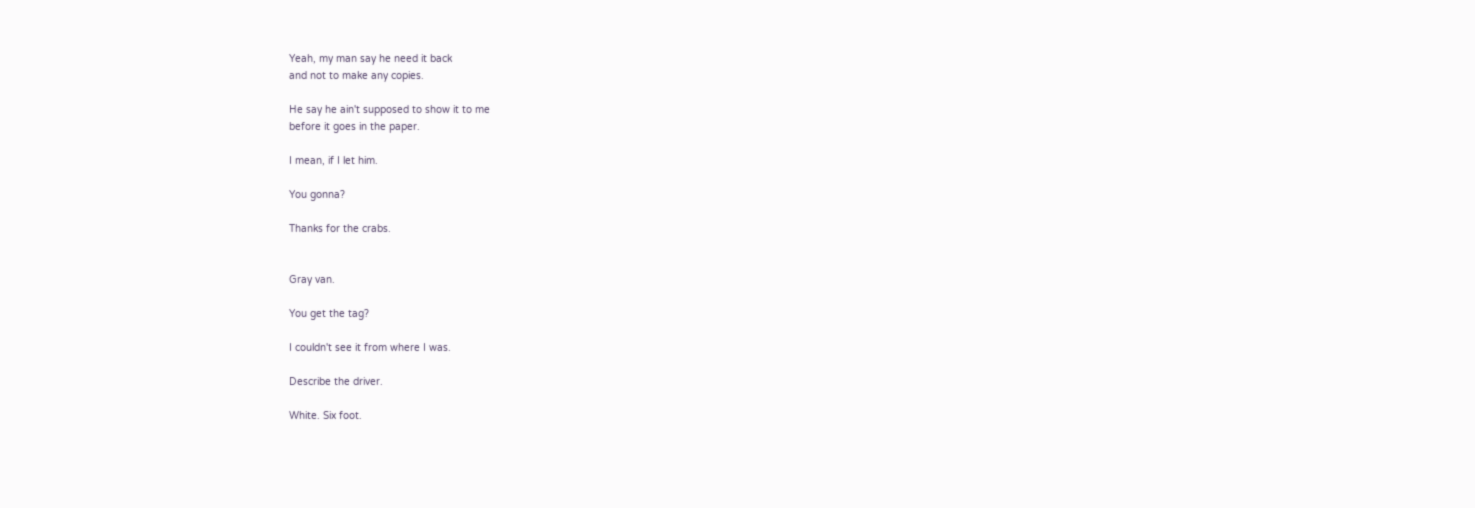Yeah, my man say he need it back
and not to make any copies.

He say he ain't supposed to show it to me
before it goes in the paper.

I mean, if I let him.

You gonna?

Thanks for the crabs.


Gray van.

You get the tag?

I couldn't see it from where I was.

Describe the driver.

White. Six foot.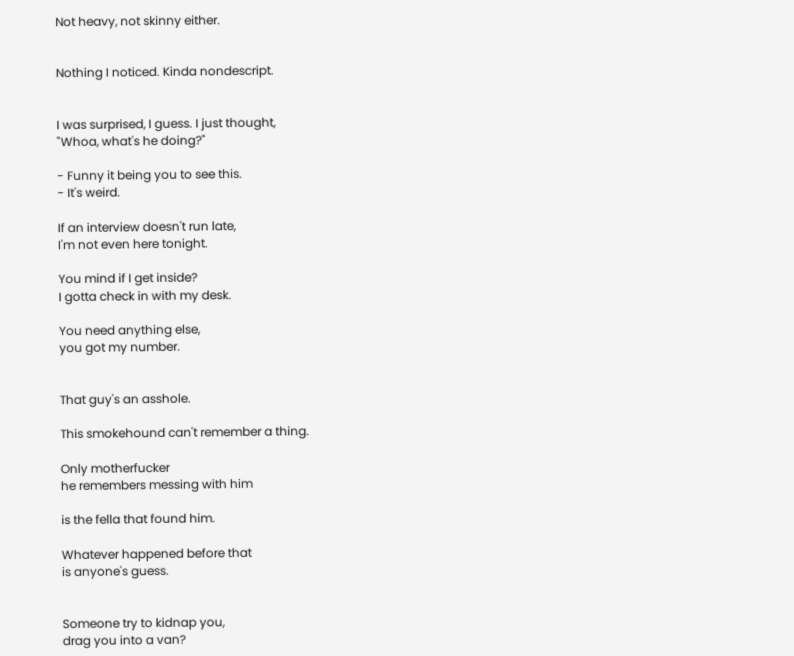Not heavy, not skinny either.


Nothing I noticed. Kinda nondescript.


I was surprised, I guess. I just thought,
"Whoa, what's he doing?"

- Funny it being you to see this.
- It's weird.

If an interview doesn't run late,
I'm not even here tonight.

You mind if I get inside?
I gotta check in with my desk.

You need anything else,
you got my number.


That guy's an asshole.

This smokehound can't remember a thing.

Only motherfucker
he remembers messing with him

is the fella that found him.

Whatever happened before that
is anyone's guess.


Someone try to kidnap you,
drag you into a van?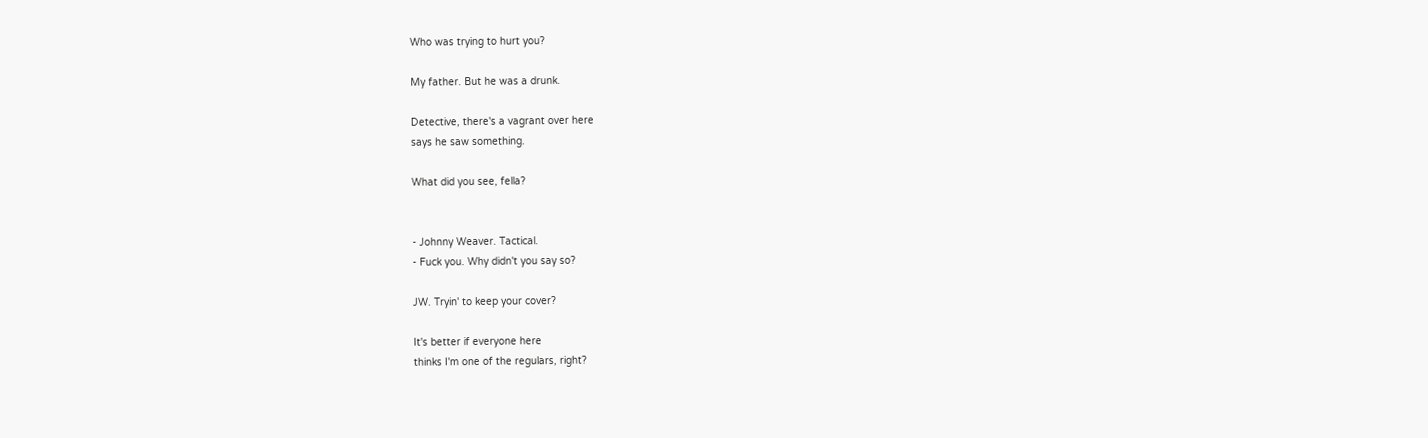Who was trying to hurt you?

My father. But he was a drunk.

Detective, there's a vagrant over here
says he saw something.

What did you see, fella?


- Johnny Weaver. Tactical.
- Fuck you. Why didn't you say so?

JW. Tryin' to keep your cover?

It's better if everyone here
thinks I'm one of the regulars, right?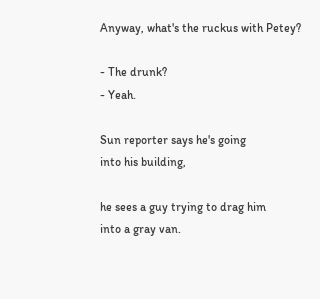Anyway, what's the ruckus with Petey?

- The drunk?
- Yeah.

Sun reporter says he's going
into his building,

he sees a guy trying to drag him
into a gray van.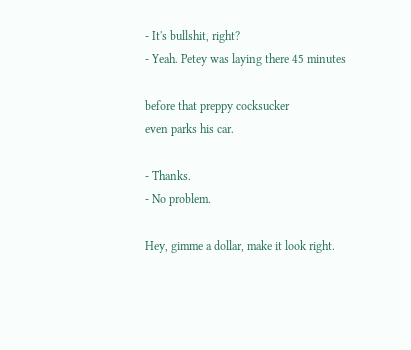- It's bullshit, right?
- Yeah. Petey was laying there 45 minutes

before that preppy cocksucker
even parks his car.

- Thanks.
- No problem.

Hey, gimme a dollar, make it look right.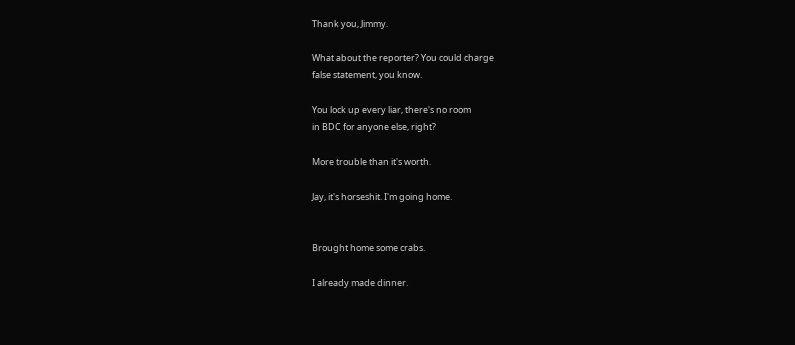Thank you, Jimmy.

What about the reporter? You could charge
false statement, you know.

You lock up every liar, there's no room
in BDC for anyone else, right?

More trouble than it's worth.

Jay, it's horseshit. I'm going home.


Brought home some crabs.

I already made dinner.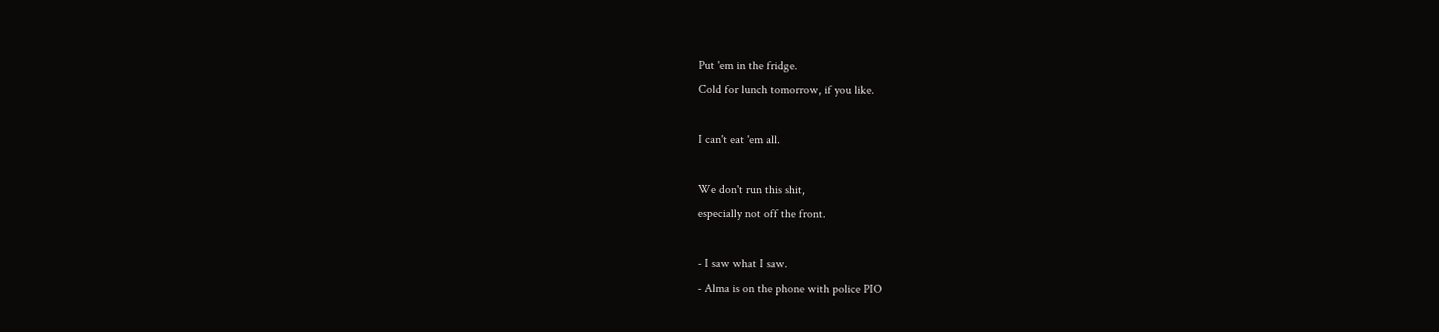Put 'em in the fridge.
Cold for lunch tomorrow, if you like.

I can't eat 'em all.

We don't run this shit,
especially not off the front.

- I saw what I saw.
- Alma is on the phone with police PIO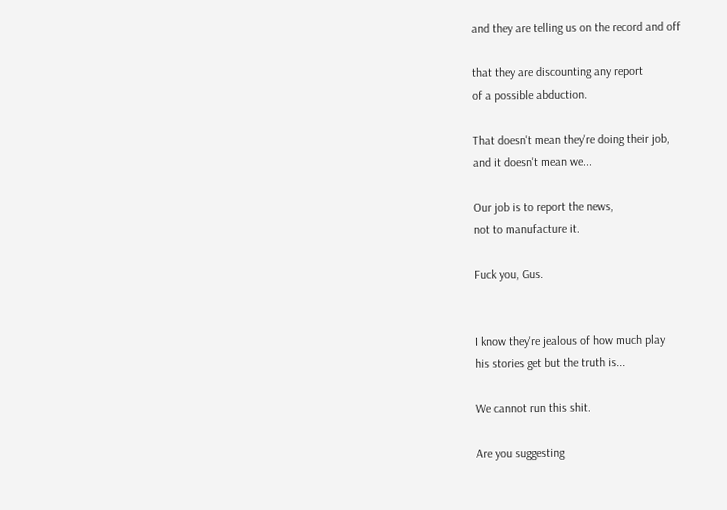and they are telling us on the record and off

that they are discounting any report
of a possible abduction.

That doesn't mean they're doing their job,
and it doesn't mean we...

Our job is to report the news,
not to manufacture it.

Fuck you, Gus.


I know they're jealous of how much play
his stories get but the truth is...

We cannot run this shit.

Are you suggesting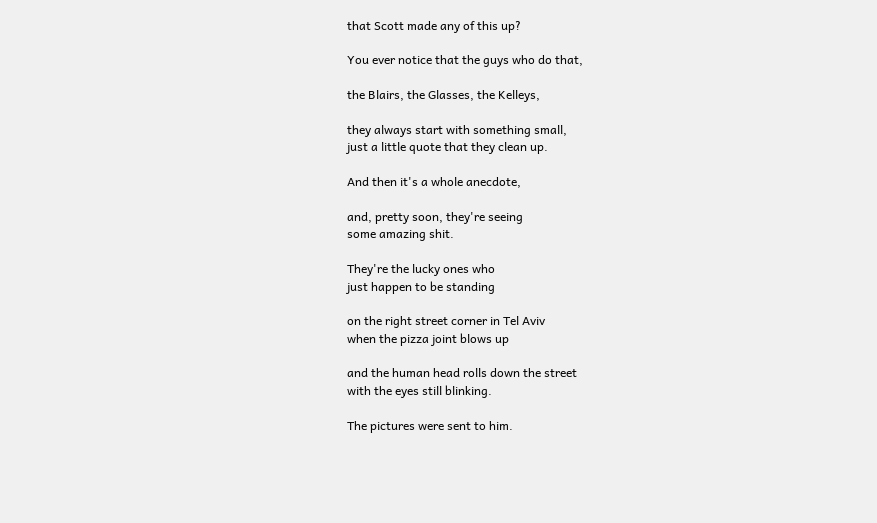that Scott made any of this up?

You ever notice that the guys who do that,

the Blairs, the Glasses, the Kelleys,

they always start with something small,
just a little quote that they clean up.

And then it's a whole anecdote,

and, pretty soon, they're seeing
some amazing shit.

They're the lucky ones who
just happen to be standing

on the right street corner in Tel Aviv
when the pizza joint blows up

and the human head rolls down the street
with the eyes still blinking.

The pictures were sent to him.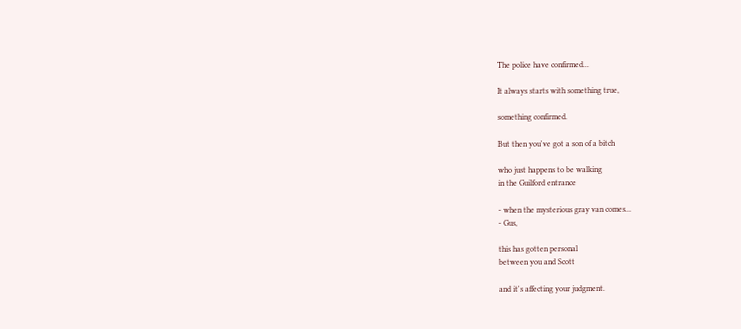The police have confirmed...

It always starts with something true,

something confirmed.

But then you've got a son of a bitch

who just happens to be walking
in the Guilford entrance

- when the mysterious gray van comes...
- Gus,

this has gotten personal
between you and Scott

and it's affecting your judgment.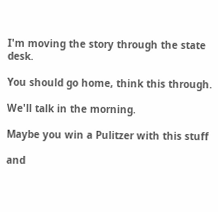I'm moving the story through the state desk.

You should go home, think this through.

We'll talk in the morning.

Maybe you win a Pulitzer with this stuff

and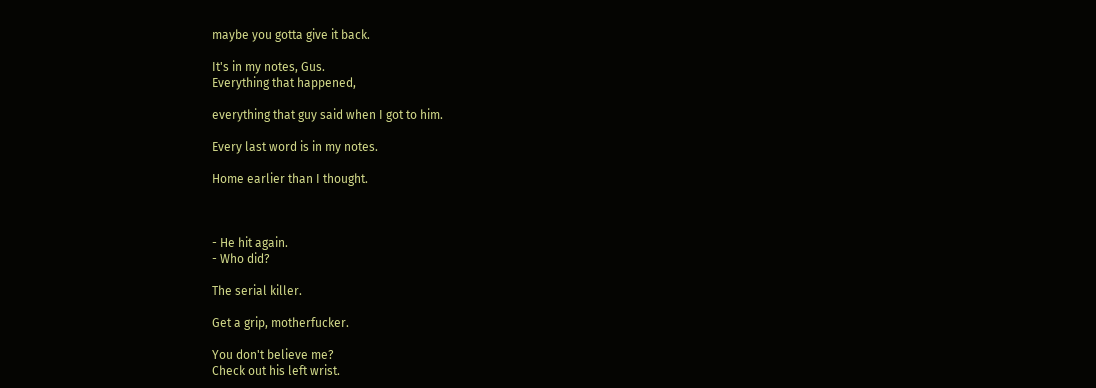maybe you gotta give it back.

It's in my notes, Gus.
Everything that happened,

everything that guy said when I got to him.

Every last word is in my notes.

Home earlier than I thought.



- He hit again.
- Who did?

The serial killer.

Get a grip, motherfucker.

You don't believe me?
Check out his left wrist.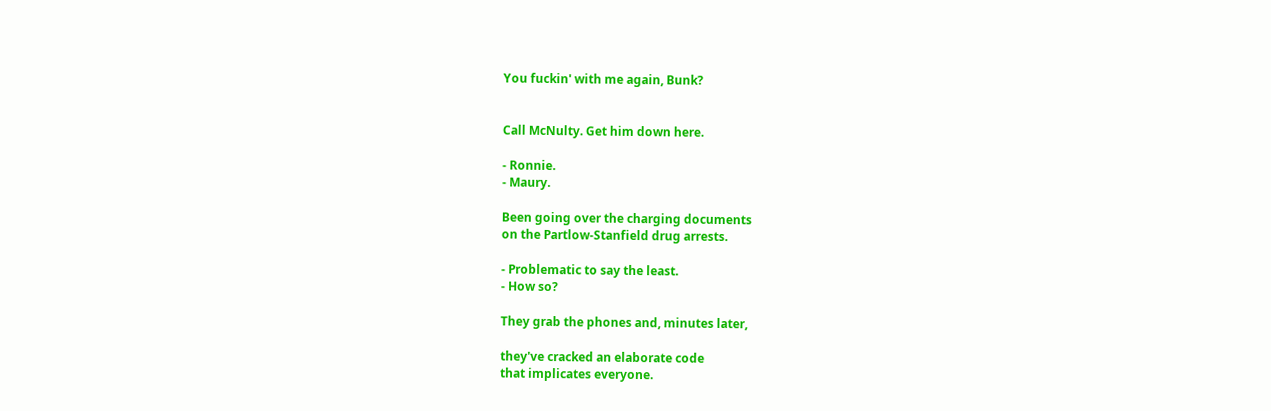You fuckin' with me again, Bunk?


Call McNulty. Get him down here.

- Ronnie.
- Maury.

Been going over the charging documents
on the Partlow-Stanfield drug arrests.

- Problematic to say the least.
- How so?

They grab the phones and, minutes later,

they've cracked an elaborate code
that implicates everyone.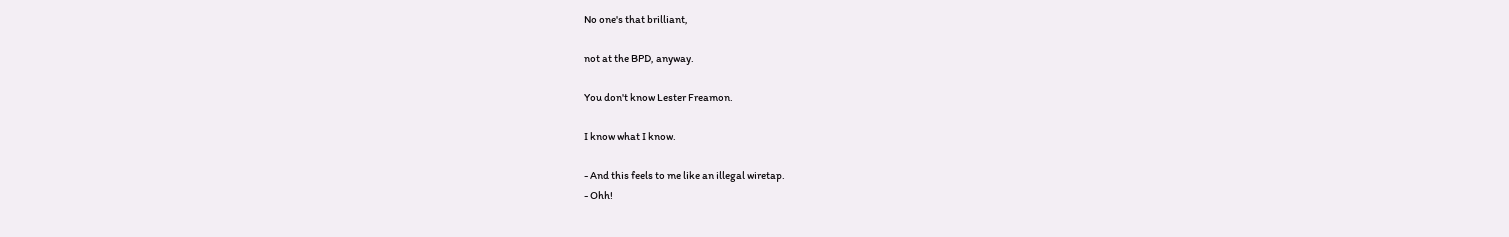No one's that brilliant,

not at the BPD, anyway.

You don't know Lester Freamon.

I know what I know.

- And this feels to me like an illegal wiretap.
- Ohh!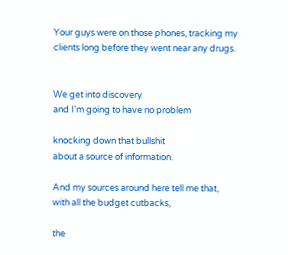Your guys were on those phones, tracking my
clients long before they went near any drugs.


We get into discovery
and I'm going to have no problem

knocking down that bullshit
about a source of information.

And my sources around here tell me that,
with all the budget cutbacks,

the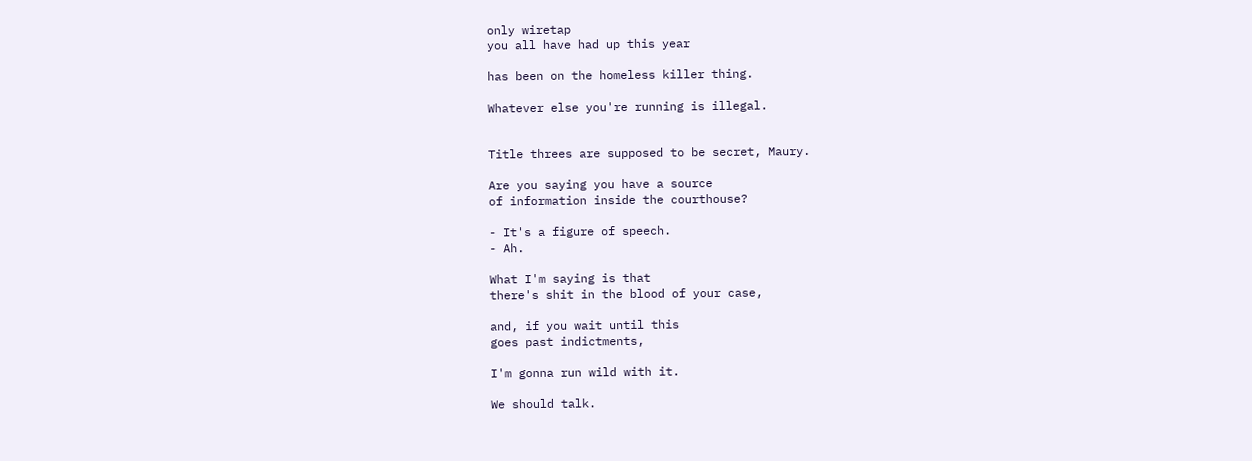only wiretap
you all have had up this year

has been on the homeless killer thing.

Whatever else you're running is illegal.


Title threes are supposed to be secret, Maury.

Are you saying you have a source
of information inside the courthouse?

- It's a figure of speech.
- Ah.

What I'm saying is that
there's shit in the blood of your case,

and, if you wait until this
goes past indictments,

I'm gonna run wild with it.

We should talk.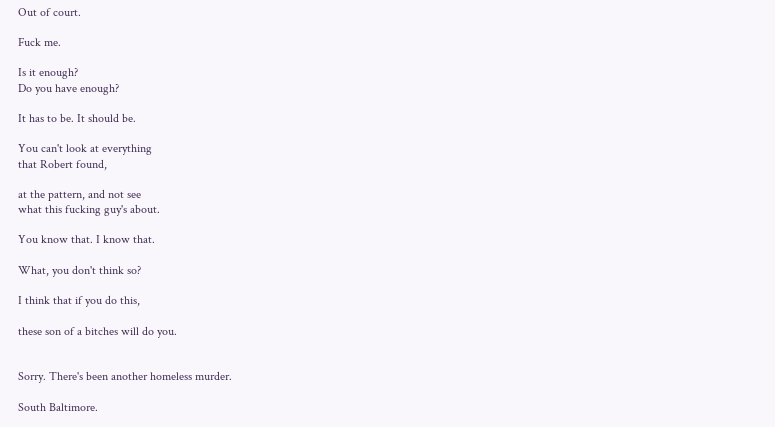Out of court.

Fuck me.

Is it enough?
Do you have enough?

It has to be. It should be.

You can't look at everything
that Robert found,

at the pattern, and not see
what this fucking guy's about.

You know that. I know that.

What, you don't think so?

I think that if you do this,

these son of a bitches will do you.


Sorry. There's been another homeless murder.

South Baltimore.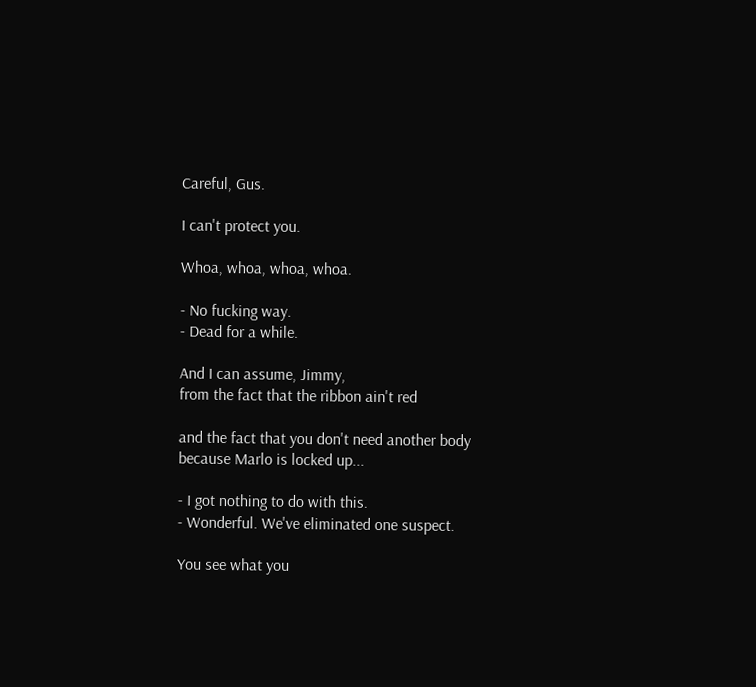Careful, Gus.

I can't protect you.

Whoa, whoa, whoa, whoa.

- No fucking way.
- Dead for a while.

And I can assume, Jimmy,
from the fact that the ribbon ain't red

and the fact that you don't need another body
because Marlo is locked up...

- I got nothing to do with this.
- Wonderful. We've eliminated one suspect.

You see what you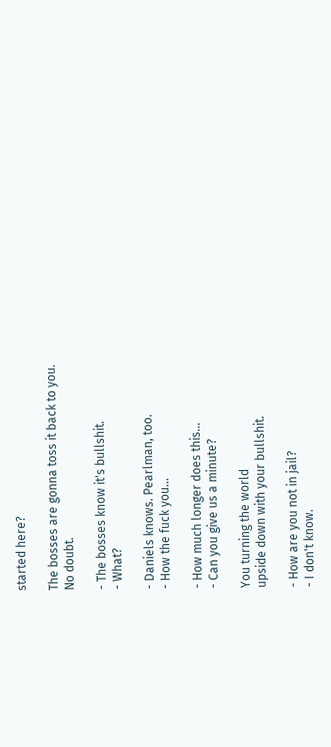started here?

The bosses are gonna toss it back to you.
No doubt.

- The bosses know it's bullshit.
- What?

- Daniels knows. Pearlman, too.
- How the fuck you...

- How much longer does this...
- Can you give us a minute?

You turning the world
upside down with your bullshit.

- How are you not in jail?
- I don't know.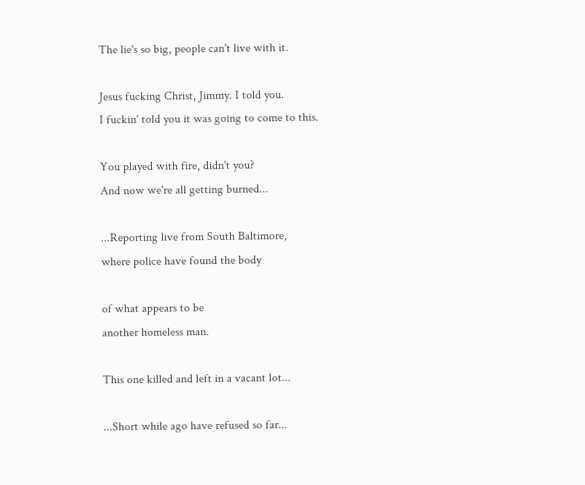The lie's so big, people can't live with it.

Jesus fucking Christ, Jimmy. I told you.
I fuckin' told you it was going to come to this.

You played with fire, didn't you?
And now we're all getting burned...

...Reporting live from South Baltimore,
where police have found the body

of what appears to be
another homeless man.

This one killed and left in a vacant lot...

...Short while ago have refused so far...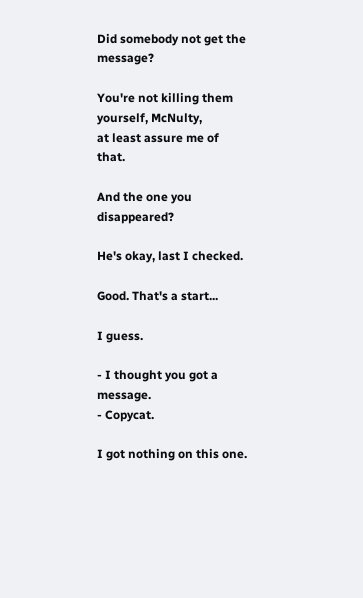Did somebody not get the message?

You're not killing them yourself, McNulty,
at least assure me of that.

And the one you disappeared?

He's okay, last I checked.

Good. That's a start...

I guess.

- I thought you got a message.
- Copycat.

I got nothing on this one.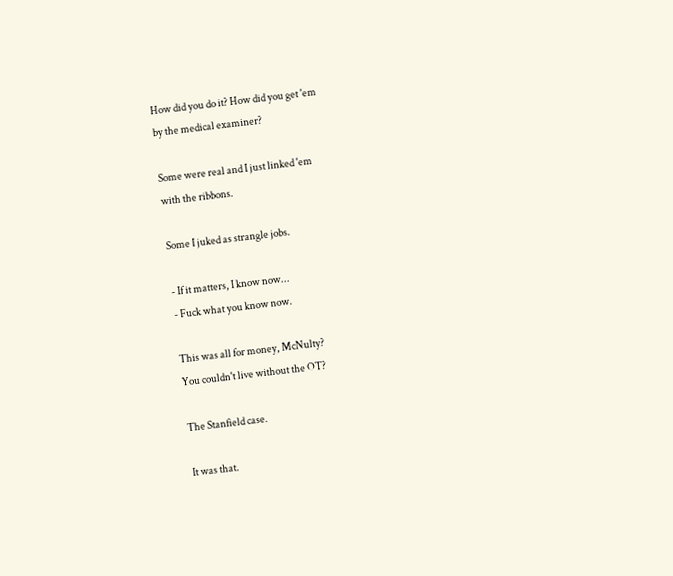How did you do it? How did you get 'em
by the medical examiner?

Some were real and I just linked 'em
with the ribbons.

Some I juked as strangle jobs.

- If it matters, I know now...
- Fuck what you know now.

This was all for money, McNulty?
You couldn't live without the OT?

The Stanfield case.

It was that.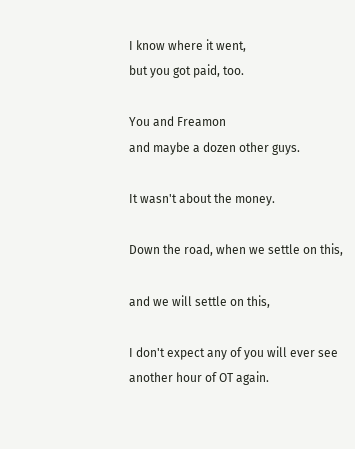I know where it went,
but you got paid, too.

You and Freamon
and maybe a dozen other guys.

It wasn't about the money.

Down the road, when we settle on this,

and we will settle on this,

I don't expect any of you will ever see
another hour of OT again.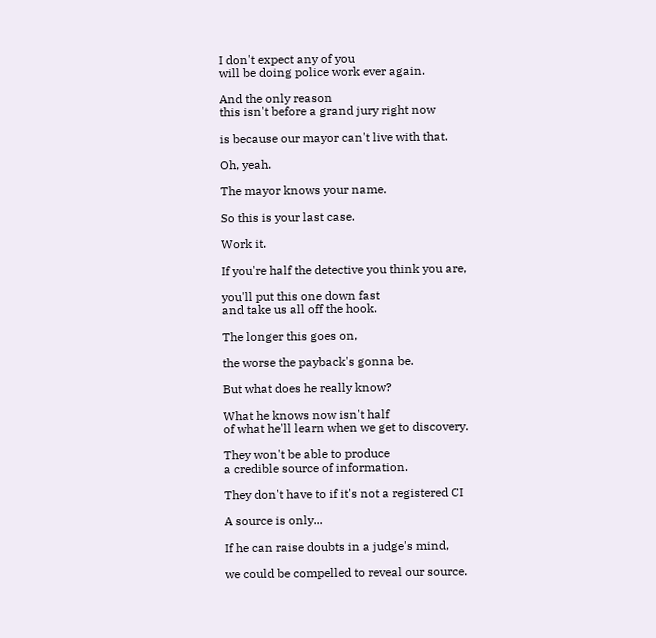I don't expect any of you
will be doing police work ever again.

And the only reason
this isn't before a grand jury right now

is because our mayor can't live with that.

Oh, yeah.

The mayor knows your name.

So this is your last case.

Work it.

If you're half the detective you think you are,

you'll put this one down fast
and take us all off the hook.

The longer this goes on,

the worse the payback's gonna be.

But what does he really know?

What he knows now isn't half
of what he'll learn when we get to discovery.

They won't be able to produce
a credible source of information.

They don't have to if it's not a registered CI

A source is only...

If he can raise doubts in a judge's mind,

we could be compelled to reveal our source.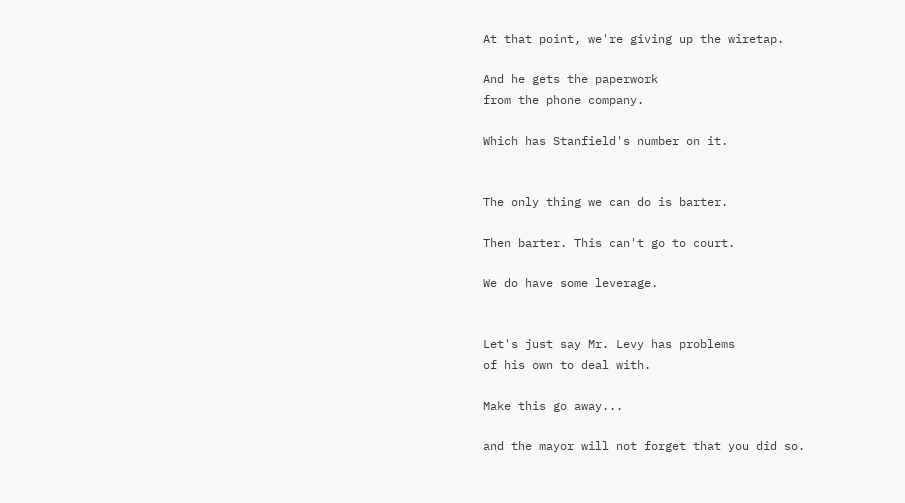At that point, we're giving up the wiretap.

And he gets the paperwork
from the phone company.

Which has Stanfield's number on it.


The only thing we can do is barter.

Then barter. This can't go to court.

We do have some leverage.


Let's just say Mr. Levy has problems
of his own to deal with.

Make this go away...

and the mayor will not forget that you did so.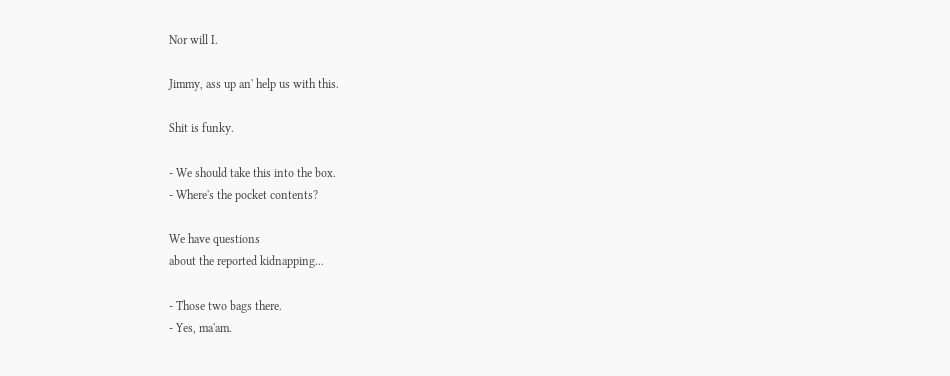Nor will I.

Jimmy, ass up an' help us with this.

Shit is funky.

- We should take this into the box.
- Where's the pocket contents?

We have questions
about the reported kidnapping...

- Those two bags there.
- Yes, ma'am.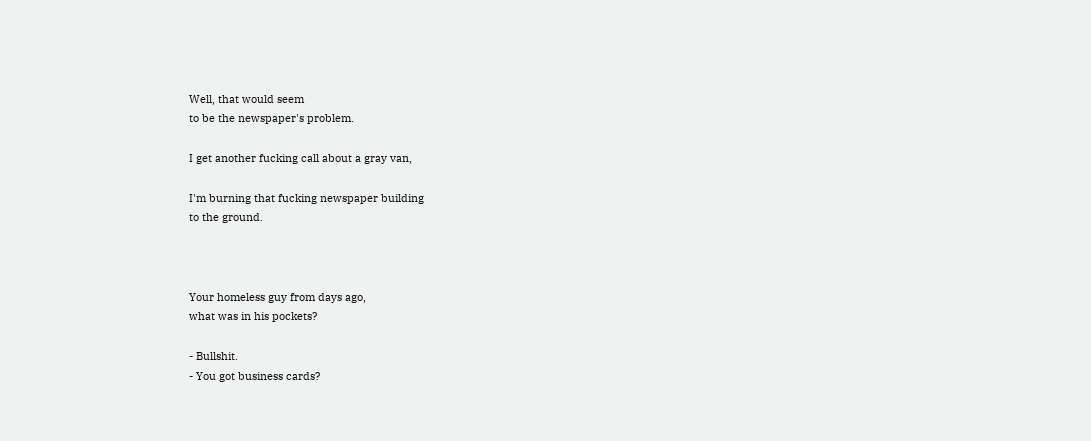Well, that would seem
to be the newspaper's problem.

I get another fucking call about a gray van,

I'm burning that fucking newspaper building
to the ground.



Your homeless guy from days ago,
what was in his pockets?

- Bullshit.
- You got business cards?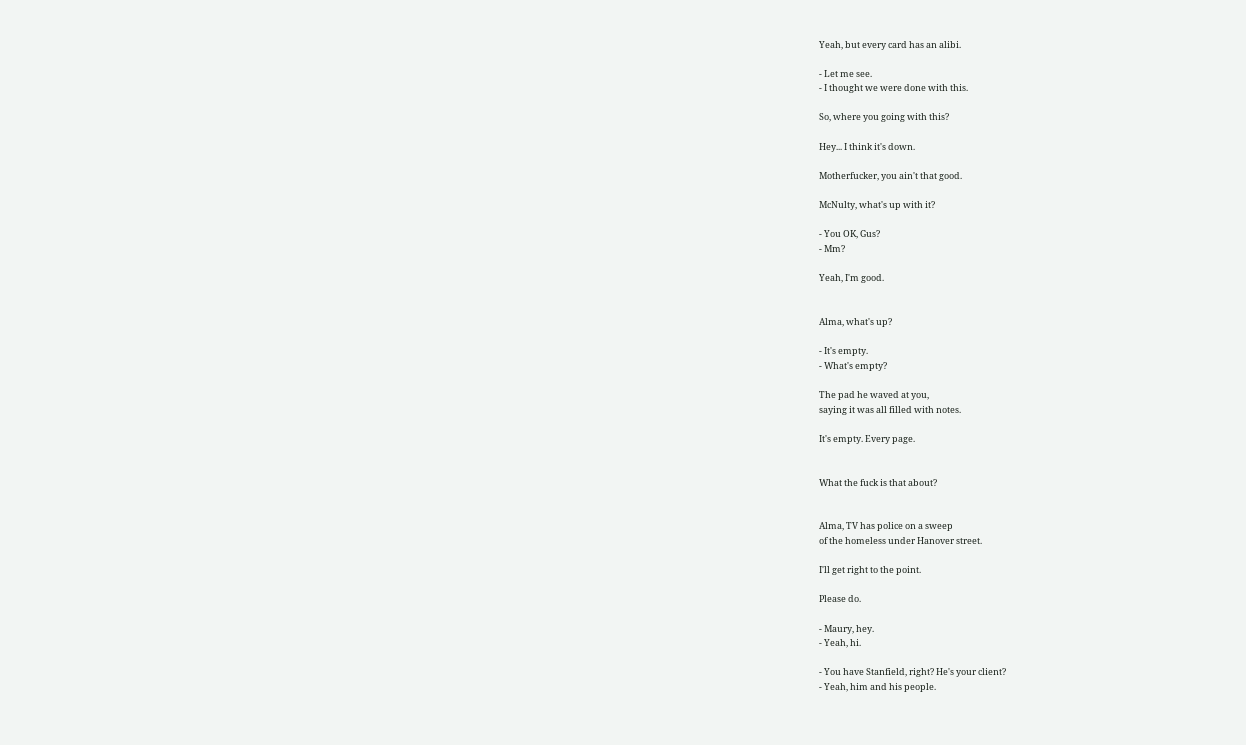Yeah, but every card has an alibi.

- Let me see.
- I thought we were done with this.

So, where you going with this?

Hey... I think it's down.

Motherfucker, you ain't that good.

McNulty, what's up with it?

- You OK, Gus?
- Mm?

Yeah, I'm good.


Alma, what's up?

- It's empty.
- What's empty?

The pad he waved at you,
saying it was all filled with notes.

It's empty. Every page.


What the fuck is that about?


Alma, TV has police on a sweep
of the homeless under Hanover street.

I'll get right to the point.

Please do.

- Maury, hey.
- Yeah, hi.

- You have Stanfield, right? He's your client?
- Yeah, him and his people.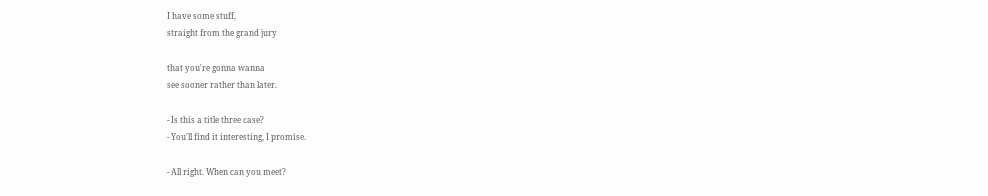I have some stuff,
straight from the grand jury

that you're gonna wanna
see sooner rather than later.

- Is this a title three case?
- You'll find it interesting, I promise.

- All right. When can you meet?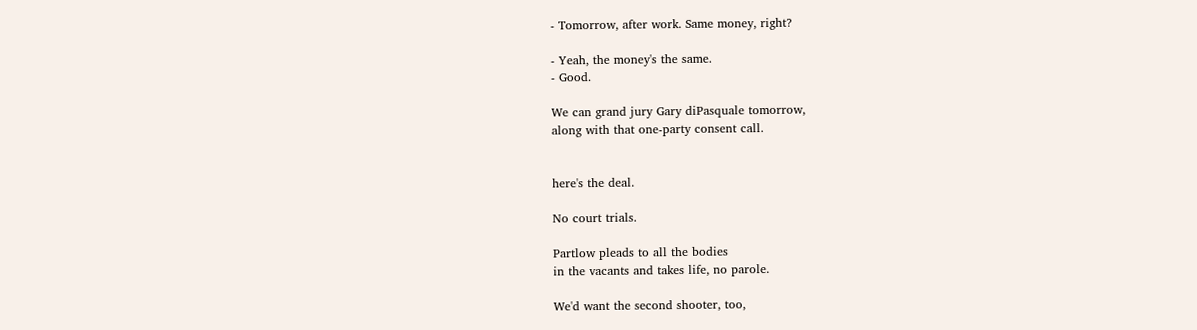- Tomorrow, after work. Same money, right?

- Yeah, the money's the same.
- Good.

We can grand jury Gary diPasquale tomorrow,
along with that one-party consent call.


here's the deal.

No court trials.

Partlow pleads to all the bodies
in the vacants and takes life, no parole.

We'd want the second shooter, too,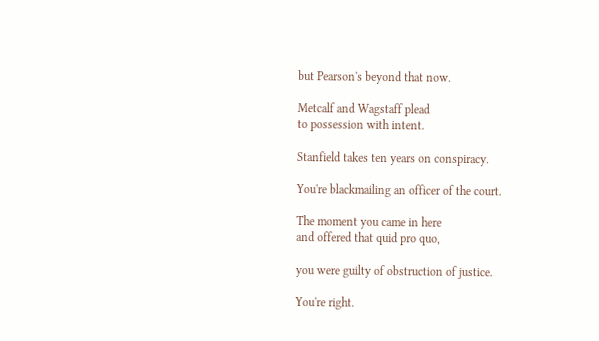but Pearson's beyond that now.

Metcalf and Wagstaff plead
to possession with intent.

Stanfield takes ten years on conspiracy.

You're blackmailing an officer of the court.

The moment you came in here
and offered that quid pro quo,

you were guilty of obstruction of justice.

You're right.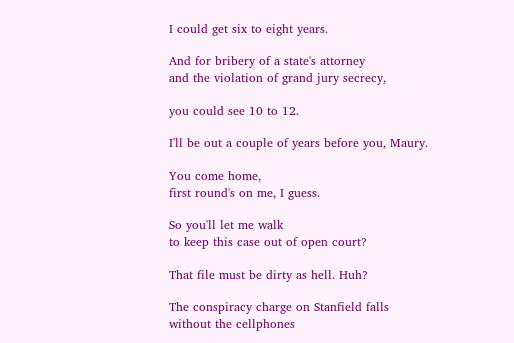I could get six to eight years.

And for bribery of a state's attorney
and the violation of grand jury secrecy,

you could see 10 to 12.

I'll be out a couple of years before you, Maury.

You come home,
first round's on me, I guess.

So you'll let me walk
to keep this case out of open court?

That file must be dirty as hell. Huh?

The conspiracy charge on Stanfield falls
without the cellphones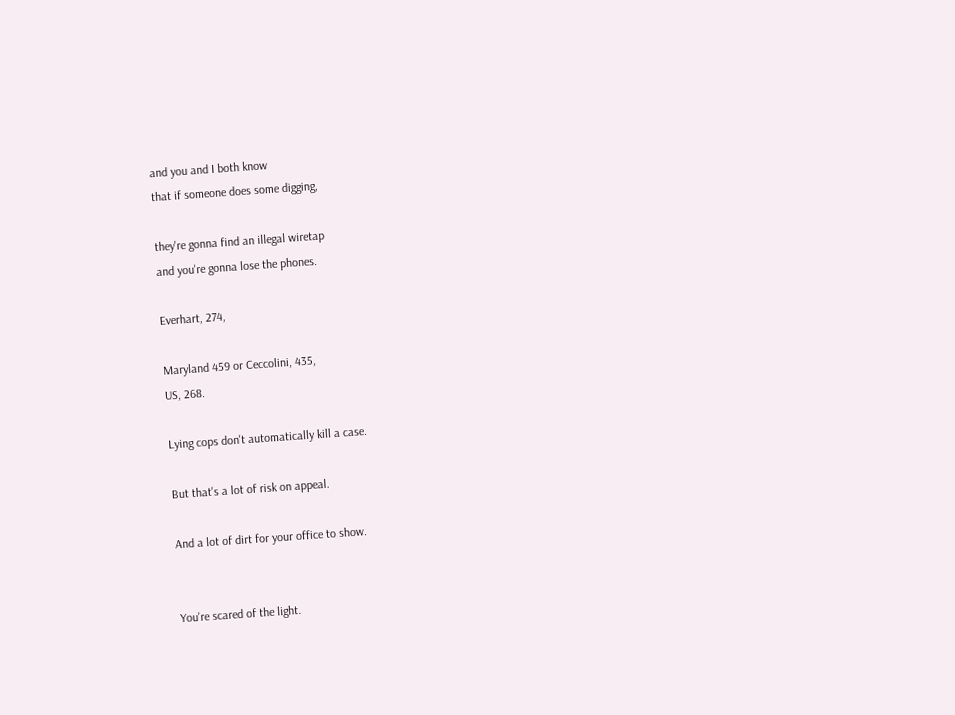and you and I both know
that if someone does some digging,

they're gonna find an illegal wiretap
and you're gonna lose the phones.

Everhart, 274,

Maryland 459 or Ceccolini, 435,
US, 268.

Lying cops don't automatically kill a case.

But that's a lot of risk on appeal.

And a lot of dirt for your office to show.


You're scared of the light.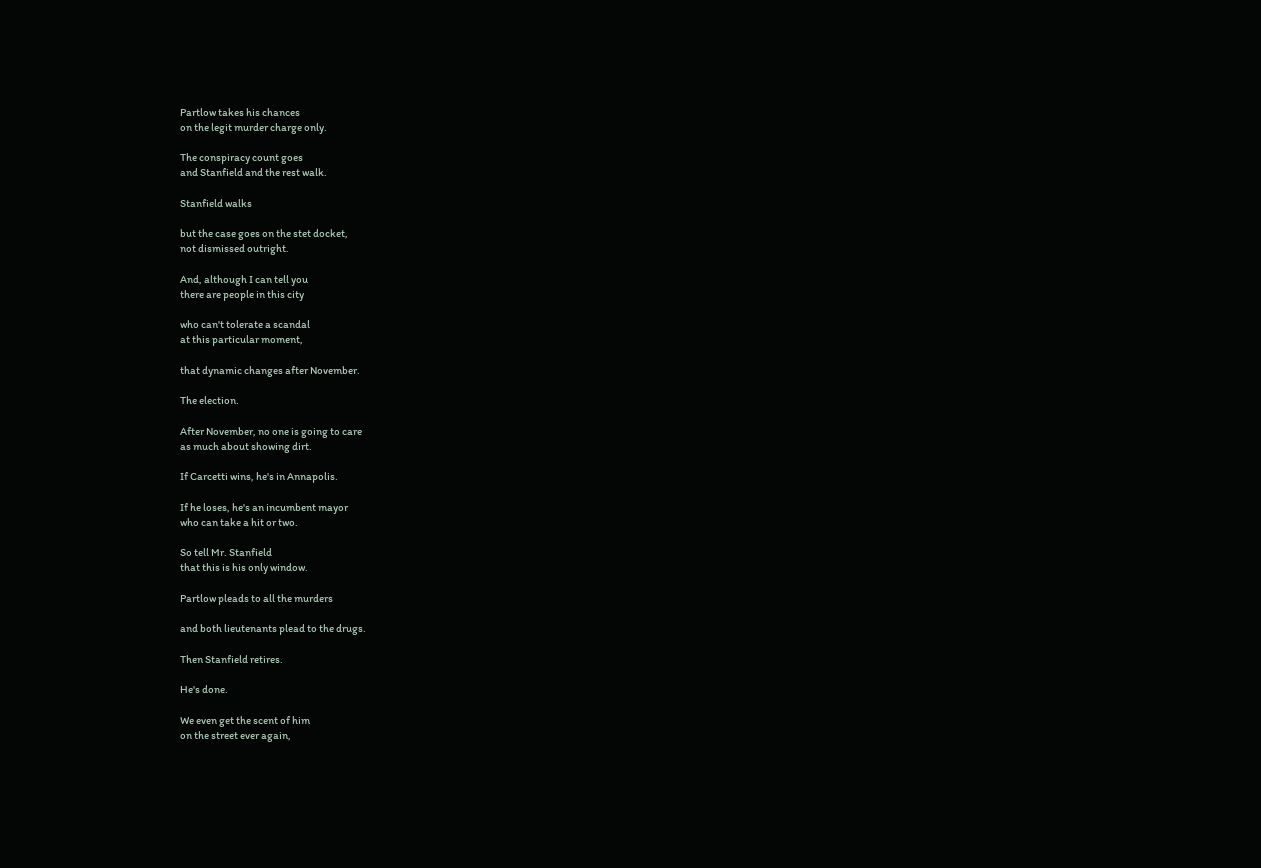Partlow takes his chances
on the legit murder charge only.

The conspiracy count goes
and Stanfield and the rest walk.

Stanfield walks

but the case goes on the stet docket,
not dismissed outright.

And, although I can tell you
there are people in this city

who can't tolerate a scandal
at this particular moment,

that dynamic changes after November.

The election.

After November, no one is going to care
as much about showing dirt.

If Carcetti wins, he's in Annapolis.

If he loses, he's an incumbent mayor
who can take a hit or two.

So tell Mr. Stanfield
that this is his only window.

Partlow pleads to all the murders

and both lieutenants plead to the drugs.

Then Stanfield retires.

He's done.

We even get the scent of him
on the street ever again,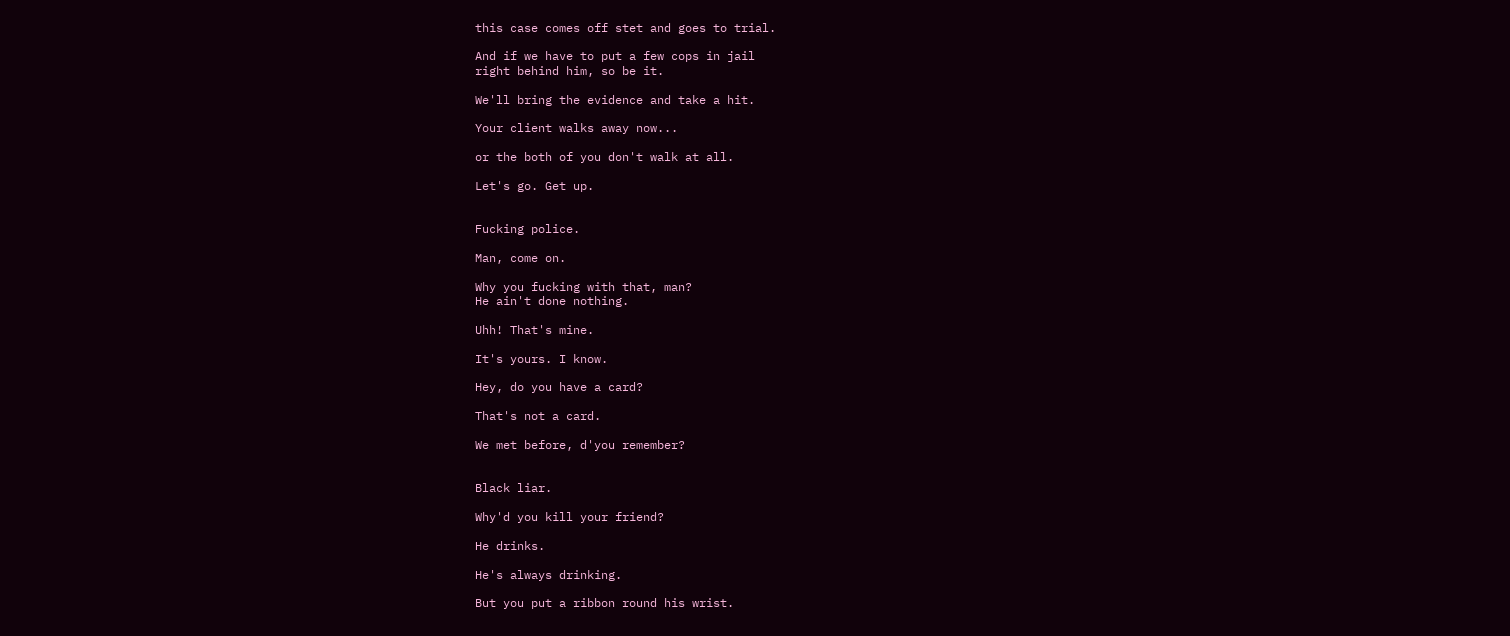this case comes off stet and goes to trial.

And if we have to put a few cops in jail
right behind him, so be it.

We'll bring the evidence and take a hit.

Your client walks away now...

or the both of you don't walk at all.

Let's go. Get up.


Fucking police.

Man, come on.

Why you fucking with that, man?
He ain't done nothing.

Uhh! That's mine.

It's yours. I know.

Hey, do you have a card?

That's not a card.

We met before, d'you remember?


Black liar.

Why'd you kill your friend?

He drinks.

He's always drinking.

But you put a ribbon round his wrist.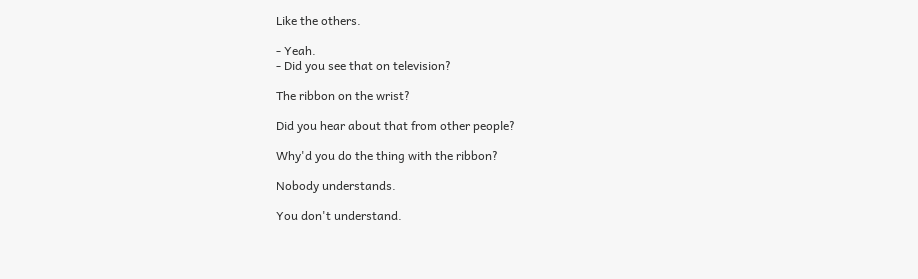Like the others.

- Yeah.
- Did you see that on television?

The ribbon on the wrist?

Did you hear about that from other people?

Why'd you do the thing with the ribbon?

Nobody understands.

You don't understand.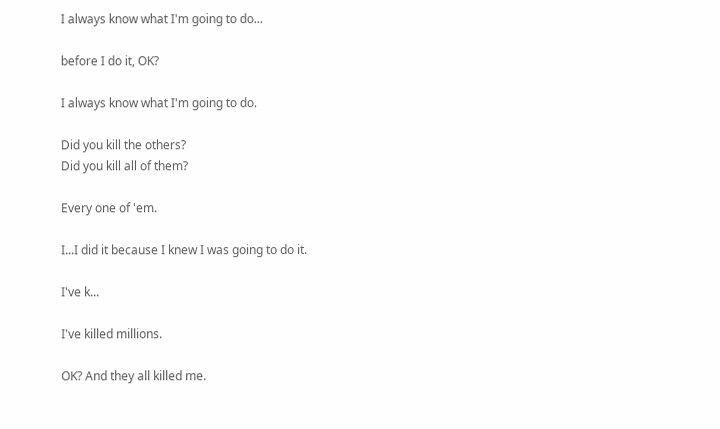I always know what I'm going to do...

before I do it, OK?

I always know what I'm going to do.

Did you kill the others?
Did you kill all of them?

Every one of 'em.

I...I did it because I knew I was going to do it.

I've k...

I've killed millions.

OK? And they all killed me.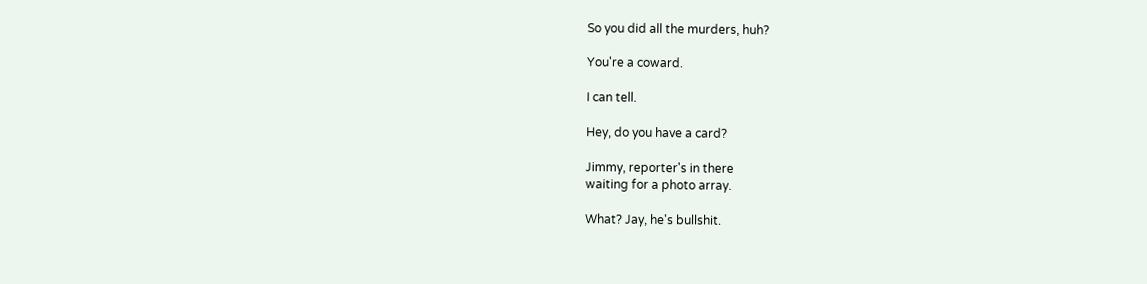So you did all the murders, huh?

You're a coward.

I can tell.

Hey, do you have a card?

Jimmy, reporter's in there
waiting for a photo array.

What? Jay, he's bullshit.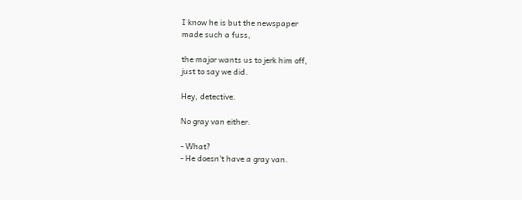I know he is but the newspaper
made such a fuss,

the major wants us to jerk him off,
just to say we did.

Hey, detective.

No gray van either.

- What?
- He doesn't have a gray van.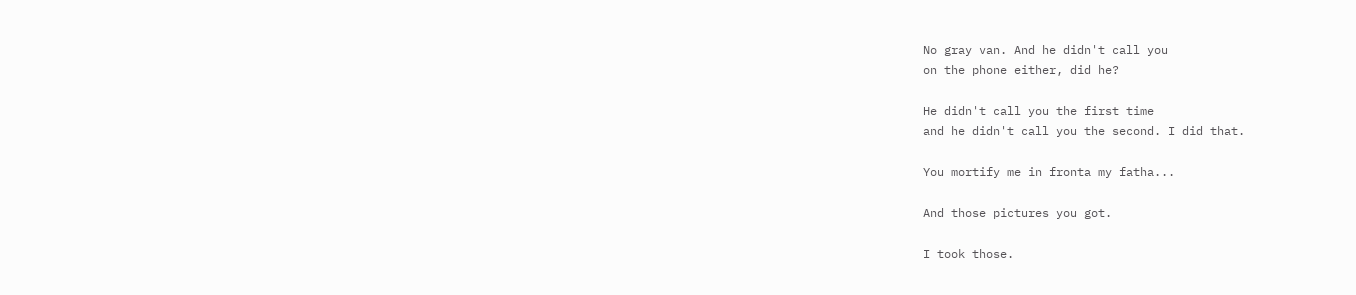No gray van. And he didn't call you
on the phone either, did he?

He didn't call you the first time
and he didn't call you the second. I did that.

You mortify me in fronta my fatha...

And those pictures you got.

I took those.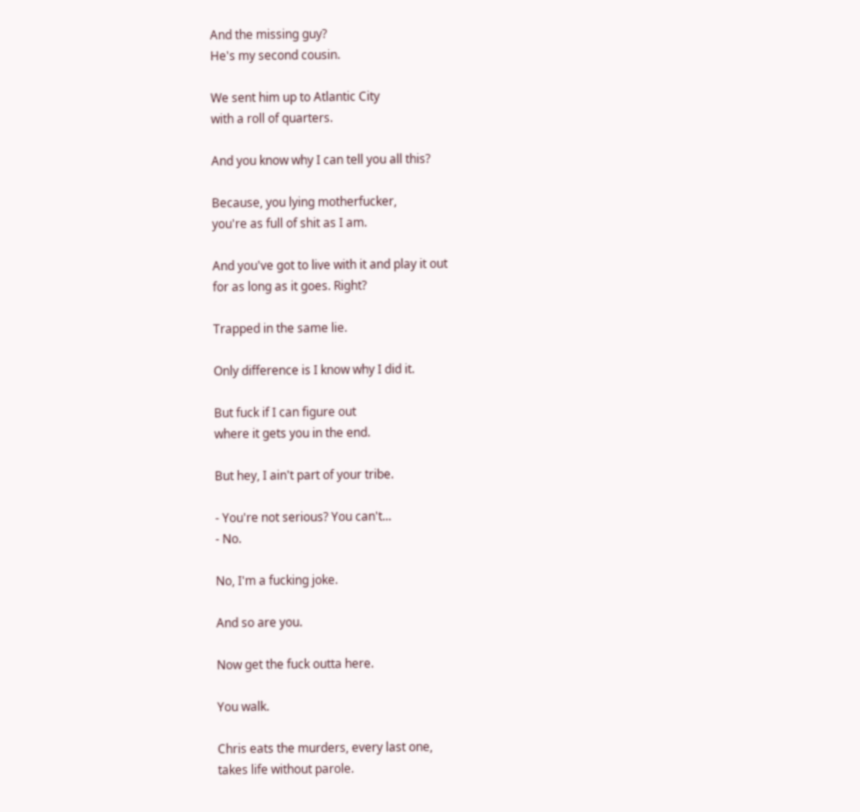And the missing guy?
He's my second cousin.

We sent him up to Atlantic City
with a roll of quarters.

And you know why I can tell you all this?

Because, you lying motherfucker,
you're as full of shit as I am.

And you've got to live with it and play it out
for as long as it goes. Right?

Trapped in the same lie.

Only difference is I know why I did it.

But fuck if I can figure out
where it gets you in the end.

But hey, I ain't part of your tribe.

- You're not serious? You can't...
- No.

No, I'm a fucking joke.

And so are you.

Now get the fuck outta here.

You walk.

Chris eats the murders, every last one,
takes life without parole.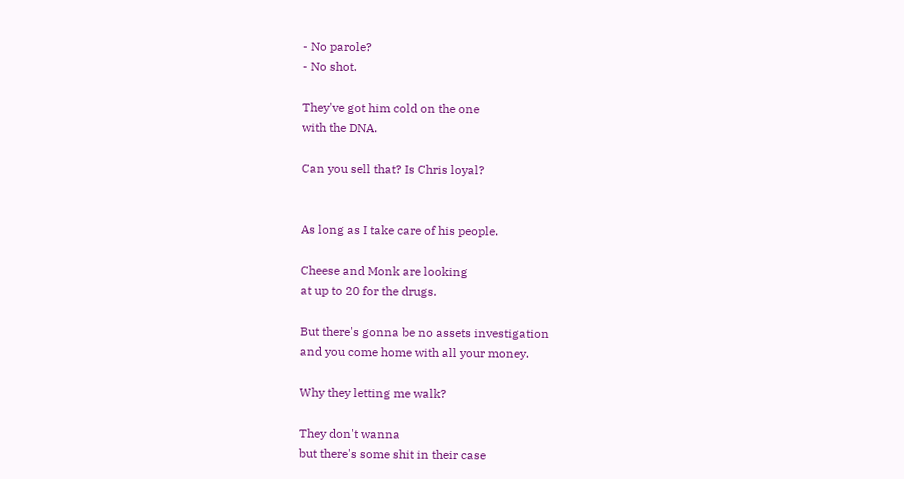- No parole?
- No shot.

They've got him cold on the one
with the DNA.

Can you sell that? Is Chris loyal?


As long as I take care of his people.

Cheese and Monk are looking
at up to 20 for the drugs.

But there's gonna be no assets investigation
and you come home with all your money.

Why they letting me walk?

They don't wanna
but there's some shit in their case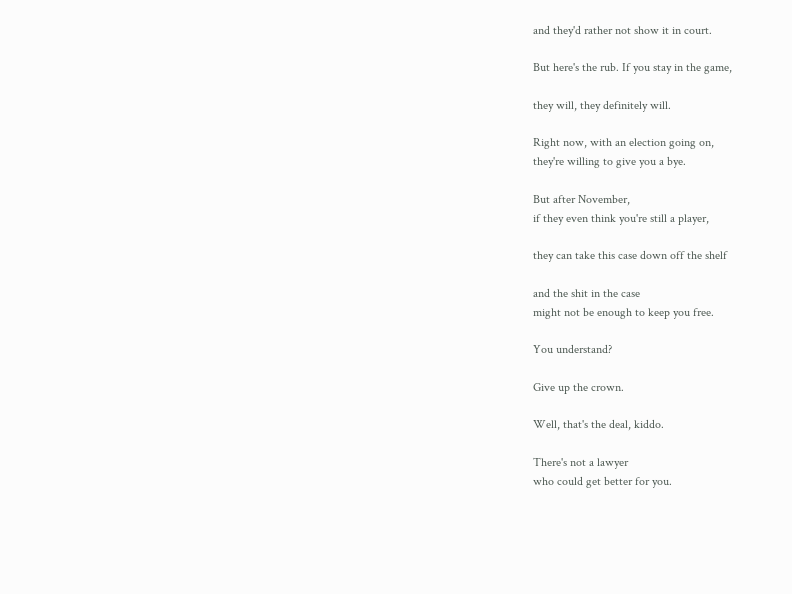and they'd rather not show it in court.

But here's the rub. If you stay in the game,

they will, they definitely will.

Right now, with an election going on,
they're willing to give you a bye.

But after November,
if they even think you're still a player,

they can take this case down off the shelf

and the shit in the case
might not be enough to keep you free.

You understand?

Give up the crown.

Well, that's the deal, kiddo.

There's not a lawyer
who could get better for you.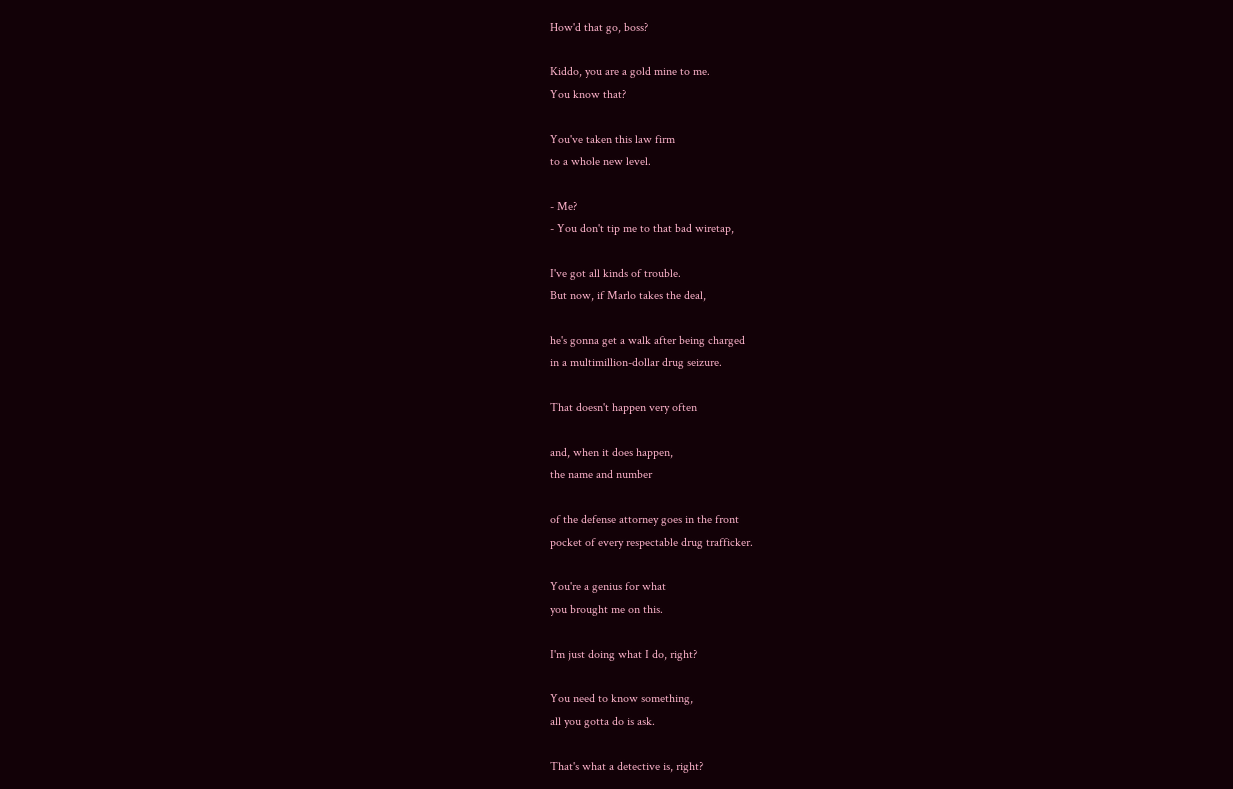How'd that go, boss?

Kiddo, you are a gold mine to me.
You know that?

You've taken this law firm
to a whole new level.

- Me?
- You don't tip me to that bad wiretap,

I've got all kinds of trouble.
But now, if Marlo takes the deal,

he's gonna get a walk after being charged
in a multimillion-dollar drug seizure.

That doesn't happen very often

and, when it does happen,
the name and number

of the defense attorney goes in the front
pocket of every respectable drug trafficker.

You're a genius for what
you brought me on this.

I'm just doing what I do, right?

You need to know something,
all you gotta do is ask.

That's what a detective is, right?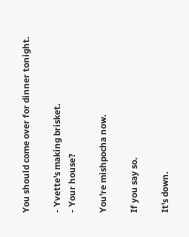You should come over for dinner tonight.

- Yvette's making brisket.
- Your house?

You're mishpocha now.

If you say so.

It's down.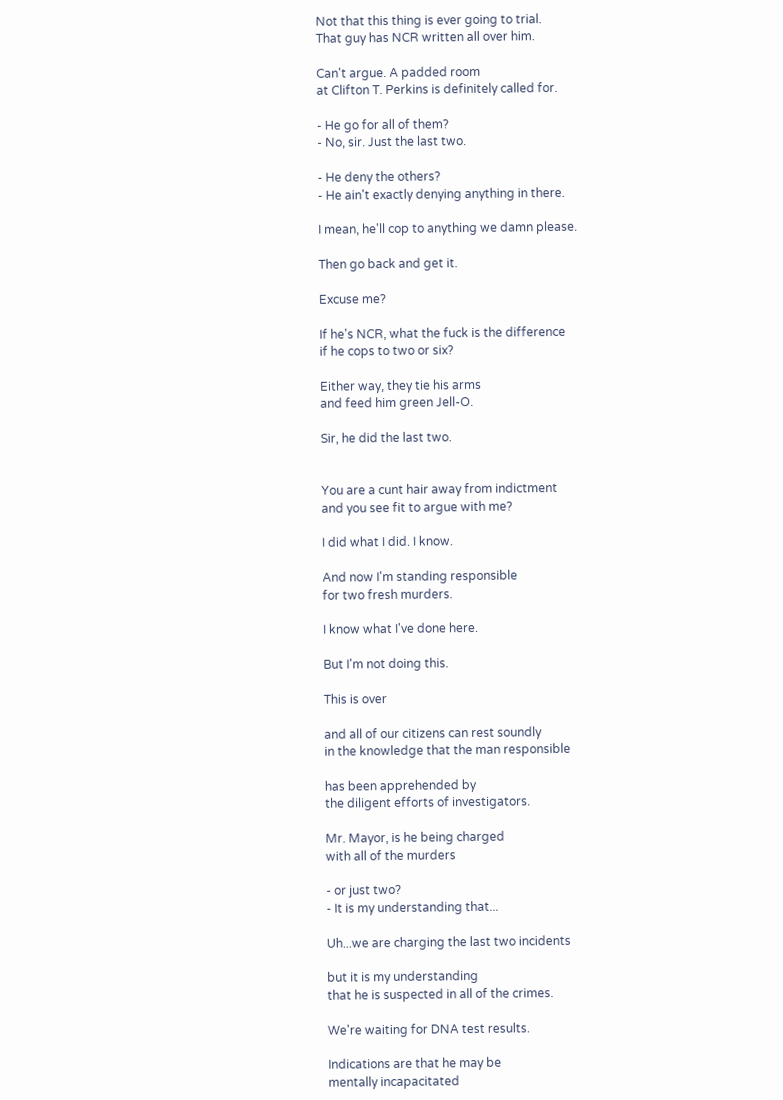Not that this thing is ever going to trial.
That guy has NCR written all over him.

Can't argue. A padded room
at Clifton T. Perkins is definitely called for.

- He go for all of them?
- No, sir. Just the last two.

- He deny the others?
- He ain't exactly denying anything in there.

I mean, he'll cop to anything we damn please.

Then go back and get it.

Excuse me?

If he's NCR, what the fuck is the difference
if he cops to two or six?

Either way, they tie his arms
and feed him green Jell-O.

Sir, he did the last two.


You are a cunt hair away from indictment
and you see fit to argue with me?

I did what I did. I know.

And now I'm standing responsible
for two fresh murders.

I know what I've done here.

But I'm not doing this.

This is over

and all of our citizens can rest soundly
in the knowledge that the man responsible

has been apprehended by
the diligent efforts of investigators.

Mr. Mayor, is he being charged
with all of the murders

- or just two?
- It is my understanding that...

Uh...we are charging the last two incidents

but it is my understanding
that he is suspected in all of the crimes.

We're waiting for DNA test results.

Indications are that he may be
mentally incapacitated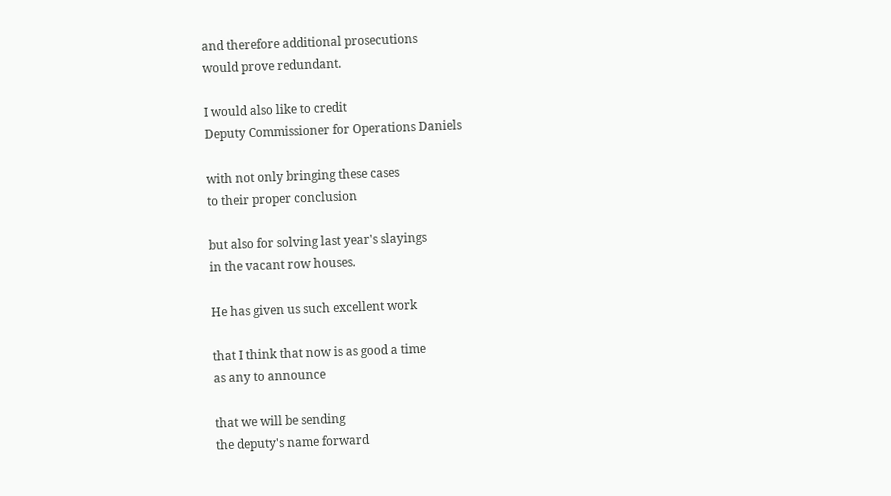and therefore additional prosecutions
would prove redundant.

I would also like to credit
Deputy Commissioner for Operations Daniels

with not only bringing these cases
to their proper conclusion

but also for solving last year's slayings
in the vacant row houses.

He has given us such excellent work

that I think that now is as good a time
as any to announce

that we will be sending
the deputy's name forward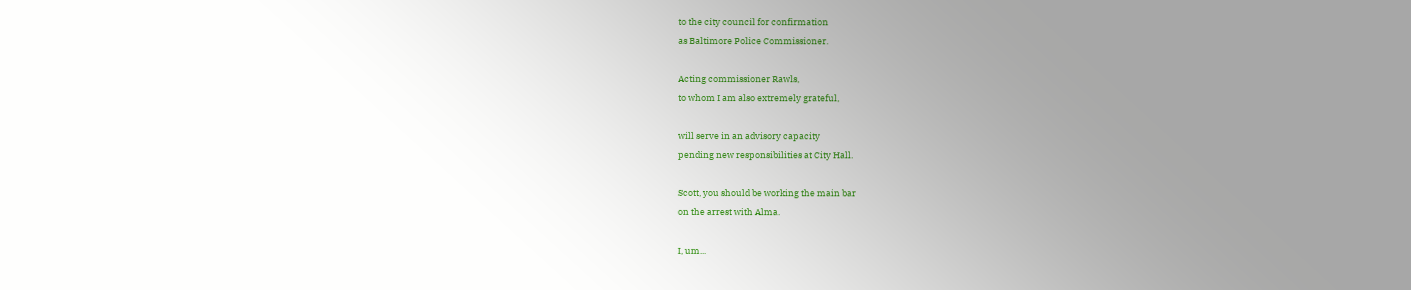to the city council for confirmation
as Baltimore Police Commissioner.

Acting commissioner Rawls,
to whom I am also extremely grateful,

will serve in an advisory capacity
pending new responsibilities at City Hall.

Scott, you should be working the main bar
on the arrest with Alma.

I, um...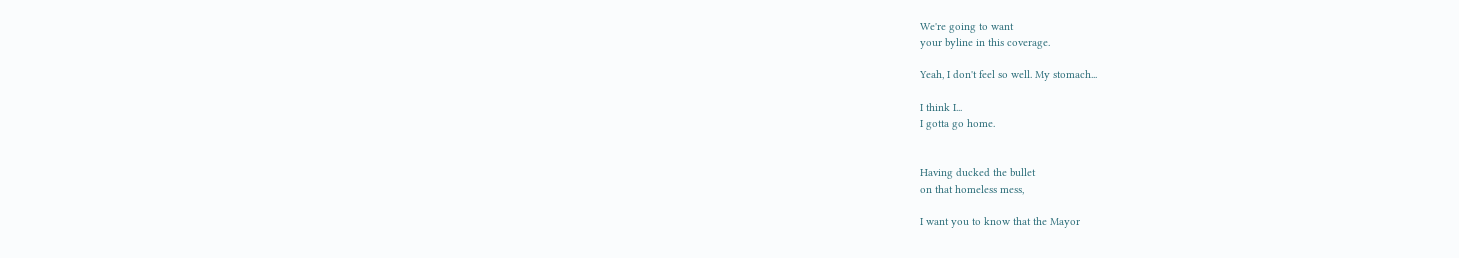We're going to want
your byline in this coverage.

Yeah, I don't feel so well. My stomach...

I think I...
I gotta go home.


Having ducked the bullet
on that homeless mess,

I want you to know that the Mayor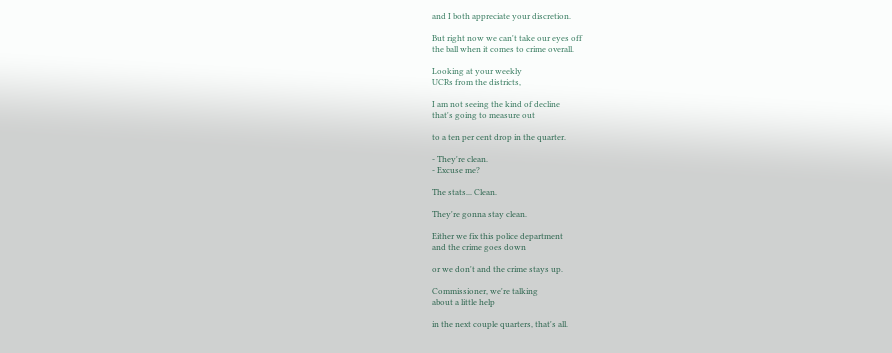and I both appreciate your discretion.

But right now we can't take our eyes off
the ball when it comes to crime overall.

Looking at your weekly
UCRs from the districts,

I am not seeing the kind of decline
that's going to measure out

to a ten per cent drop in the quarter.

- They're clean.
- Excuse me?

The stats... Clean.

They're gonna stay clean.

Either we fix this police department
and the crime goes down

or we don't and the crime stays up.

Commissioner, we're talking
about a little help

in the next couple quarters, that's all.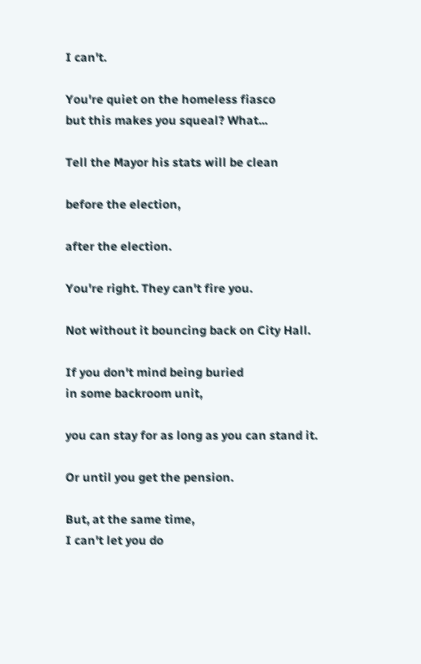I can't.

You're quiet on the homeless fiasco
but this makes you squeal? What...

Tell the Mayor his stats will be clean

before the election,

after the election.

You're right. They can't fire you.

Not without it bouncing back on City Hall.

If you don't mind being buried
in some backroom unit,

you can stay for as long as you can stand it.

Or until you get the pension.

But, at the same time,
I can't let you do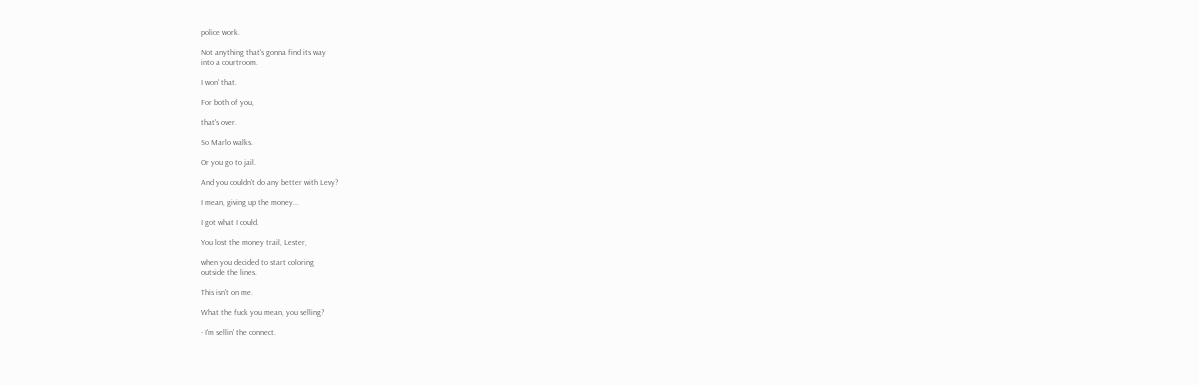police work.

Not anything that's gonna find its way
into a courtroom.

I won' that.

For both of you,

that's over.

So Marlo walks.

Or you go to jail.

And you couldn't do any better with Levy?

I mean, giving up the money...

I got what I could.

You lost the money trail, Lester,

when you decided to start coloring
outside the lines.

This isn't on me.

What the fuck you mean, you selling?

- I'm sellin' the connect.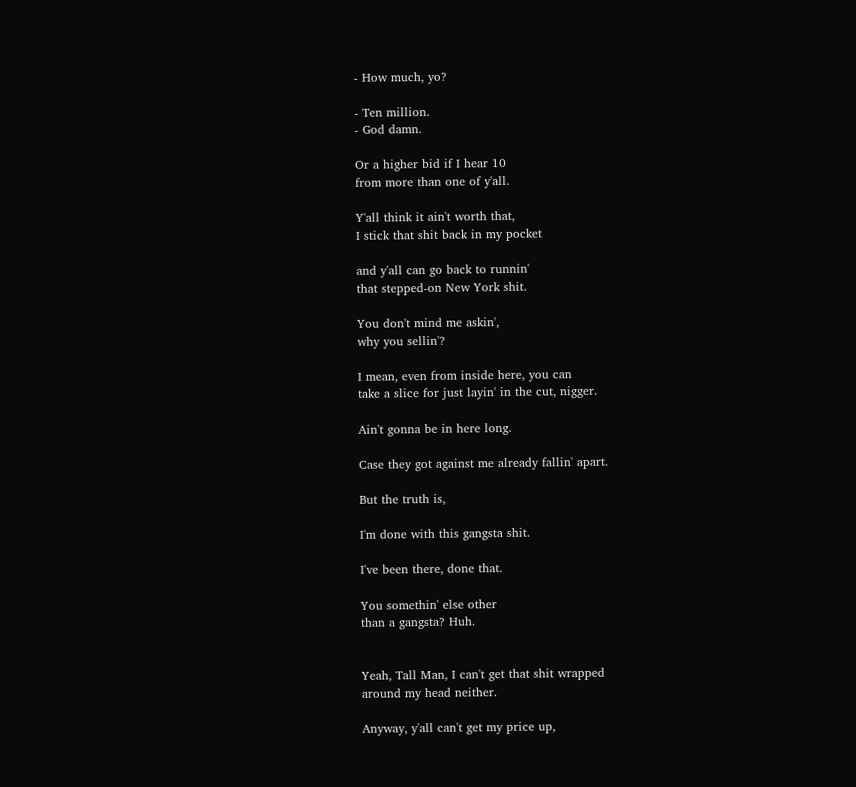- How much, yo?

- Ten million.
- God damn.

Or a higher bid if I hear 10
from more than one of y'all.

Y'all think it ain't worth that,
I stick that shit back in my pocket

and y'all can go back to runnin'
that stepped-on New York shit.

You don't mind me askin',
why you sellin'?

I mean, even from inside here, you can
take a slice for just layin' in the cut, nigger.

Ain't gonna be in here long.

Case they got against me already fallin' apart.

But the truth is,

I'm done with this gangsta shit.

I've been there, done that.

You somethin' else other
than a gangsta? Huh.


Yeah, Tall Man, I can't get that shit wrapped
around my head neither.

Anyway, y'all can't get my price up,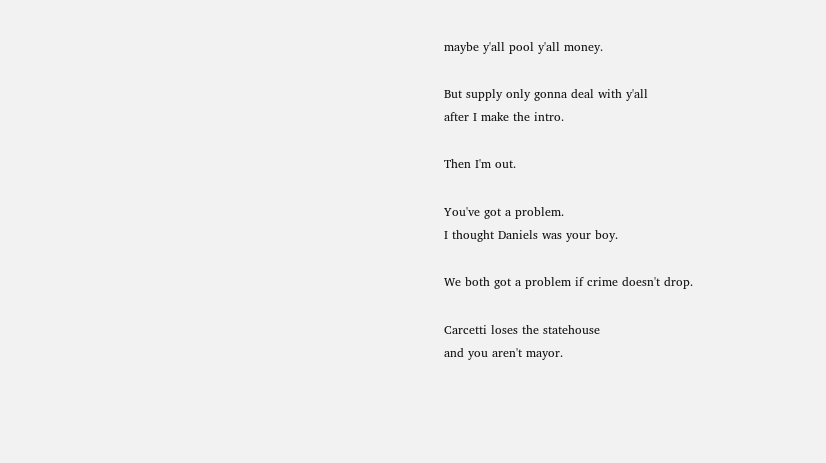maybe y'all pool y'all money.

But supply only gonna deal with y'all
after I make the intro.

Then I'm out.

You've got a problem.
I thought Daniels was your boy.

We both got a problem if crime doesn't drop.

Carcetti loses the statehouse
and you aren't mayor.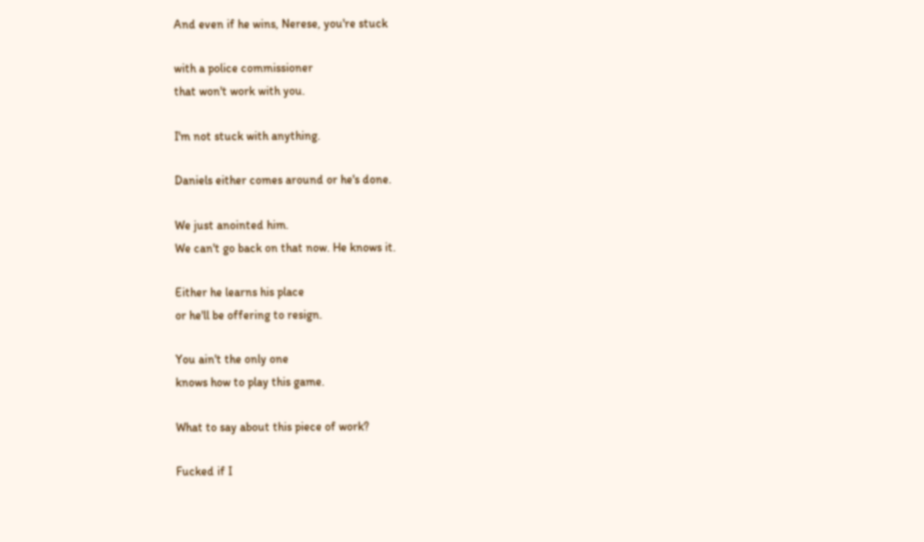And even if he wins, Nerese, you're stuck

with a police commissioner
that won't work with you.

I'm not stuck with anything.

Daniels either comes around or he's done.

We just anointed him.
We can't go back on that now. He knows it.

Either he learns his place
or he'll be offering to resign.

You ain't the only one
knows how to play this game.

What to say about this piece of work?

Fucked if I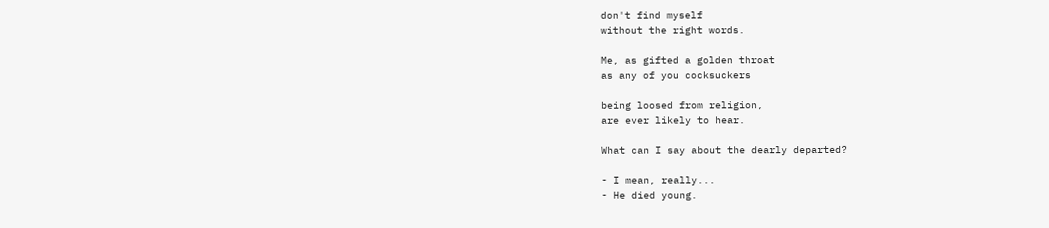don't find myself
without the right words.

Me, as gifted a golden throat
as any of you cocksuckers

being loosed from religion,
are ever likely to hear.

What can I say about the dearly departed?

- I mean, really...
- He died young.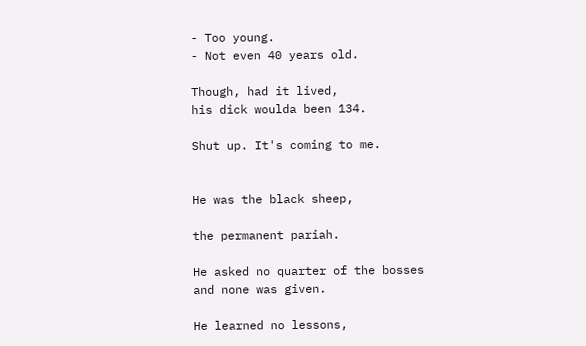- Too young.
- Not even 40 years old.

Though, had it lived,
his dick woulda been 134.

Shut up. It's coming to me.


He was the black sheep,

the permanent pariah.

He asked no quarter of the bosses
and none was given.

He learned no lessons,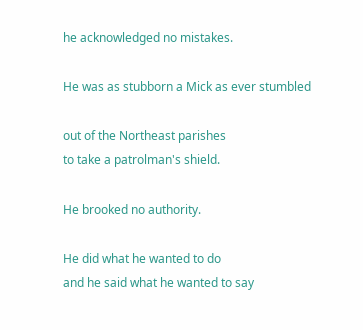he acknowledged no mistakes.

He was as stubborn a Mick as ever stumbled

out of the Northeast parishes
to take a patrolman's shield.

He brooked no authority.

He did what he wanted to do
and he said what he wanted to say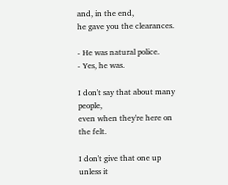and, in the end,
he gave you the clearances.

- He was natural police.
- Yes, he was.

I don't say that about many people,
even when they're here on the felt.

I don't give that one up
unless it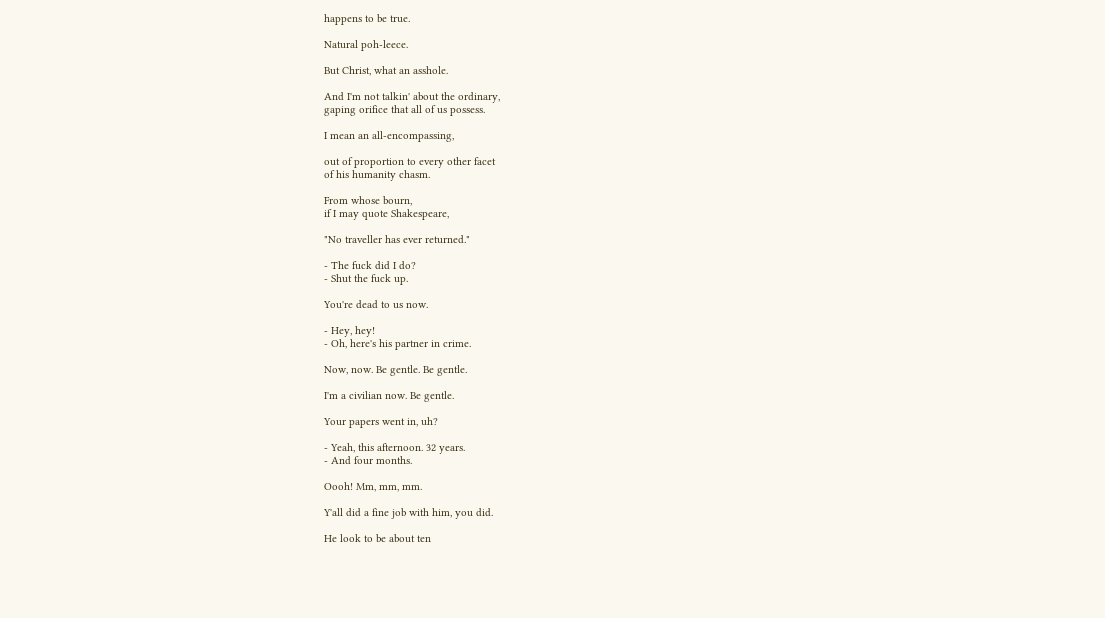happens to be true.

Natural poh-leece.

But Christ, what an asshole.

And I'm not talkin' about the ordinary,
gaping orifice that all of us possess.

I mean an all-encompassing,

out of proportion to every other facet
of his humanity chasm.

From whose bourn,
if I may quote Shakespeare,

"No traveller has ever returned."

- The fuck did I do?
- Shut the fuck up.

You're dead to us now.

- Hey, hey!
- Oh, here's his partner in crime.

Now, now. Be gentle. Be gentle.

I'm a civilian now. Be gentle.

Your papers went in, uh?

- Yeah, this afternoon. 32 years.
- And four months.

Oooh! Mm, mm, mm.

Y'all did a fine job with him, you did.

He look to be about ten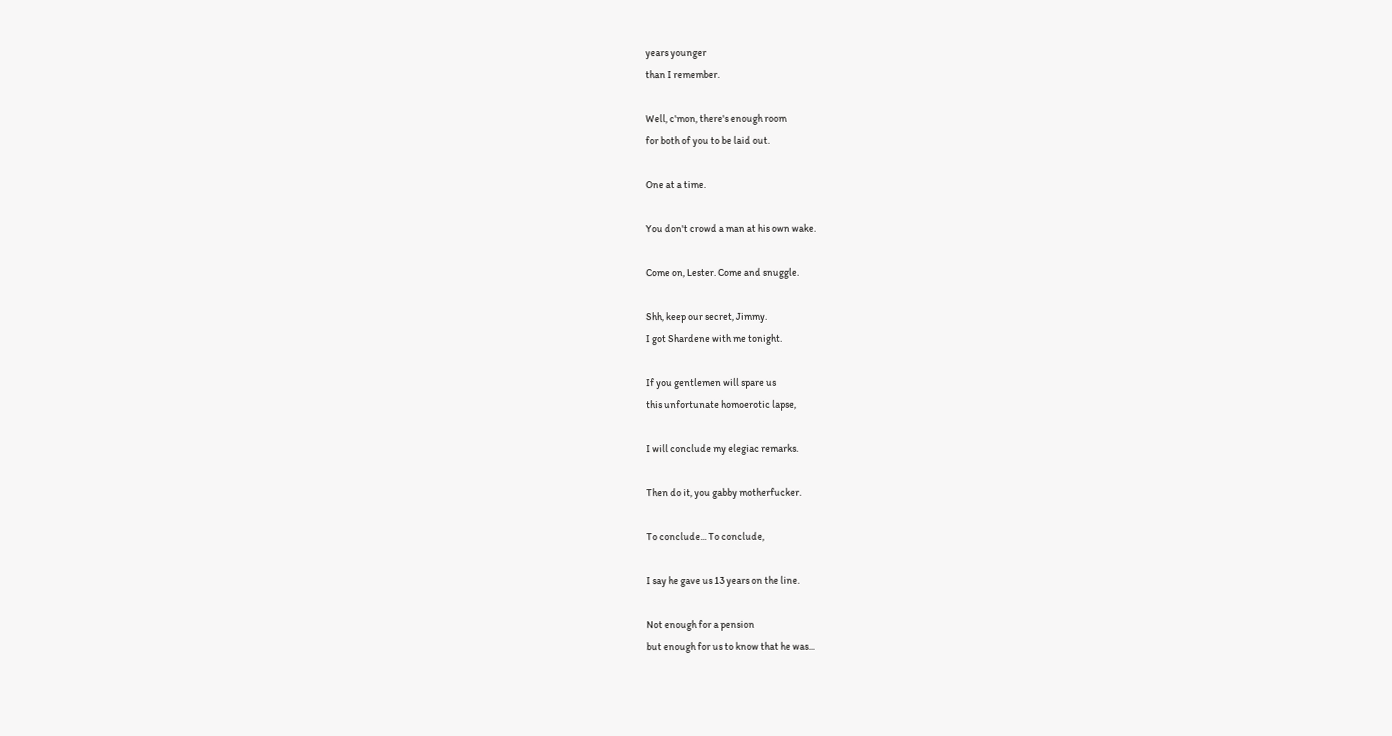years younger
than I remember.

Well, c'mon, there's enough room
for both of you to be laid out.

One at a time.

You don't crowd a man at his own wake.

Come on, Lester. Come and snuggle.

Shh, keep our secret, Jimmy.
I got Shardene with me tonight.

If you gentlemen will spare us
this unfortunate homoerotic lapse,

I will conclude my elegiac remarks.

Then do it, you gabby motherfucker.

To conclude... To conclude,

I say he gave us 13 years on the line.

Not enough for a pension
but enough for us to know that he was...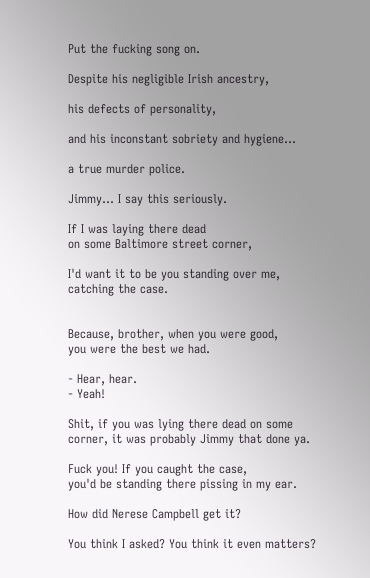Put the fucking song on.

Despite his negligible Irish ancestry,

his defects of personality,

and his inconstant sobriety and hygiene...

a true murder police.

Jimmy... I say this seriously.

If I was laying there dead
on some Baltimore street corner,

I'd want it to be you standing over me,
catching the case.


Because, brother, when you were good,
you were the best we had.

- Hear, hear.
- Yeah!

Shit, if you was lying there dead on some
corner, it was probably Jimmy that done ya.

Fuck you! If you caught the case,
you'd be standing there pissing in my ear.

How did Nerese Campbell get it?

You think I asked? You think it even matters?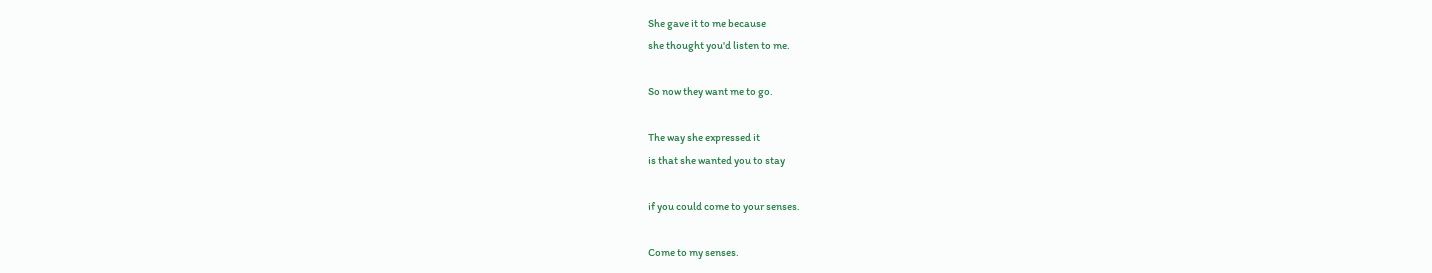She gave it to me because
she thought you'd listen to me.

So now they want me to go.

The way she expressed it
is that she wanted you to stay

if you could come to your senses.

Come to my senses.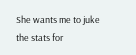She wants me to juke the stats for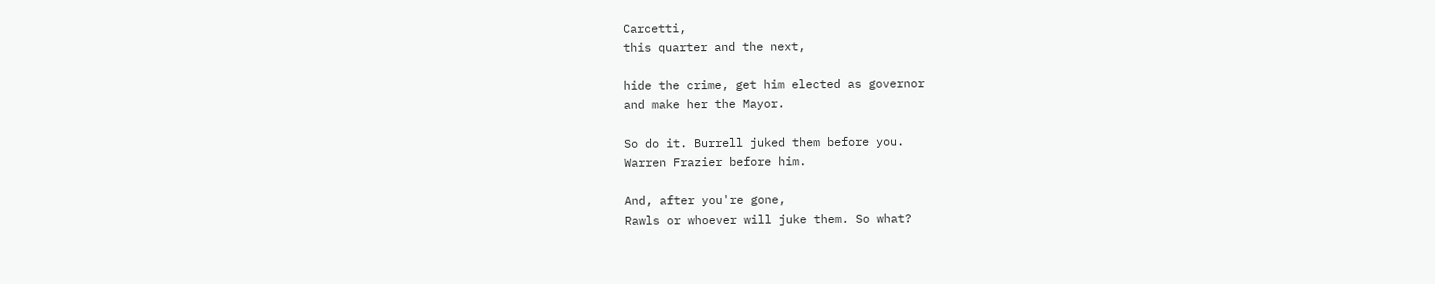Carcetti,
this quarter and the next,

hide the crime, get him elected as governor
and make her the Mayor.

So do it. Burrell juked them before you.
Warren Frazier before him.

And, after you're gone,
Rawls or whoever will juke them. So what?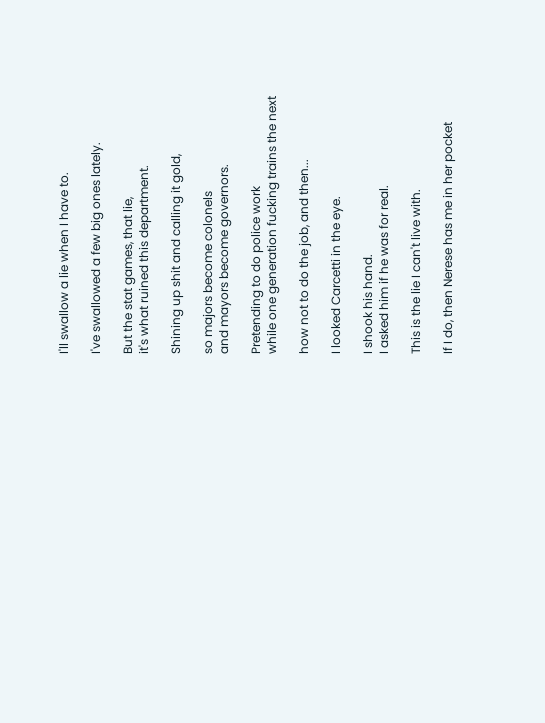I'll swallow a lie when I have to.

I've swallowed a few big ones lately.

But the stat games, that lie,
it's what ruined this department.

Shining up shit and calling it gold,

so majors become colonels
and mayors become governors.

Pretending to do police work
while one generation fucking trains the next

how not to do the job, and then...

I looked Carcetti in the eye.

I shook his hand.
I asked him if he was for real.

This is the lie I can't live with.

If I do, then Nerese has me in her pocket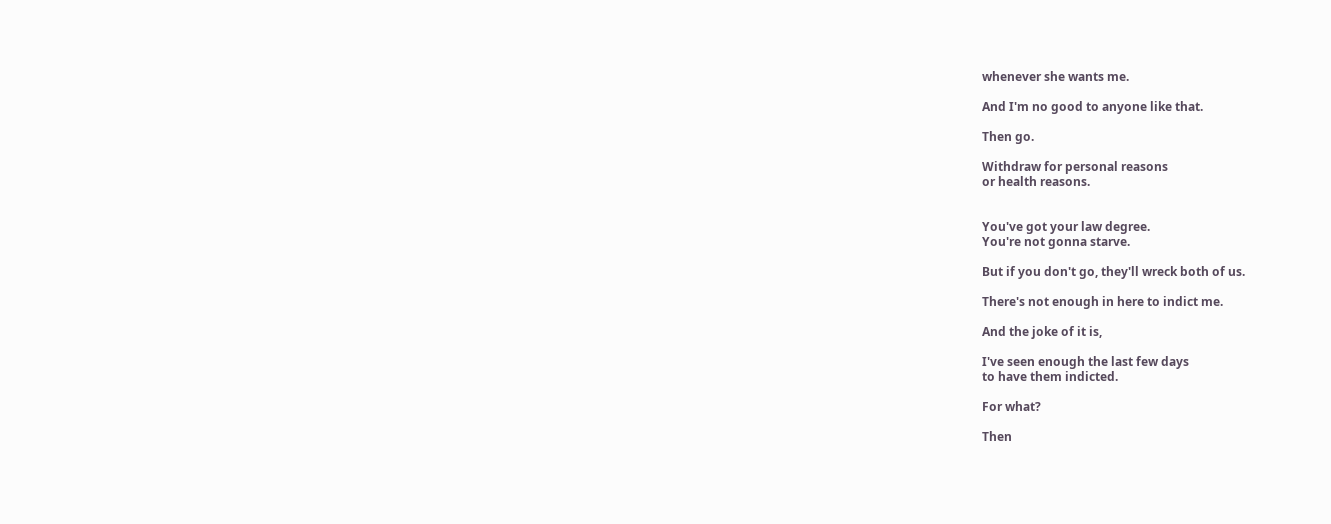whenever she wants me.

And I'm no good to anyone like that.

Then go.

Withdraw for personal reasons
or health reasons.


You've got your law degree.
You're not gonna starve.

But if you don't go, they'll wreck both of us.

There's not enough in here to indict me.

And the joke of it is,

I've seen enough the last few days
to have them indicted.

For what?

Then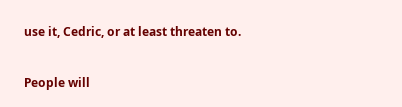use it, Cedric, or at least threaten to.

People will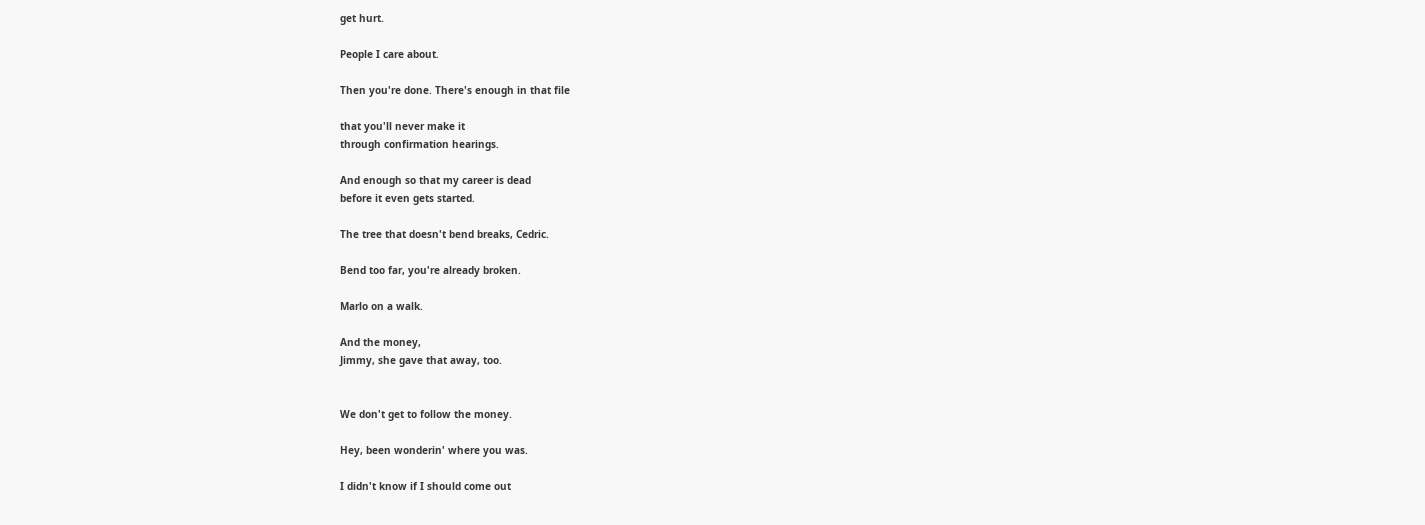get hurt.

People I care about.

Then you're done. There's enough in that file

that you'll never make it
through confirmation hearings.

And enough so that my career is dead
before it even gets started.

The tree that doesn't bend breaks, Cedric.

Bend too far, you're already broken.

Marlo on a walk.

And the money,
Jimmy, she gave that away, too.


We don't get to follow the money.

Hey, been wonderin' where you was.

I didn't know if I should come out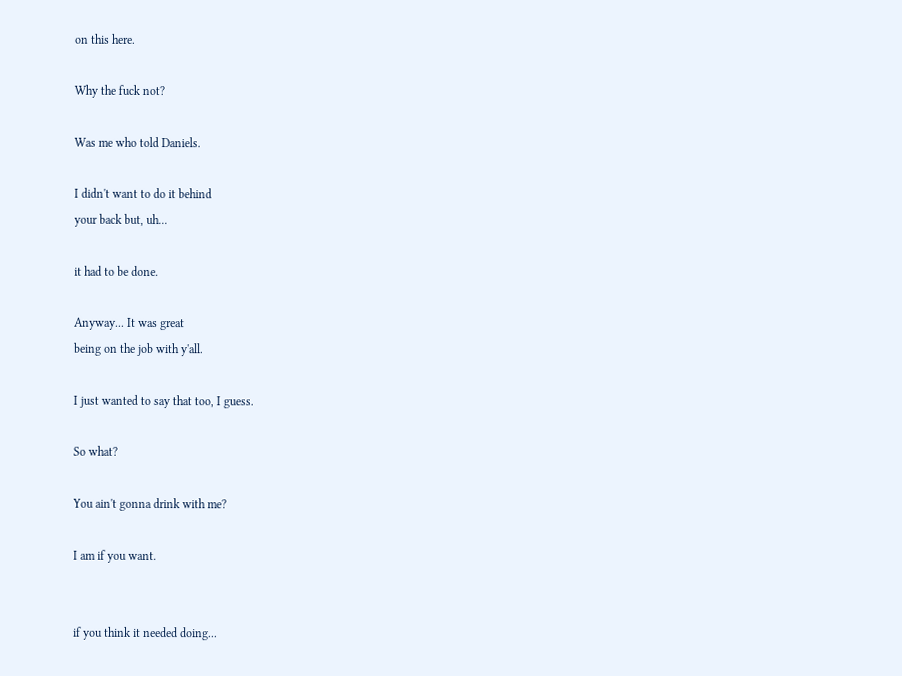on this here.

Why the fuck not?

Was me who told Daniels.

I didn't want to do it behind
your back but, uh...

it had to be done.

Anyway... It was great
being on the job with y'all.

I just wanted to say that too, I guess.

So what?

You ain't gonna drink with me?

I am if you want.


if you think it needed doing...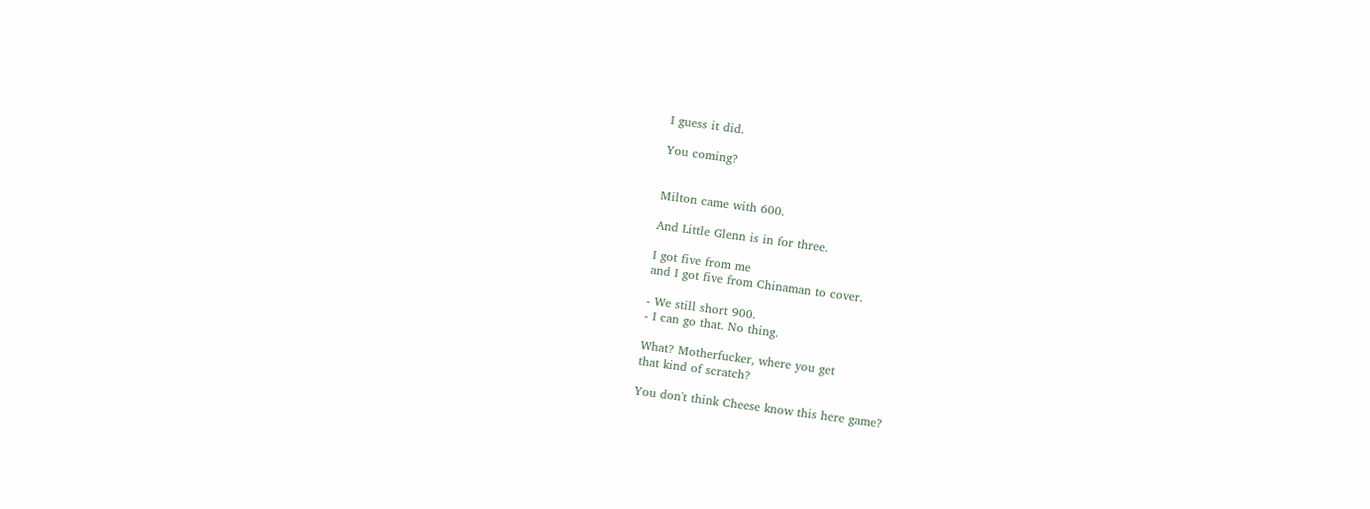I guess it did.

You coming?


Milton came with 600.

And Little Glenn is in for three.

I got five from me
and I got five from Chinaman to cover.

- We still short 900.
- I can go that. No thing.

What? Motherfucker, where you get
that kind of scratch?

You don't think Cheese know this here game?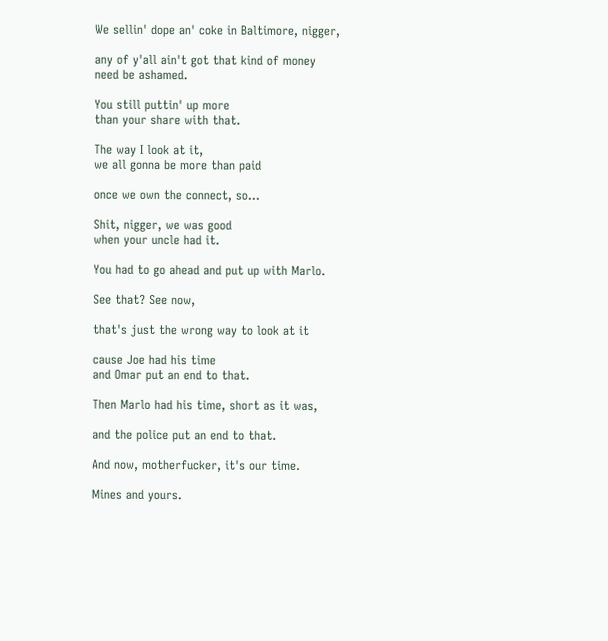We sellin' dope an' coke in Baltimore, nigger,

any of y'all ain't got that kind of money
need be ashamed.

You still puttin' up more
than your share with that.

The way I look at it,
we all gonna be more than paid

once we own the connect, so...

Shit, nigger, we was good
when your uncle had it.

You had to go ahead and put up with Marlo.

See that? See now,

that's just the wrong way to look at it

cause Joe had his time
and Omar put an end to that.

Then Marlo had his time, short as it was,

and the police put an end to that.

And now, motherfucker, it's our time.

Mines and yours.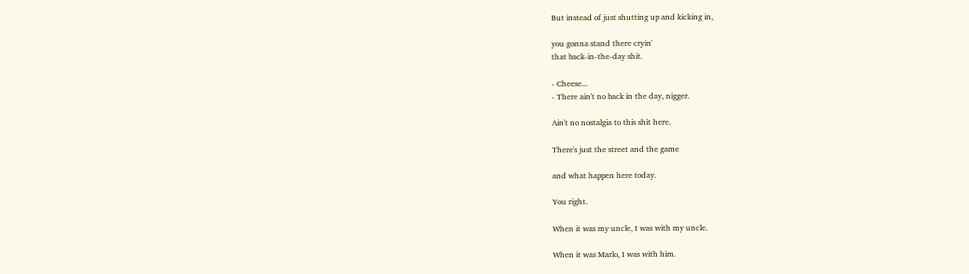But instead of just shutting up and kicking in,

you gonna stand there cryin'
that back-in-the-day shit.

- Cheese...
- There ain't no back in the day, nigger.

Ain't no nostalgia to this shit here.

There's just the street and the game

and what happen here today.

You right.

When it was my uncle, I was with my uncle.

When it was Marlo, I was with him.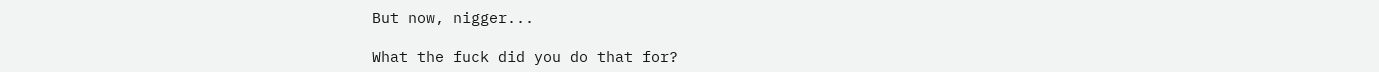But now, nigger...

What the fuck did you do that for?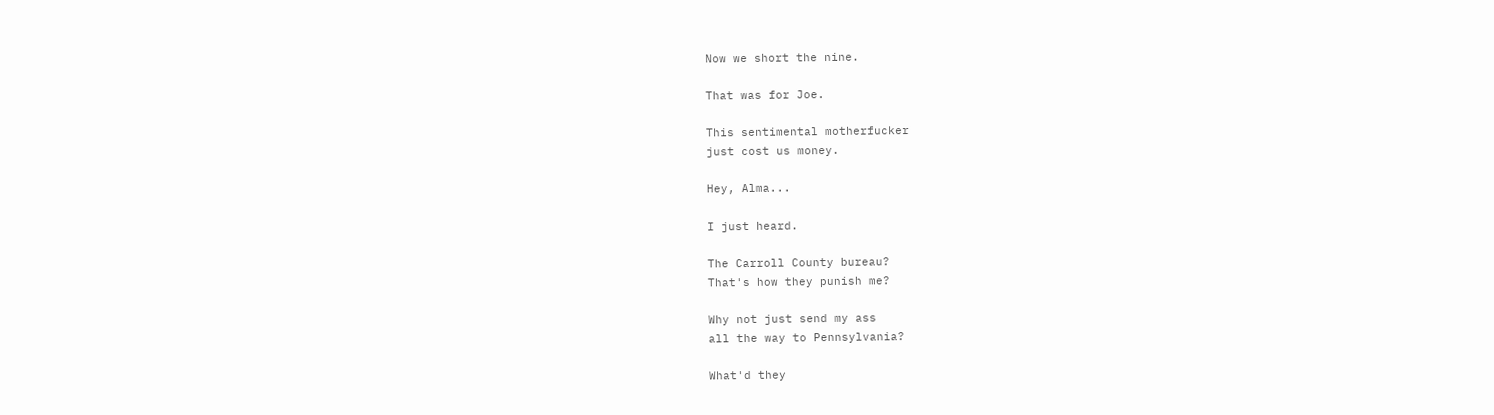Now we short the nine.

That was for Joe.

This sentimental motherfucker
just cost us money.

Hey, Alma...

I just heard.

The Carroll County bureau?
That's how they punish me?

Why not just send my ass
all the way to Pennsylvania?

What'd they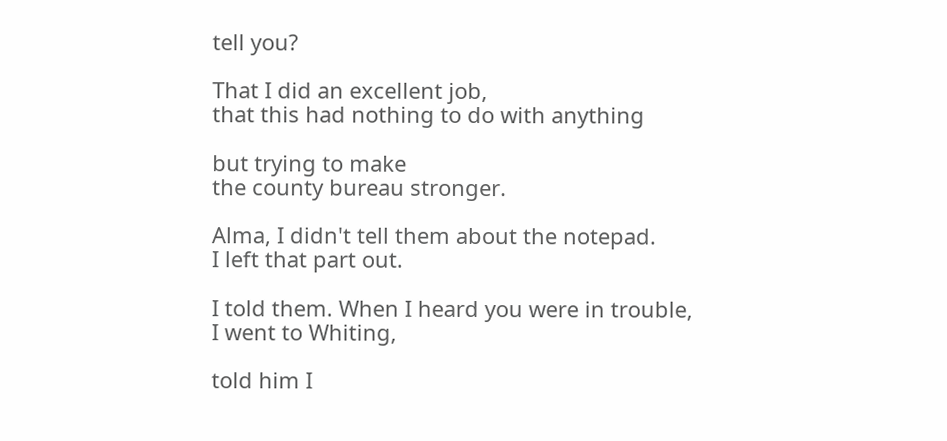tell you?

That I did an excellent job,
that this had nothing to do with anything

but trying to make
the county bureau stronger.

Alma, I didn't tell them about the notepad.
I left that part out.

I told them. When I heard you were in trouble,
I went to Whiting,

told him I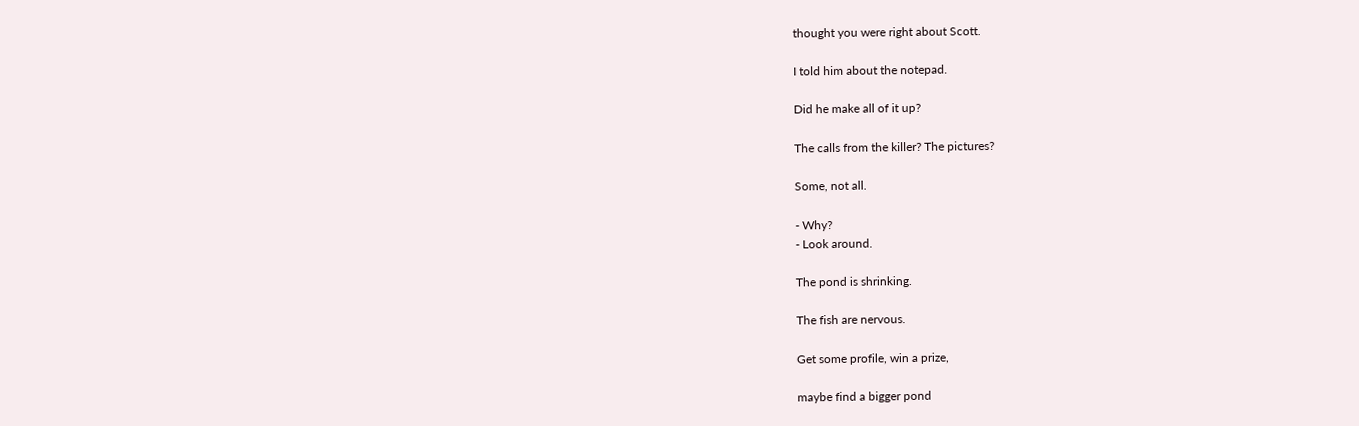thought you were right about Scott.

I told him about the notepad.

Did he make all of it up?

The calls from the killer? The pictures?

Some, not all.

- Why?
- Look around.

The pond is shrinking.

The fish are nervous.

Get some profile, win a prize,

maybe find a bigger pond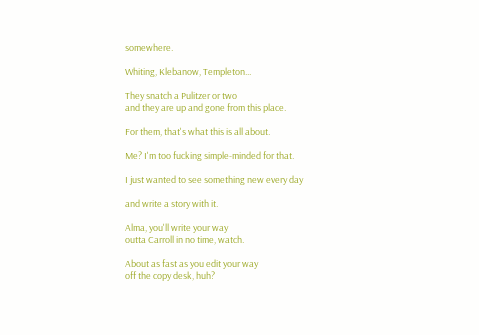somewhere.

Whiting, Klebanow, Templeton...

They snatch a Pulitzer or two
and they are up and gone from this place.

For them, that's what this is all about.

Me? I'm too fucking simple-minded for that.

I just wanted to see something new every day

and write a story with it.

Alma, you'll write your way
outta Carroll in no time, watch.

About as fast as you edit your way
off the copy desk, huh?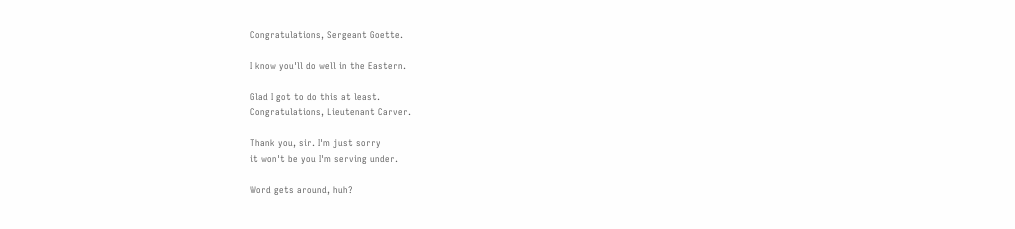Congratulations, Sergeant Goette.

I know you'll do well in the Eastern.

Glad I got to do this at least.
Congratulations, Lieutenant Carver.

Thank you, sir. I'm just sorry
it won't be you I'm serving under.

Word gets around, huh?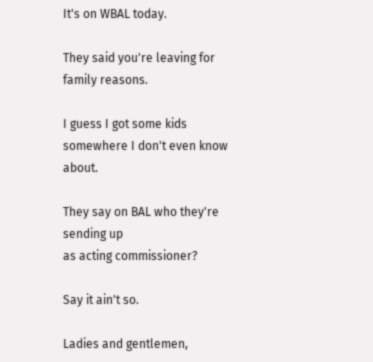It's on WBAL today.

They said you're leaving for family reasons.

I guess I got some kids
somewhere I don't even know about.

They say on BAL who they're sending up
as acting commissioner?

Say it ain't so.

Ladies and gentlemen,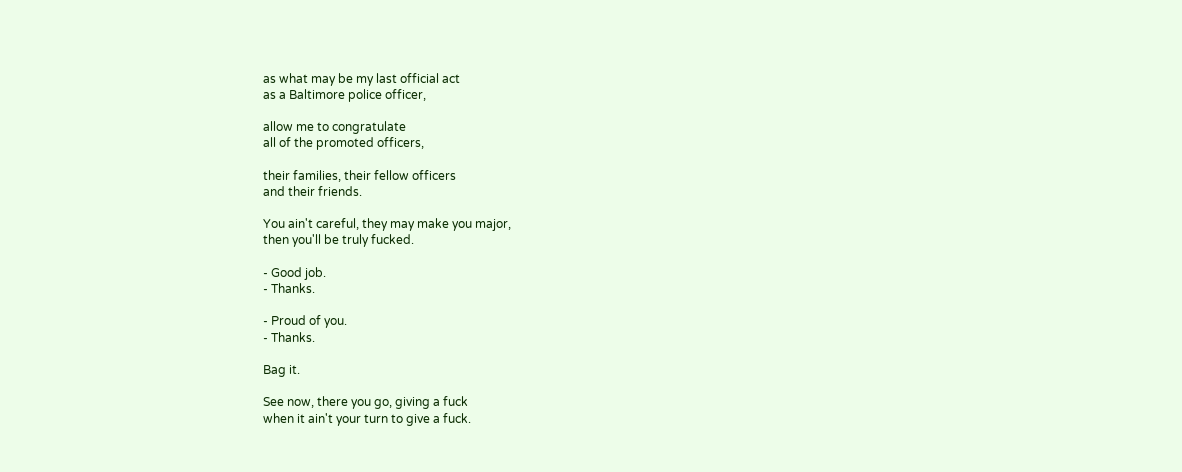as what may be my last official act
as a Baltimore police officer,

allow me to congratulate
all of the promoted officers,

their families, their fellow officers
and their friends.

You ain't careful, they may make you major,
then you'll be truly fucked.

- Good job.
- Thanks.

- Proud of you.
- Thanks.

Bag it.

See now, there you go, giving a fuck
when it ain't your turn to give a fuck.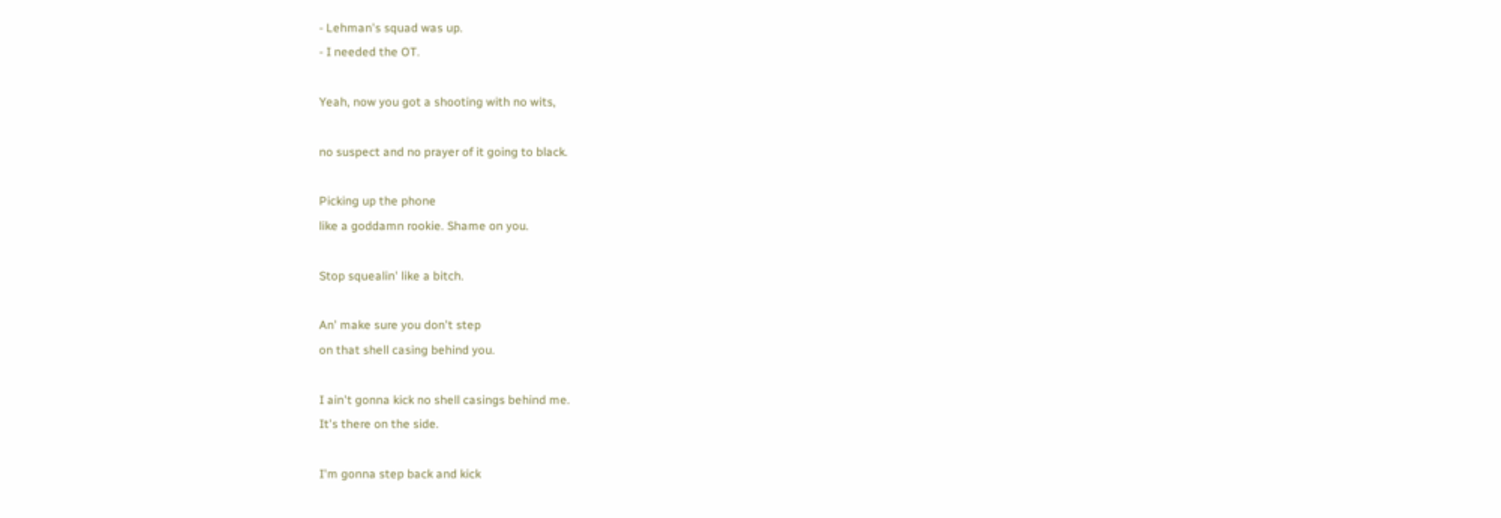- Lehman's squad was up.
- I needed the OT.

Yeah, now you got a shooting with no wits,

no suspect and no prayer of it going to black.

Picking up the phone
like a goddamn rookie. Shame on you.

Stop squealin' like a bitch.

An' make sure you don't step
on that shell casing behind you.

I ain't gonna kick no shell casings behind me.
It's there on the side.

I'm gonna step back and kick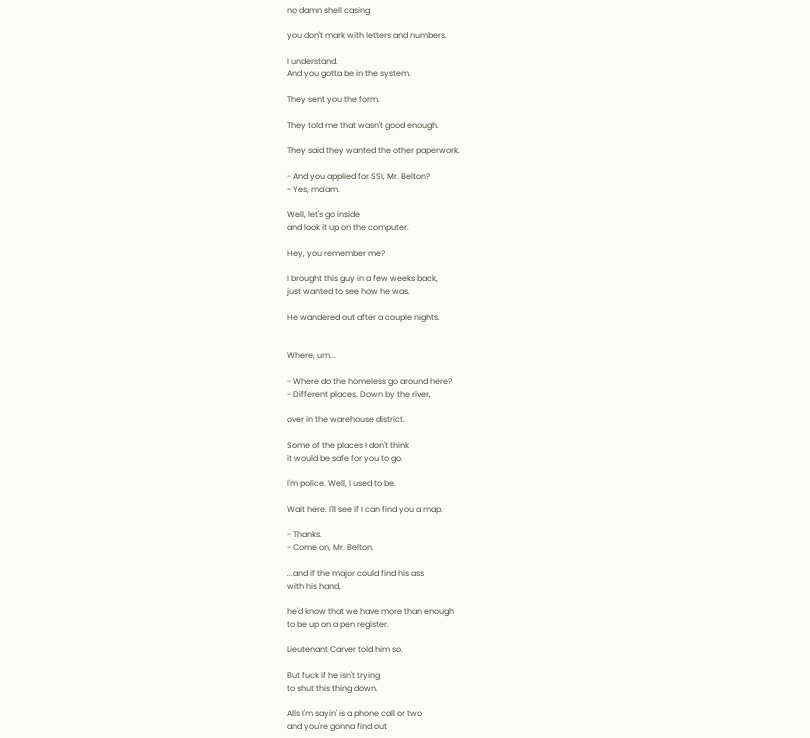no damn shell casing

you don't mark with letters and numbers.

I understand.
And you gotta be in the system.

They sent you the form.

They told me that wasn't good enough.

They said they wanted the other paperwork.

- And you applied for SSI, Mr. Belton?
- Yes, ma'am.

Well, let's go inside
and look it up on the computer.

Hey, you remember me?

I brought this guy in a few weeks back,
just wanted to see how he was.

He wandered out after a couple nights.


Where, um...

- Where do the homeless go around here?
- Different places. Down by the river,

over in the warehouse district.

Some of the places I don't think
it would be safe for you to go.

I'm police. Well, I used to be.

Wait here. I'll see if I can find you a map.

- Thanks.
- Come on, Mr. Belton.

...and if the major could find his ass
with his hand,

he'd know that we have more than enough
to be up on a pen register.

Lieutenant Carver told him so.

But fuck if he isn't trying
to shut this thing down.

Alls I'm sayin' is a phone call or two
and you're gonna find out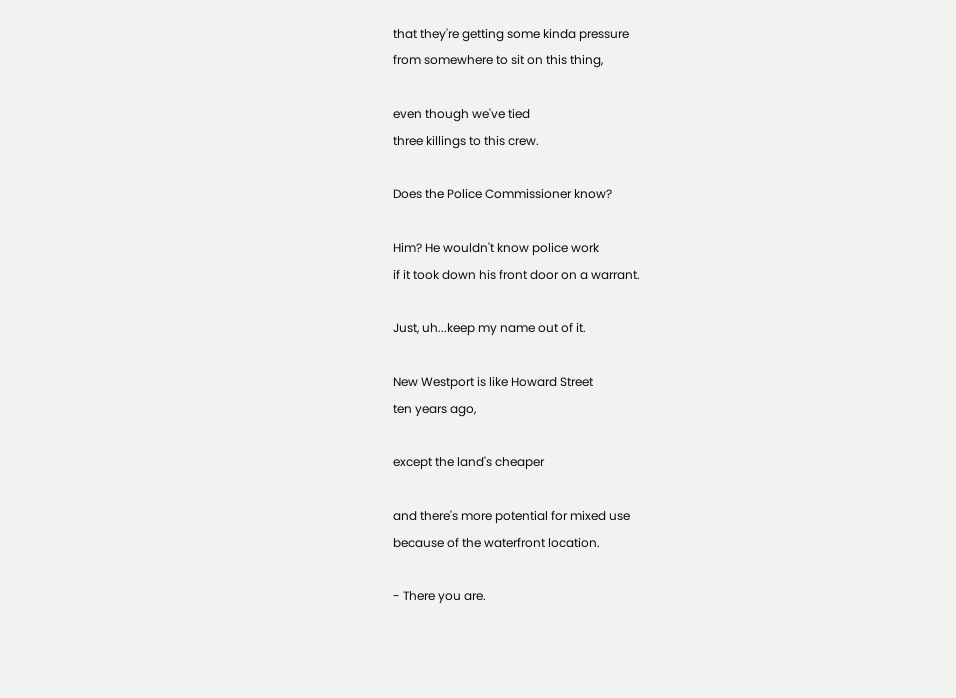that they're getting some kinda pressure
from somewhere to sit on this thing,

even though we've tied
three killings to this crew.

Does the Police Commissioner know?

Him? He wouldn't know police work
if it took down his front door on a warrant.

Just, uh...keep my name out of it.

New Westport is like Howard Street
ten years ago,

except the land's cheaper

and there's more potential for mixed use
because of the waterfront location.

- There you are.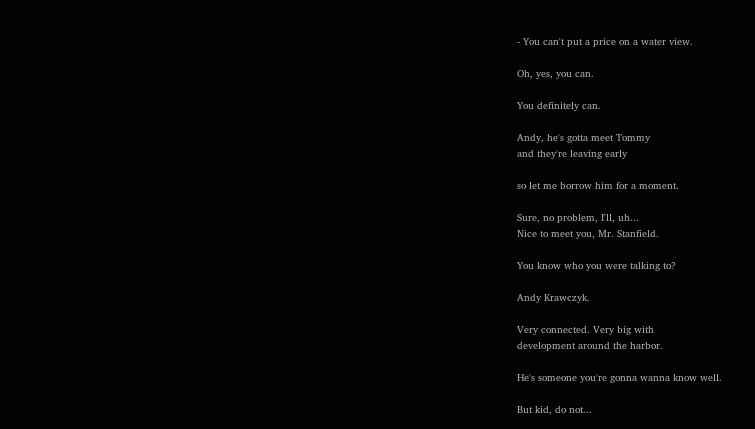- You can't put a price on a water view.

Oh, yes, you can.

You definitely can.

Andy, he's gotta meet Tommy
and they're leaving early

so let me borrow him for a moment.

Sure, no problem, I'll, uh...
Nice to meet you, Mr. Stanfield.

You know who you were talking to?

Andy Krawczyk.

Very connected. Very big with
development around the harbor.

He's someone you're gonna wanna know well.

But kid, do not...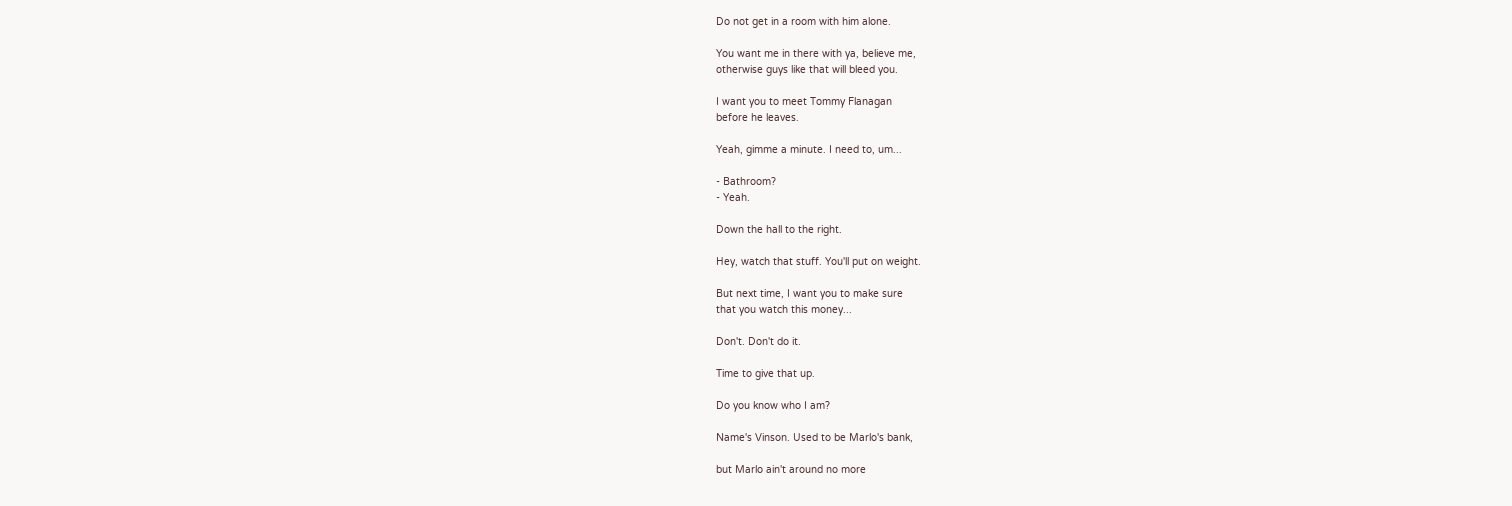Do not get in a room with him alone.

You want me in there with ya, believe me,
otherwise guys like that will bleed you.

I want you to meet Tommy Flanagan
before he leaves.

Yeah, gimme a minute. I need to, um...

- Bathroom?
- Yeah.

Down the hall to the right.

Hey, watch that stuff. You'll put on weight.

But next time, I want you to make sure
that you watch this money...

Don't. Don't do it.

Time to give that up.

Do you know who I am?

Name's Vinson. Used to be Marlo's bank,

but Marlo ain't around no more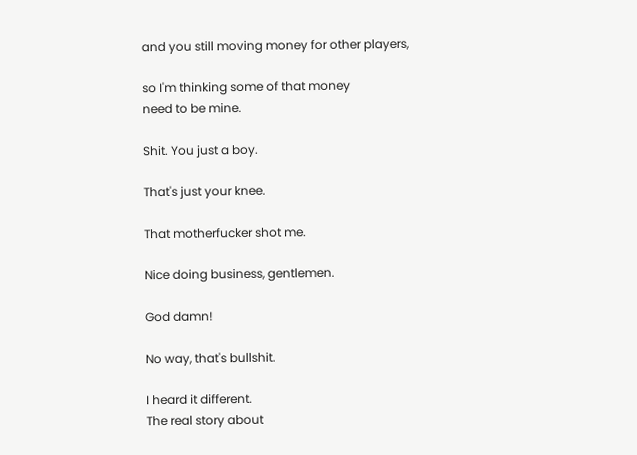and you still moving money for other players,

so I'm thinking some of that money
need to be mine.

Shit. You just a boy.

That's just your knee.

That motherfucker shot me.

Nice doing business, gentlemen.

God damn!

No way, that's bullshit.

I heard it different.
The real story about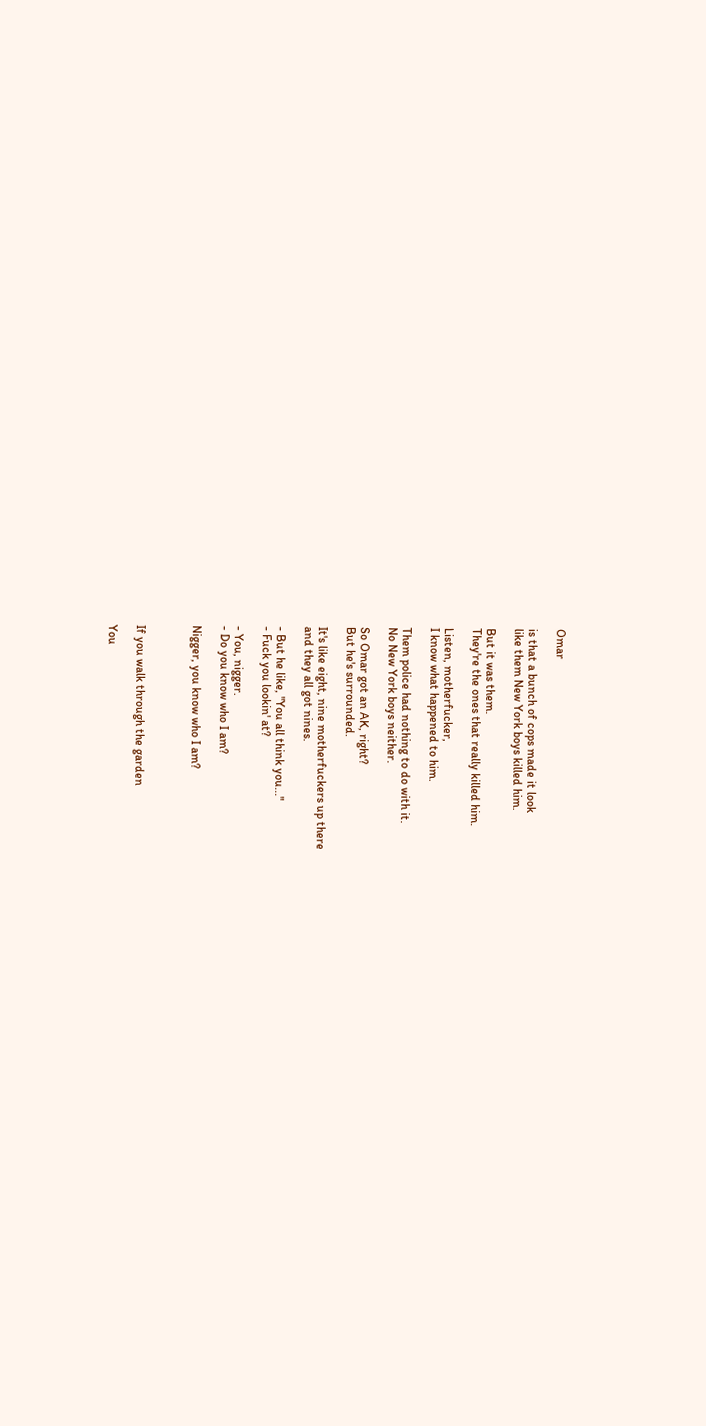Omar

is that a bunch of cops made it look
like them New York boys killed him.

But it was them.
They're the ones that really killed him.

Listen, motherfucker,
I know what happened to him.

Them police had nothing to do with it.
No New York boys neither.

So Omar got an AK, right?
But he's surrounded.

It's like eight, nine motherfuckers up there
and they all got nines.

- But he like, "You all think you..."
- Fuck you lookin' at?

- You, nigger.
- Do you know who I am?

Nigger, you know who I am?



If you walk through the garden

You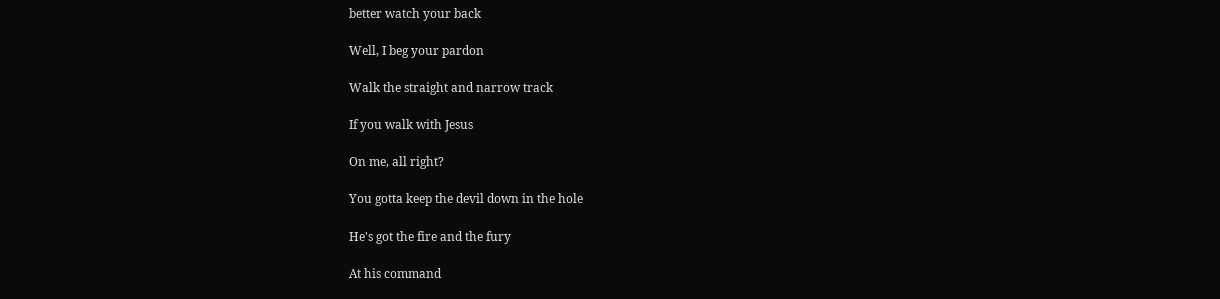better watch your back

Well, I beg your pardon

Walk the straight and narrow track

If you walk with Jesus

On me, all right?

You gotta keep the devil down in the hole

He's got the fire and the fury

At his command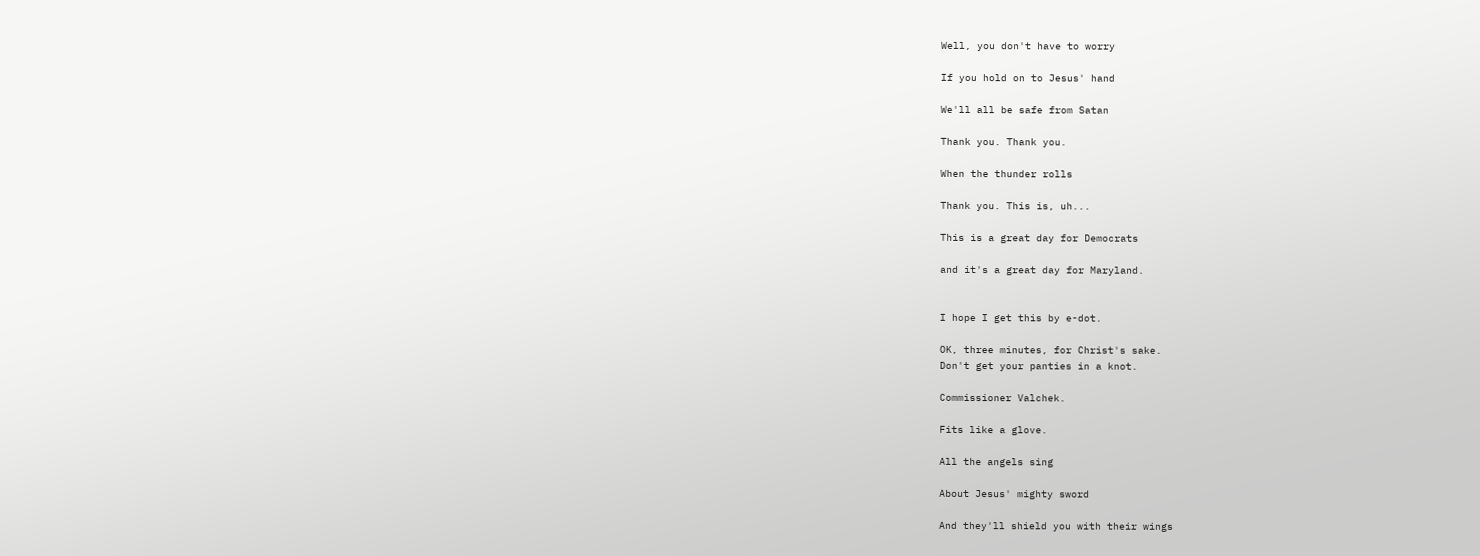Well, you don't have to worry

If you hold on to Jesus' hand

We'll all be safe from Satan

Thank you. Thank you.

When the thunder rolls

Thank you. This is, uh...

This is a great day for Democrats

and it's a great day for Maryland.


I hope I get this by e-dot.

OK, three minutes, for Christ's sake.
Don't get your panties in a knot.

Commissioner Valchek.

Fits like a glove.

All the angels sing

About Jesus' mighty sword

And they'll shield you with their wings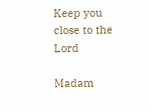Keep you close to the Lord

Madam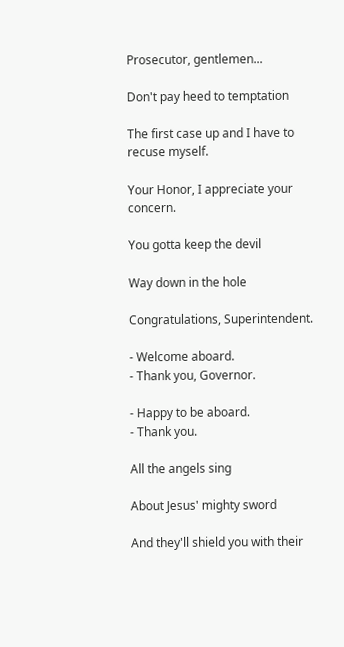Prosecutor, gentlemen...

Don't pay heed to temptation

The first case up and I have to recuse myself.

Your Honor, I appreciate your concern.

You gotta keep the devil

Way down in the hole

Congratulations, Superintendent.

- Welcome aboard.
- Thank you, Governor.

- Happy to be aboard.
- Thank you.

All the angels sing

About Jesus' mighty sword

And they'll shield you with their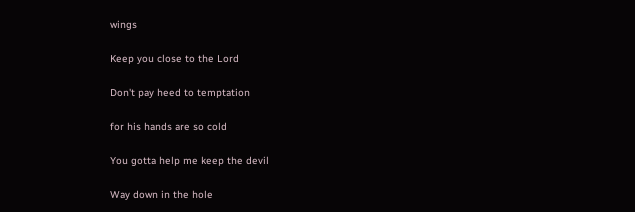wings

Keep you close to the Lord

Don't pay heed to temptation

for his hands are so cold

You gotta help me keep the devil

Way down in the hole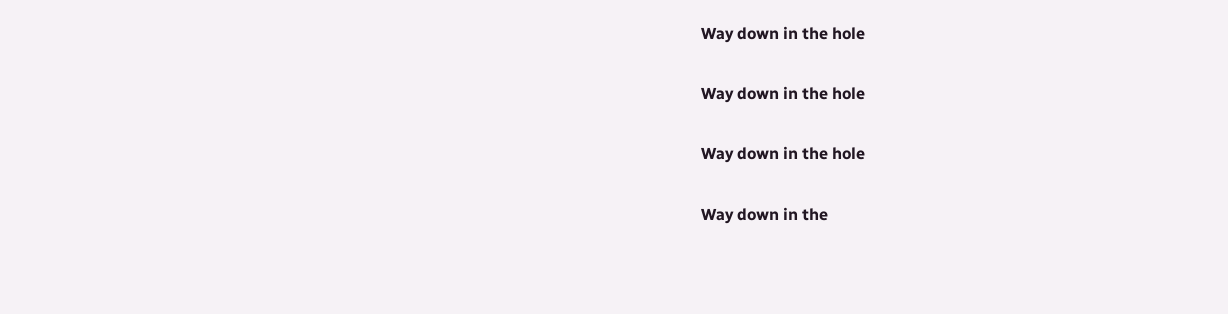Way down in the hole

Way down in the hole

Way down in the hole

Way down in the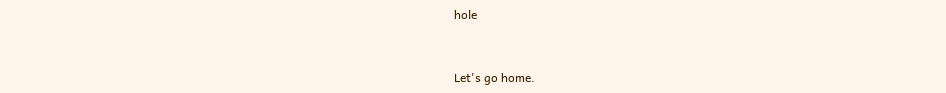hole


Let's go home.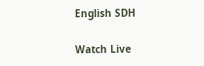English SDH

Watch Live